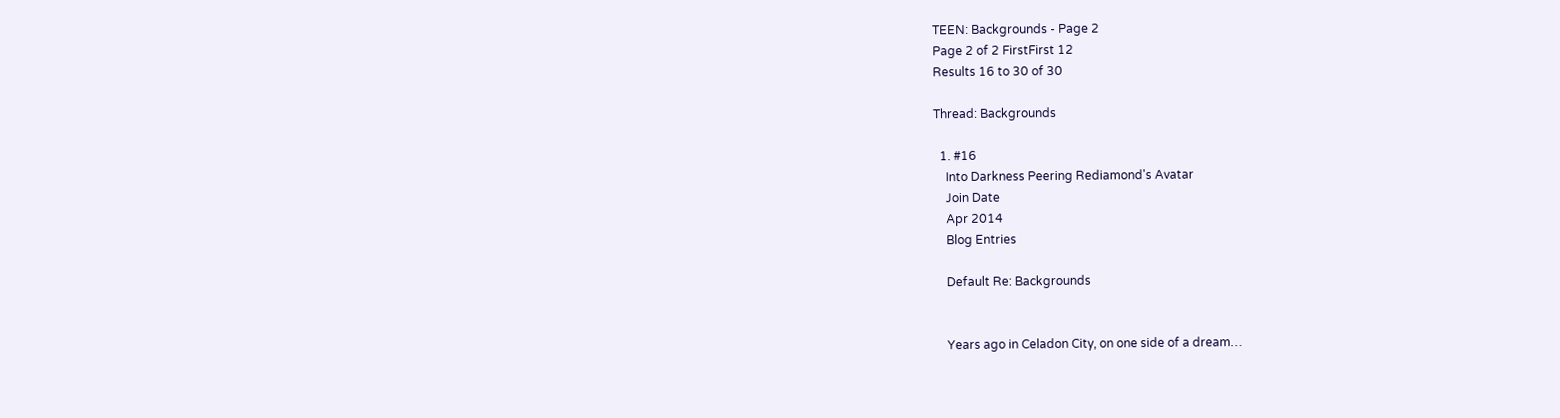TEEN: Backgrounds - Page 2
Page 2 of 2 FirstFirst 12
Results 16 to 30 of 30

Thread: Backgrounds

  1. #16
    Into Darkness Peering Rediamond's Avatar
    Join Date
    Apr 2014
    Blog Entries

    Default Re: Backgrounds


    Years ago in Celadon City, on one side of a dream…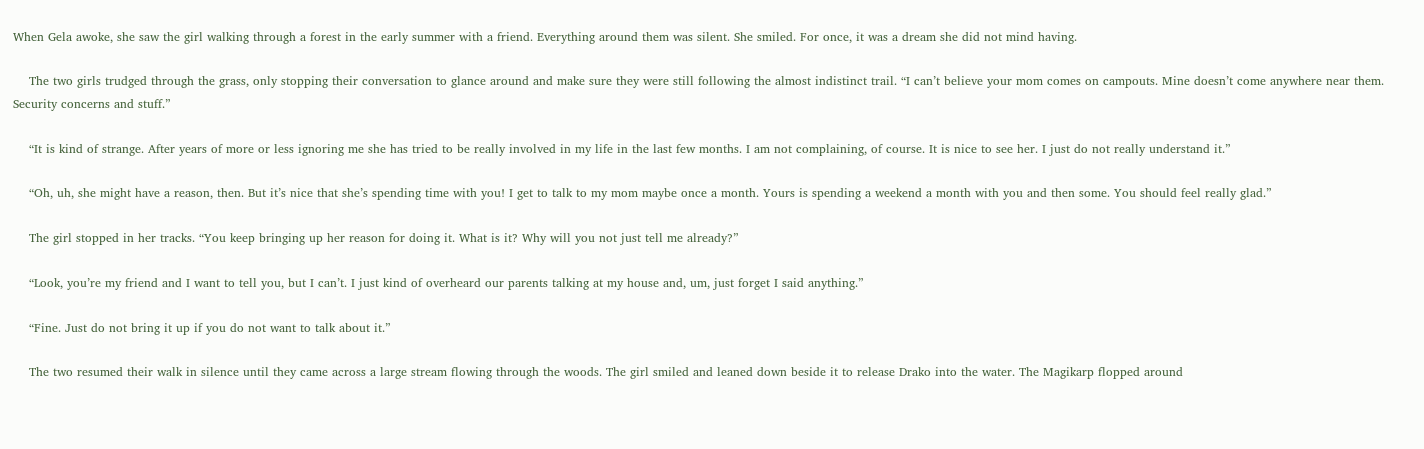When Gela awoke, she saw the girl walking through a forest in the early summer with a friend. Everything around them was silent. She smiled. For once, it was a dream she did not mind having.

    The two girls trudged through the grass, only stopping their conversation to glance around and make sure they were still following the almost indistinct trail. “I can’t believe your mom comes on campouts. Mine doesn’t come anywhere near them. Security concerns and stuff.”

    “It is kind of strange. After years of more or less ignoring me she has tried to be really involved in my life in the last few months. I am not complaining, of course. It is nice to see her. I just do not really understand it.”

    “Oh, uh, she might have a reason, then. But it’s nice that she’s spending time with you! I get to talk to my mom maybe once a month. Yours is spending a weekend a month with you and then some. You should feel really glad.”

    The girl stopped in her tracks. “You keep bringing up her reason for doing it. What is it? Why will you not just tell me already?”

    “Look, you’re my friend and I want to tell you, but I can’t. I just kind of overheard our parents talking at my house and, um, just forget I said anything.”

    “Fine. Just do not bring it up if you do not want to talk about it.”

    The two resumed their walk in silence until they came across a large stream flowing through the woods. The girl smiled and leaned down beside it to release Drako into the water. The Magikarp flopped around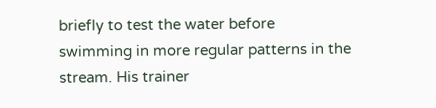briefly to test the water before swimming in more regular patterns in the stream. His trainer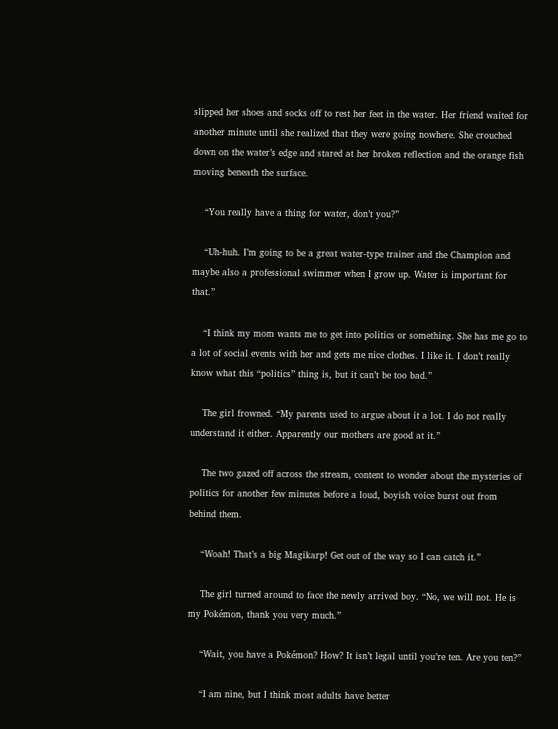slipped her shoes and socks off to rest her feet in the water. Her friend waited for another minute until she realized that they were going nowhere. She crouched down on the water’s edge and stared at her broken reflection and the orange fish moving beneath the surface.

    “You really have a thing for water, don’t you?”

    “Uh-huh. I’m going to be a great water-type trainer and the Champion and maybe also a professional swimmer when I grow up. Water is important for that.”

    “I think my mom wants me to get into politics or something. She has me go to a lot of social events with her and gets me nice clothes. I like it. I don’t really know what this “politics” thing is, but it can’t be too bad.”

    The girl frowned. “My parents used to argue about it a lot. I do not really understand it either. Apparently our mothers are good at it.”

    The two gazed off across the stream, content to wonder about the mysteries of politics for another few minutes before a loud, boyish voice burst out from behind them.

    “Woah! That’s a big Magikarp! Get out of the way so I can catch it.”

    The girl turned around to face the newly arrived boy. “No, we will not. He is my Pokémon, thank you very much.”

    “Wait, you have a Pokémon? How? It isn’t legal until you’re ten. Are you ten?”

    “I am nine, but I think most adults have better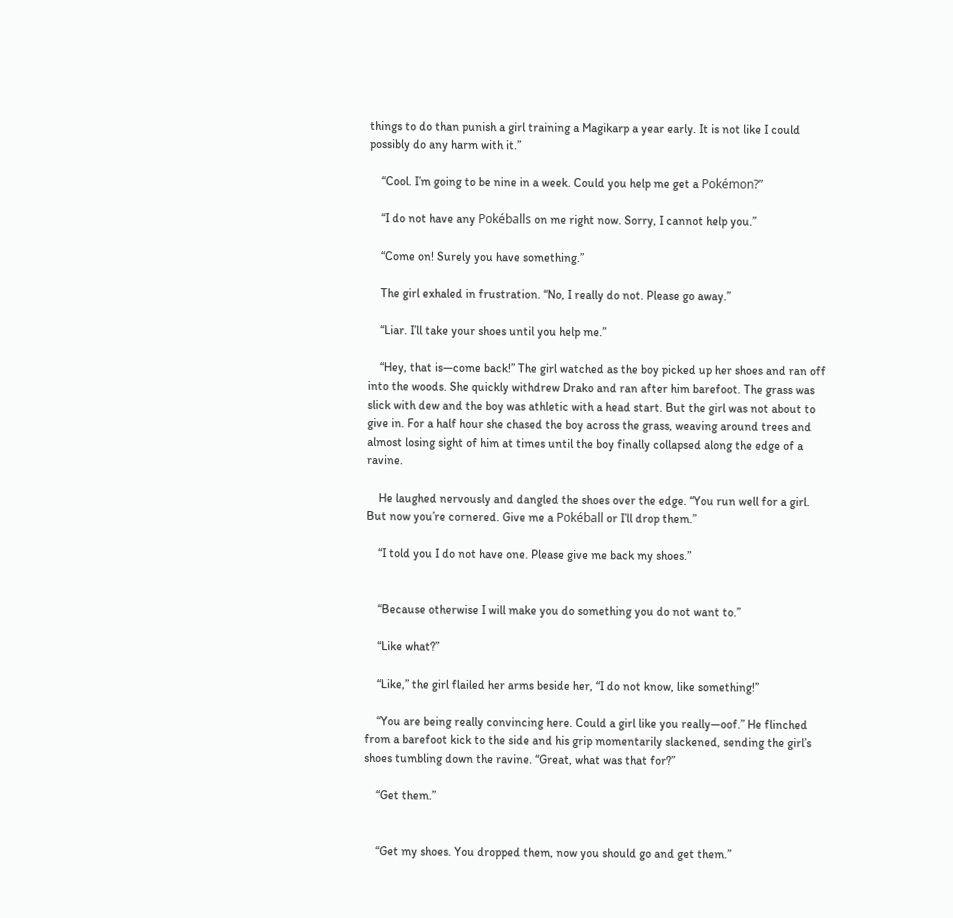things to do than punish a girl training a Magikarp a year early. It is not like I could possibly do any harm with it.”

    “Cool. I’m going to be nine in a week. Could you help me get a Pokémon?”

    “I do not have any Pokéballs on me right now. Sorry, I cannot help you.”

    “Come on! Surely you have something.”

    The girl exhaled in frustration. “No, I really do not. Please go away.”

    “Liar. I’ll take your shoes until you help me.”

    “Hey, that is—come back!” The girl watched as the boy picked up her shoes and ran off into the woods. She quickly withdrew Drako and ran after him barefoot. The grass was slick with dew and the boy was athletic with a head start. But the girl was not about to give in. For a half hour she chased the boy across the grass, weaving around trees and almost losing sight of him at times until the boy finally collapsed along the edge of a ravine.

    He laughed nervously and dangled the shoes over the edge. “You run well for a girl. But now you’re cornered. Give me a Pokéball or I’ll drop them.”

    “I told you I do not have one. Please give me back my shoes.”


    “Because otherwise I will make you do something you do not want to.”

    “Like what?”

    “Like,” the girl flailed her arms beside her, “I do not know, like something!”

    “You are being really convincing here. Could a girl like you really—oof.” He flinched from a barefoot kick to the side and his grip momentarily slackened, sending the girl’s shoes tumbling down the ravine. “Great, what was that for?”

    “Get them.”


    “Get my shoes. You dropped them, now you should go and get them.”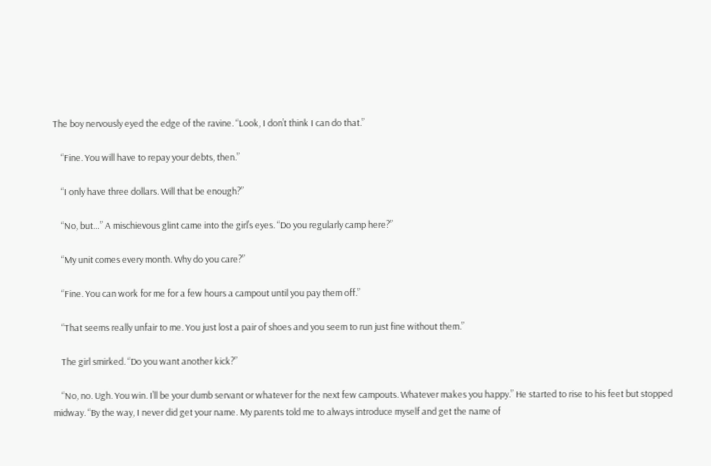The boy nervously eyed the edge of the ravine. “Look, I don’t think I can do that.”

    “Fine. You will have to repay your debts, then.”

    “I only have three dollars. Will that be enough?”

    “No, but…” A mischievous glint came into the girl’s eyes. “Do you regularly camp here?”

    “My unit comes every month. Why do you care?”

    “Fine. You can work for me for a few hours a campout until you pay them off.”

    “That seems really unfair to me. You just lost a pair of shoes and you seem to run just fine without them.”

    The girl smirked. “Do you want another kick?”

    “No, no. Ugh. You win. I’ll be your dumb servant or whatever for the next few campouts. Whatever makes you happy.” He started to rise to his feet but stopped midway. “By the way, I never did get your name. My parents told me to always introduce myself and get the name of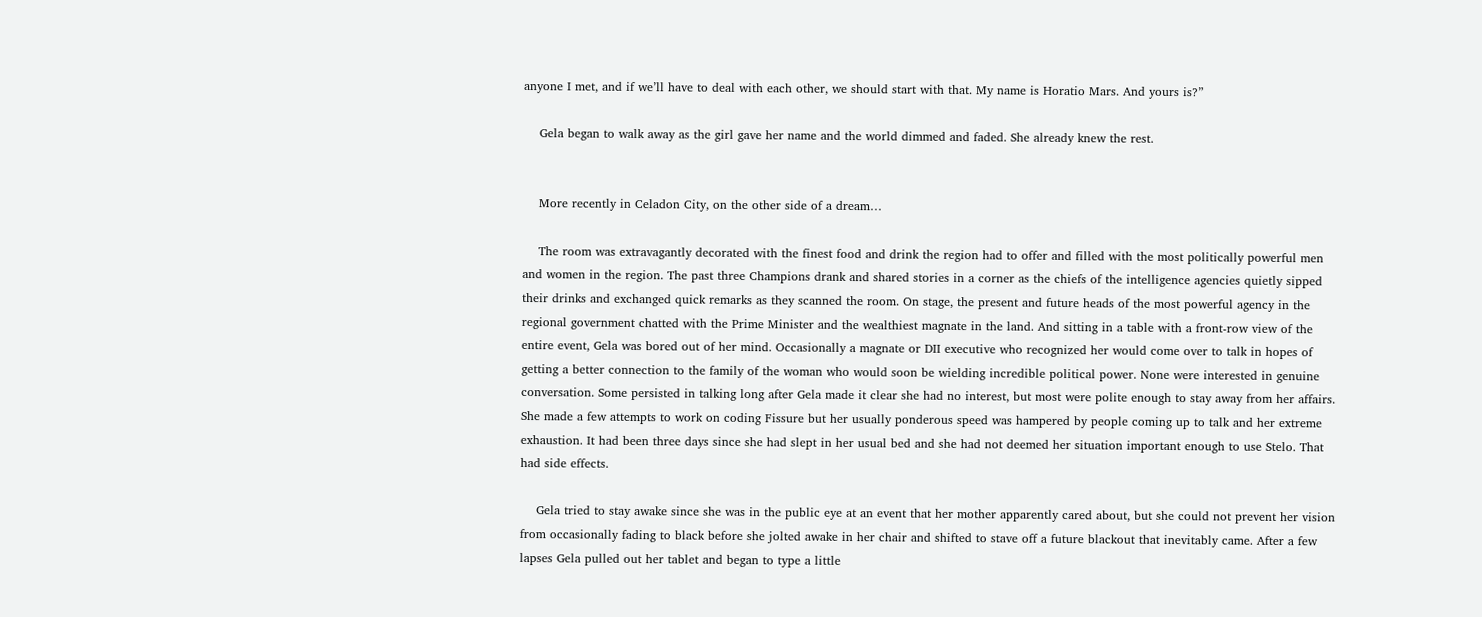anyone I met, and if we’ll have to deal with each other, we should start with that. My name is Horatio Mars. And yours is?”

    Gela began to walk away as the girl gave her name and the world dimmed and faded. She already knew the rest.


    More recently in Celadon City, on the other side of a dream…

    The room was extravagantly decorated with the finest food and drink the region had to offer and filled with the most politically powerful men and women in the region. The past three Champions drank and shared stories in a corner as the chiefs of the intelligence agencies quietly sipped their drinks and exchanged quick remarks as they scanned the room. On stage, the present and future heads of the most powerful agency in the regional government chatted with the Prime Minister and the wealthiest magnate in the land. And sitting in a table with a front-row view of the entire event, Gela was bored out of her mind. Occasionally a magnate or DII executive who recognized her would come over to talk in hopes of getting a better connection to the family of the woman who would soon be wielding incredible political power. None were interested in genuine conversation. Some persisted in talking long after Gela made it clear she had no interest, but most were polite enough to stay away from her affairs. She made a few attempts to work on coding Fissure but her usually ponderous speed was hampered by people coming up to talk and her extreme exhaustion. It had been three days since she had slept in her usual bed and she had not deemed her situation important enough to use Stelo. That had side effects.

    Gela tried to stay awake since she was in the public eye at an event that her mother apparently cared about, but she could not prevent her vision from occasionally fading to black before she jolted awake in her chair and shifted to stave off a future blackout that inevitably came. After a few lapses Gela pulled out her tablet and began to type a little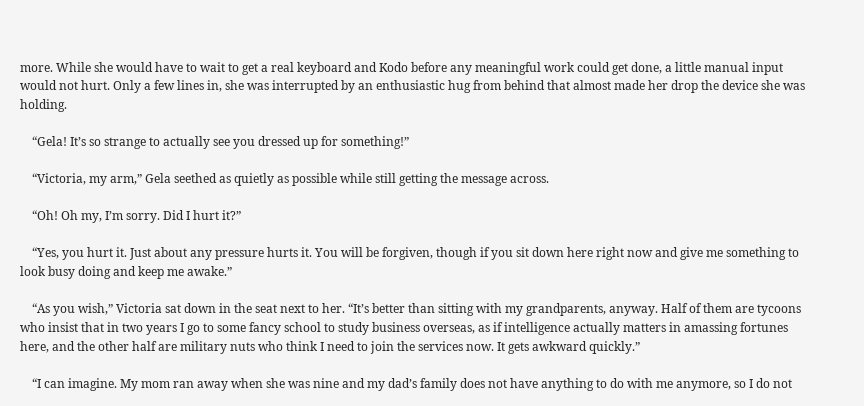more. While she would have to wait to get a real keyboard and Kodo before any meaningful work could get done, a little manual input would not hurt. Only a few lines in, she was interrupted by an enthusiastic hug from behind that almost made her drop the device she was holding.

    “Gela! It’s so strange to actually see you dressed up for something!”

    “Victoria, my arm,” Gela seethed as quietly as possible while still getting the message across.

    “Oh! Oh my, I’m sorry. Did I hurt it?”

    “Yes, you hurt it. Just about any pressure hurts it. You will be forgiven, though if you sit down here right now and give me something to look busy doing and keep me awake.”

    “As you wish,” Victoria sat down in the seat next to her. “It’s better than sitting with my grandparents, anyway. Half of them are tycoons who insist that in two years I go to some fancy school to study business overseas, as if intelligence actually matters in amassing fortunes here, and the other half are military nuts who think I need to join the services now. It gets awkward quickly.”

    “I can imagine. My mom ran away when she was nine and my dad’s family does not have anything to do with me anymore, so I do not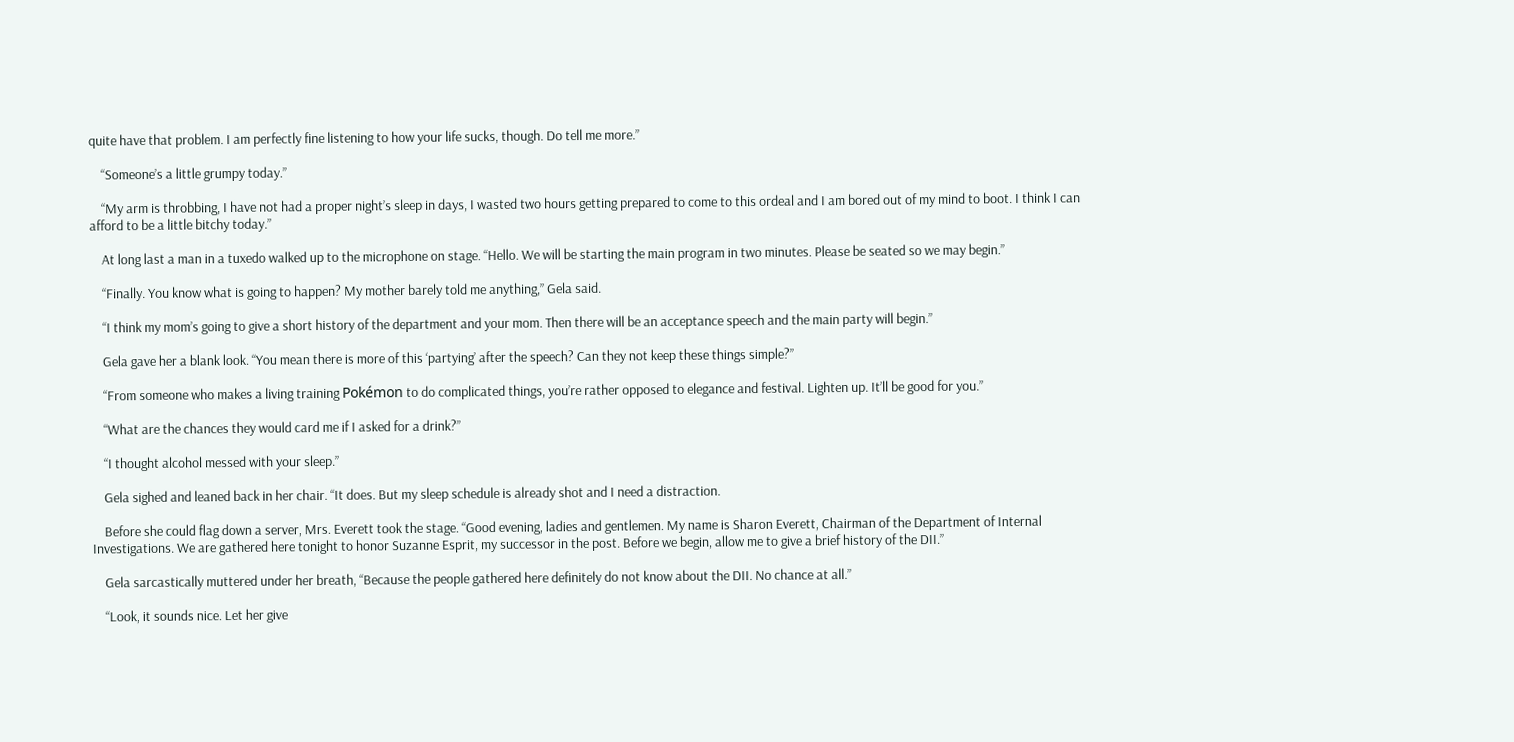quite have that problem. I am perfectly fine listening to how your life sucks, though. Do tell me more.”

    “Someone’s a little grumpy today.”

    “My arm is throbbing, I have not had a proper night’s sleep in days, I wasted two hours getting prepared to come to this ordeal and I am bored out of my mind to boot. I think I can afford to be a little bitchy today.”

    At long last a man in a tuxedo walked up to the microphone on stage. “Hello. We will be starting the main program in two minutes. Please be seated so we may begin.”

    “Finally. You know what is going to happen? My mother barely told me anything,” Gela said.

    “I think my mom’s going to give a short history of the department and your mom. Then there will be an acceptance speech and the main party will begin.”

    Gela gave her a blank look. “You mean there is more of this ‘partying’ after the speech? Can they not keep these things simple?”

    “From someone who makes a living training Pokémon to do complicated things, you’re rather opposed to elegance and festival. Lighten up. It’ll be good for you.”

    “What are the chances they would card me if I asked for a drink?”

    “I thought alcohol messed with your sleep.”

    Gela sighed and leaned back in her chair. “It does. But my sleep schedule is already shot and I need a distraction.

    Before she could flag down a server, Mrs. Everett took the stage. “Good evening, ladies and gentlemen. My name is Sharon Everett, Chairman of the Department of Internal Investigations. We are gathered here tonight to honor Suzanne Esprit, my successor in the post. Before we begin, allow me to give a brief history of the DII.”

    Gela sarcastically muttered under her breath, “Because the people gathered here definitely do not know about the DII. No chance at all.”

    “Look, it sounds nice. Let her give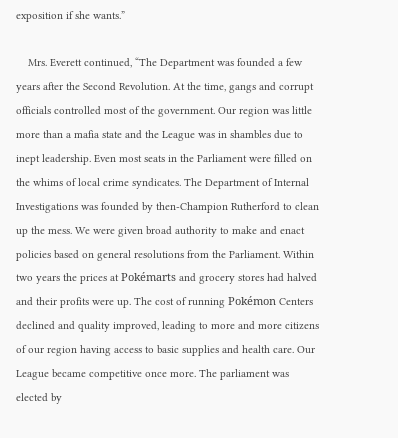exposition if she wants.”

    Mrs. Everett continued, “The Department was founded a few years after the Second Revolution. At the time, gangs and corrupt officials controlled most of the government. Our region was little more than a mafia state and the League was in shambles due to inept leadership. Even most seats in the Parliament were filled on the whims of local crime syndicates. The Department of Internal Investigations was founded by then-Champion Rutherford to clean up the mess. We were given broad authority to make and enact policies based on general resolutions from the Parliament. Within two years the prices at Pokémarts and grocery stores had halved and their profits were up. The cost of running Pokémon Centers declined and quality improved, leading to more and more citizens of our region having access to basic supplies and health care. Our League became competitive once more. The parliament was elected by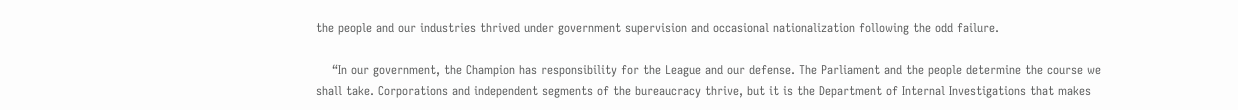the people and our industries thrived under government supervision and occasional nationalization following the odd failure.

    “In our government, the Champion has responsibility for the League and our defense. The Parliament and the people determine the course we shall take. Corporations and independent segments of the bureaucracy thrive, but it is the Department of Internal Investigations that makes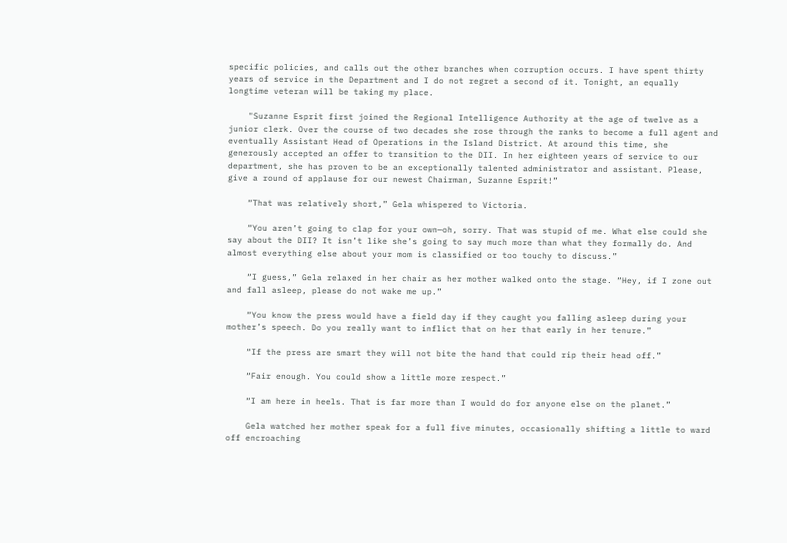specific policies, and calls out the other branches when corruption occurs. I have spent thirty years of service in the Department and I do not regret a second of it. Tonight, an equally longtime veteran will be taking my place.

    "Suzanne Esprit first joined the Regional Intelligence Authority at the age of twelve as a junior clerk. Over the course of two decades she rose through the ranks to become a full agent and eventually Assistant Head of Operations in the Island District. At around this time, she generously accepted an offer to transition to the DII. In her eighteen years of service to our department, she has proven to be an exceptionally talented administrator and assistant. Please, give a round of applause for our newest Chairman, Suzanne Esprit!”

    “That was relatively short,” Gela whispered to Victoria.

    “You aren’t going to clap for your own—oh, sorry. That was stupid of me. What else could she say about the DII? It isn’t like she’s going to say much more than what they formally do. And almost everything else about your mom is classified or too touchy to discuss.”

    “I guess,” Gela relaxed in her chair as her mother walked onto the stage. “Hey, if I zone out and fall asleep, please do not wake me up.”

    “You know the press would have a field day if they caught you falling asleep during your mother’s speech. Do you really want to inflict that on her that early in her tenure.”

    “If the press are smart they will not bite the hand that could rip their head off.”

    “Fair enough. You could show a little more respect.”

    “I am here in heels. That is far more than I would do for anyone else on the planet.”

    Gela watched her mother speak for a full five minutes, occasionally shifting a little to ward off encroaching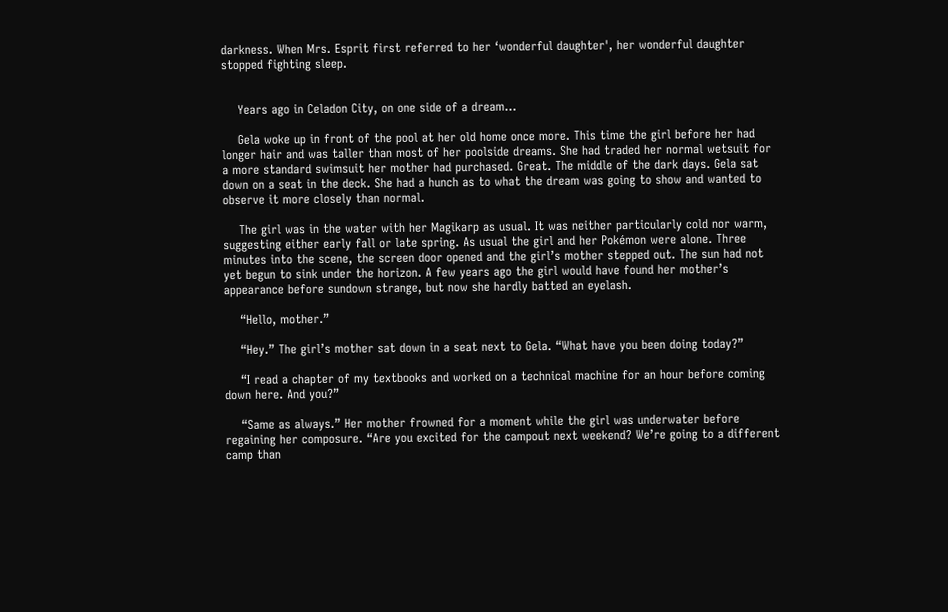darkness. When Mrs. Esprit first referred to her ‘wonderful daughter', her wonderful daughter stopped fighting sleep.


    Years ago in Celadon City, on one side of a dream…

    Gela woke up in front of the pool at her old home once more. This time the girl before her had longer hair and was taller than most of her poolside dreams. She had traded her normal wetsuit for a more standard swimsuit her mother had purchased. Great. The middle of the dark days. Gela sat down on a seat in the deck. She had a hunch as to what the dream was going to show and wanted to observe it more closely than normal.

    The girl was in the water with her Magikarp as usual. It was neither particularly cold nor warm, suggesting either early fall or late spring. As usual the girl and her Pokémon were alone. Three minutes into the scene, the screen door opened and the girl’s mother stepped out. The sun had not yet begun to sink under the horizon. A few years ago the girl would have found her mother’s appearance before sundown strange, but now she hardly batted an eyelash.

    “Hello, mother.”

    “Hey.” The girl’s mother sat down in a seat next to Gela. “What have you been doing today?”

    “I read a chapter of my textbooks and worked on a technical machine for an hour before coming down here. And you?”

    “Same as always.” Her mother frowned for a moment while the girl was underwater before regaining her composure. “Are you excited for the campout next weekend? We’re going to a different camp than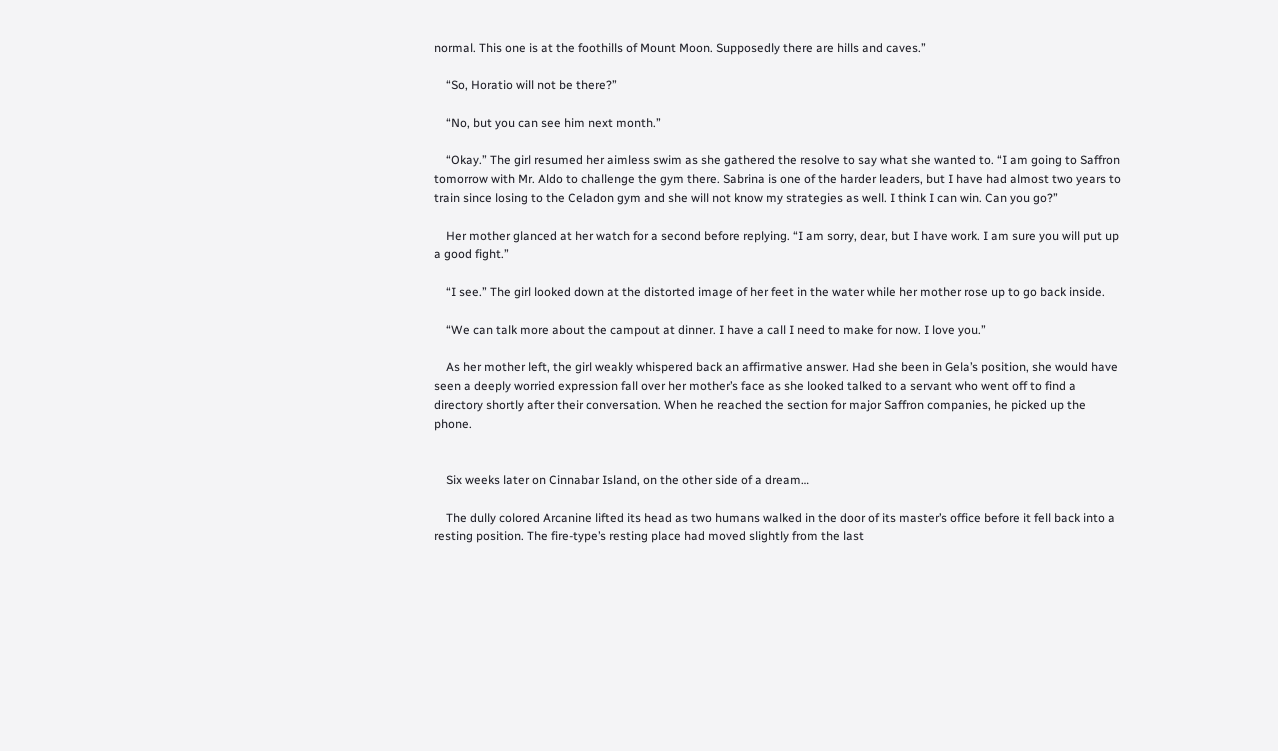normal. This one is at the foothills of Mount Moon. Supposedly there are hills and caves.”

    “So, Horatio will not be there?”

    “No, but you can see him next month.”

    “Okay.” The girl resumed her aimless swim as she gathered the resolve to say what she wanted to. “I am going to Saffron tomorrow with Mr. Aldo to challenge the gym there. Sabrina is one of the harder leaders, but I have had almost two years to train since losing to the Celadon gym and she will not know my strategies as well. I think I can win. Can you go?”

    Her mother glanced at her watch for a second before replying. “I am sorry, dear, but I have work. I am sure you will put up a good fight.”

    “I see.” The girl looked down at the distorted image of her feet in the water while her mother rose up to go back inside.

    “We can talk more about the campout at dinner. I have a call I need to make for now. I love you.”

    As her mother left, the girl weakly whispered back an affirmative answer. Had she been in Gela’s position, she would have seen a deeply worried expression fall over her mother’s face as she looked talked to a servant who went off to find a directory shortly after their conversation. When he reached the section for major Saffron companies, he picked up the phone.


    Six weeks later on Cinnabar Island, on the other side of a dream…

    The dully colored Arcanine lifted its head as two humans walked in the door of its master’s office before it fell back into a resting position. The fire-type’s resting place had moved slightly from the last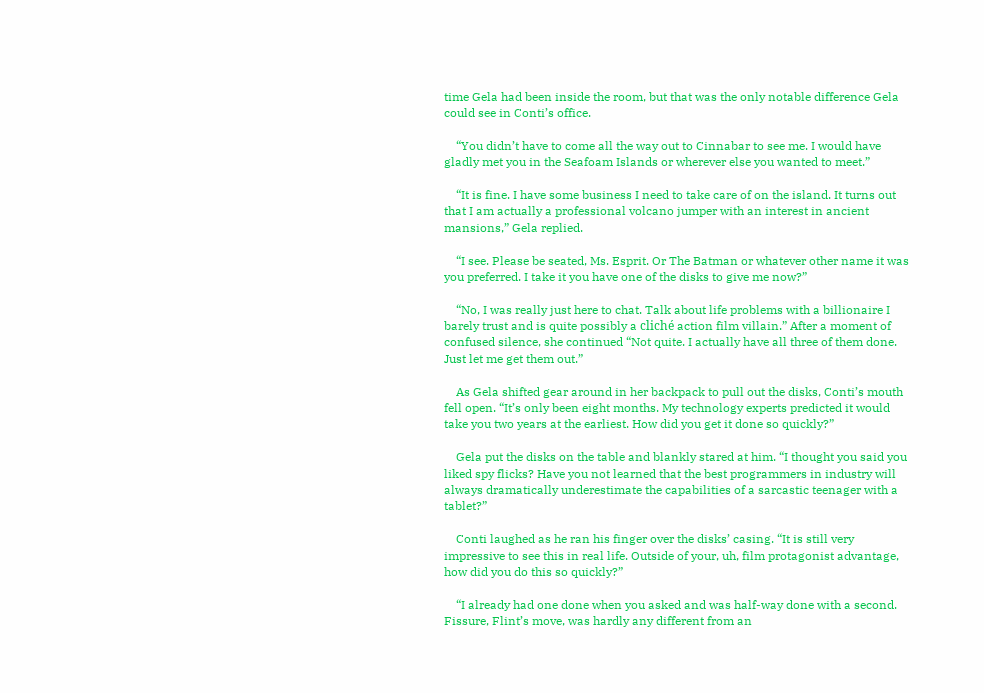time Gela had been inside the room, but that was the only notable difference Gela could see in Conti’s office.

    “You didn’t have to come all the way out to Cinnabar to see me. I would have gladly met you in the Seafoam Islands or wherever else you wanted to meet.”

    “It is fine. I have some business I need to take care of on the island. It turns out that I am actually a professional volcano jumper with an interest in ancient mansions,” Gela replied.

    “I see. Please be seated, Ms. Esprit. Or The Batman or whatever other name it was you preferred. I take it you have one of the disks to give me now?”

    “No, I was really just here to chat. Talk about life problems with a billionaire I barely trust and is quite possibly a cliché action film villain.” After a moment of confused silence, she continued “Not quite. I actually have all three of them done. Just let me get them out.”

    As Gela shifted gear around in her backpack to pull out the disks, Conti’s mouth fell open. “It’s only been eight months. My technology experts predicted it would take you two years at the earliest. How did you get it done so quickly?”

    Gela put the disks on the table and blankly stared at him. “I thought you said you liked spy flicks? Have you not learned that the best programmers in industry will always dramatically underestimate the capabilities of a sarcastic teenager with a tablet?”

    Conti laughed as he ran his finger over the disks’ casing. “It is still very impressive to see this in real life. Outside of your, uh, film protagonist advantage, how did you do this so quickly?”

    “I already had one done when you asked and was half-way done with a second. Fissure, Flint’s move, was hardly any different from an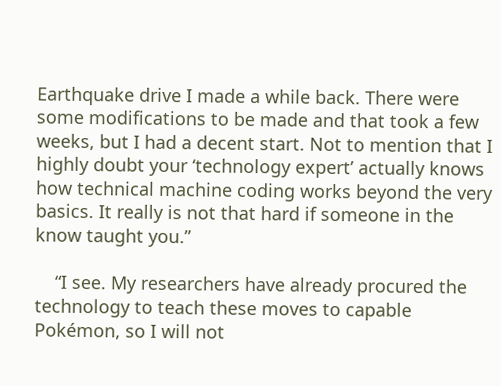Earthquake drive I made a while back. There were some modifications to be made and that took a few weeks, but I had a decent start. Not to mention that I highly doubt your ‘technology expert’ actually knows how technical machine coding works beyond the very basics. It really is not that hard if someone in the know taught you.”

    “I see. My researchers have already procured the technology to teach these moves to capable Pokémon, so I will not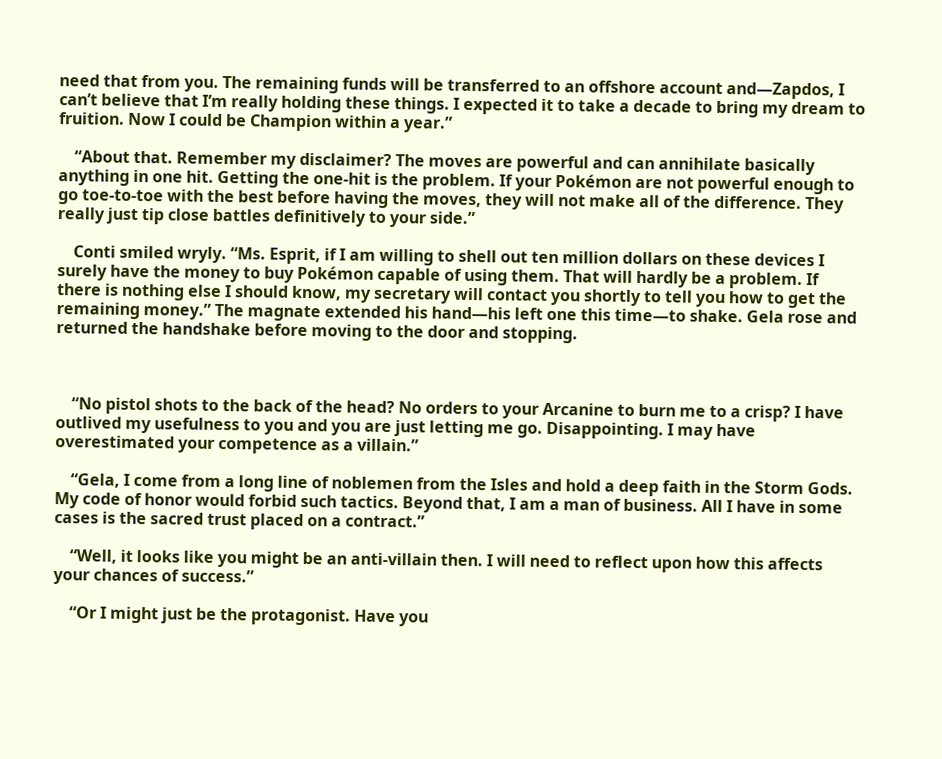need that from you. The remaining funds will be transferred to an offshore account and—Zapdos, I can’t believe that I’m really holding these things. I expected it to take a decade to bring my dream to fruition. Now I could be Champion within a year.”

    “About that. Remember my disclaimer? The moves are powerful and can annihilate basically anything in one hit. Getting the one-hit is the problem. If your Pokémon are not powerful enough to go toe-to-toe with the best before having the moves, they will not make all of the difference. They really just tip close battles definitively to your side.”

    Conti smiled wryly. “Ms. Esprit, if I am willing to shell out ten million dollars on these devices I surely have the money to buy Pokémon capable of using them. That will hardly be a problem. If there is nothing else I should know, my secretary will contact you shortly to tell you how to get the remaining money.” The magnate extended his hand—his left one this time—to shake. Gela rose and returned the handshake before moving to the door and stopping.



    “No pistol shots to the back of the head? No orders to your Arcanine to burn me to a crisp? I have outlived my usefulness to you and you are just letting me go. Disappointing. I may have overestimated your competence as a villain.”

    “Gela, I come from a long line of noblemen from the Isles and hold a deep faith in the Storm Gods. My code of honor would forbid such tactics. Beyond that, I am a man of business. All I have in some cases is the sacred trust placed on a contract.”

    “Well, it looks like you might be an anti-villain then. I will need to reflect upon how this affects your chances of success.”

    “Or I might just be the protagonist. Have you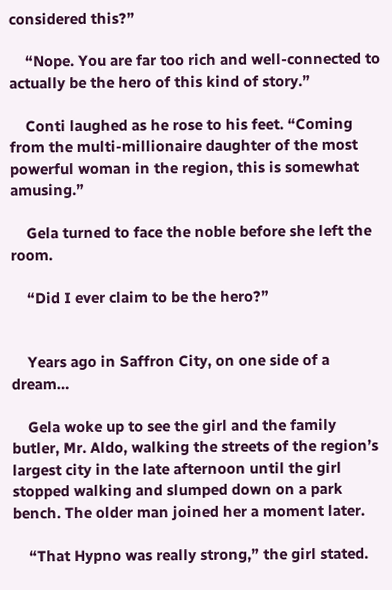considered this?”

    “Nope. You are far too rich and well-connected to actually be the hero of this kind of story.”

    Conti laughed as he rose to his feet. “Coming from the multi-millionaire daughter of the most powerful woman in the region, this is somewhat amusing.”

    Gela turned to face the noble before she left the room.

    “Did I ever claim to be the hero?”


    Years ago in Saffron City, on one side of a dream…

    Gela woke up to see the girl and the family butler, Mr. Aldo, walking the streets of the region’s largest city in the late afternoon until the girl stopped walking and slumped down on a park bench. The older man joined her a moment later.

    “That Hypno was really strong,” the girl stated.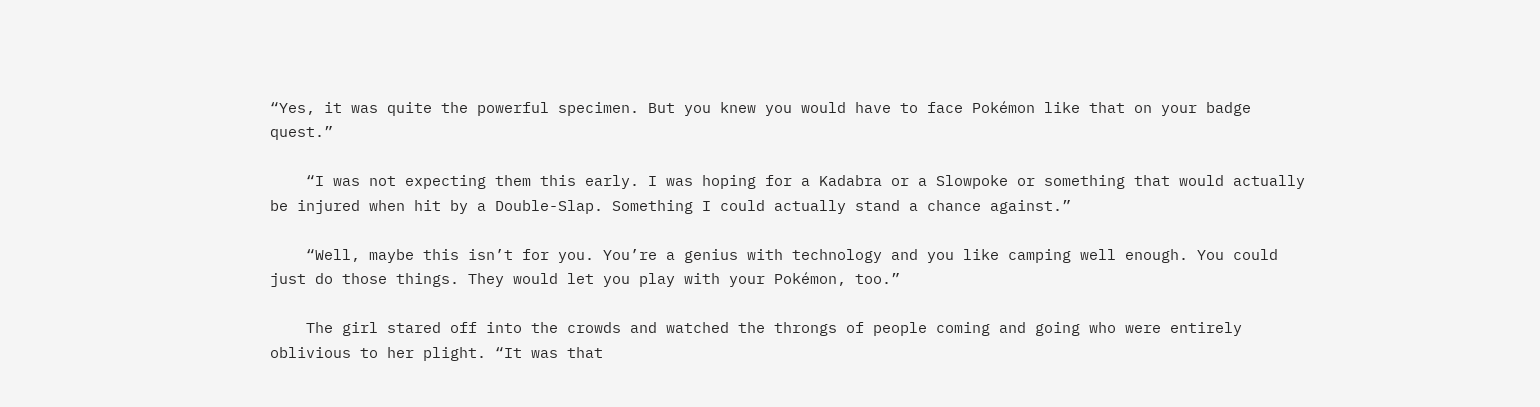“Yes, it was quite the powerful specimen. But you knew you would have to face Pokémon like that on your badge quest.”

    “I was not expecting them this early. I was hoping for a Kadabra or a Slowpoke or something that would actually be injured when hit by a Double-Slap. Something I could actually stand a chance against.”

    “Well, maybe this isn’t for you. You’re a genius with technology and you like camping well enough. You could just do those things. They would let you play with your Pokémon, too.”

    The girl stared off into the crowds and watched the throngs of people coming and going who were entirely oblivious to her plight. “It was that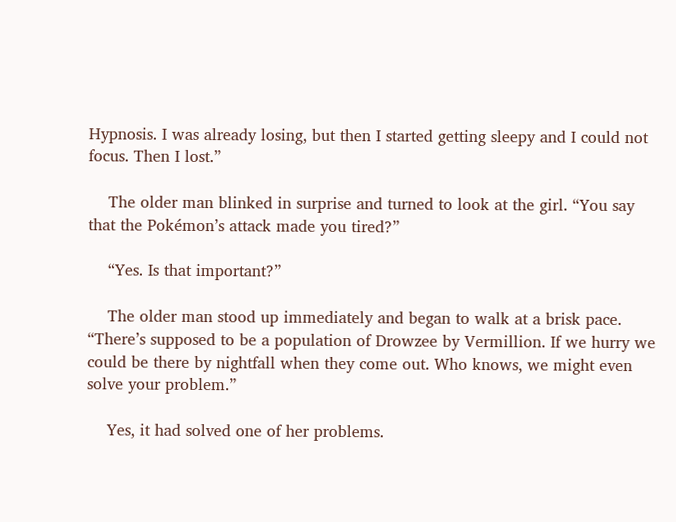Hypnosis. I was already losing, but then I started getting sleepy and I could not focus. Then I lost.”

    The older man blinked in surprise and turned to look at the girl. “You say that the Pokémon’s attack made you tired?”

    “Yes. Is that important?”

    The older man stood up immediately and began to walk at a brisk pace. “There’s supposed to be a population of Drowzee by Vermillion. If we hurry we could be there by nightfall when they come out. Who knows, we might even solve your problem.”

    Yes, it had solved one of her problems.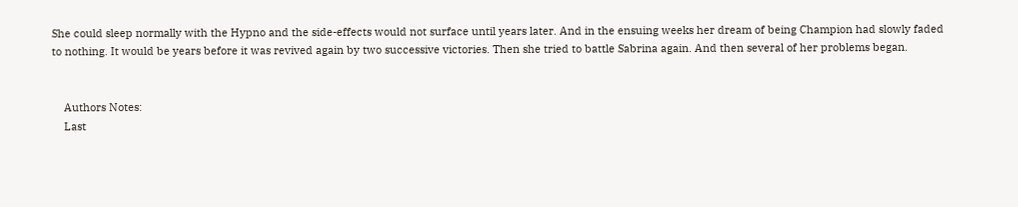She could sleep normally with the Hypno and the side-effects would not surface until years later. And in the ensuing weeks her dream of being Champion had slowly faded to nothing. It would be years before it was revived again by two successive victories. Then she tried to battle Sabrina again. And then several of her problems began.


    Authors Notes:
    Last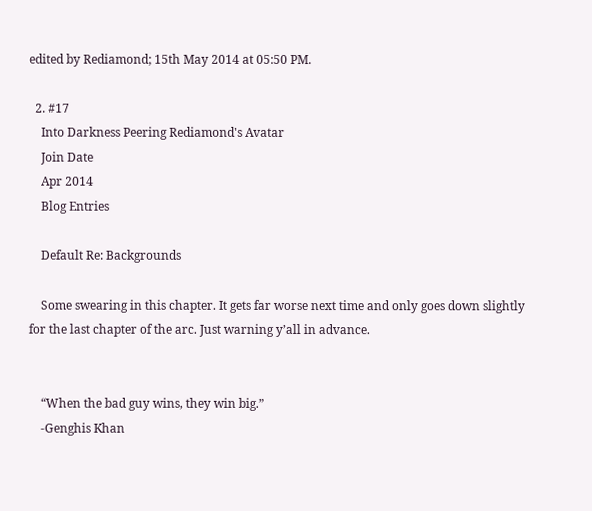edited by Rediamond; 15th May 2014 at 05:50 PM.

  2. #17
    Into Darkness Peering Rediamond's Avatar
    Join Date
    Apr 2014
    Blog Entries

    Default Re: Backgrounds

    Some swearing in this chapter. It gets far worse next time and only goes down slightly for the last chapter of the arc. Just warning y’all in advance.


    “When the bad guy wins, they win big.”
    -Genghis Khan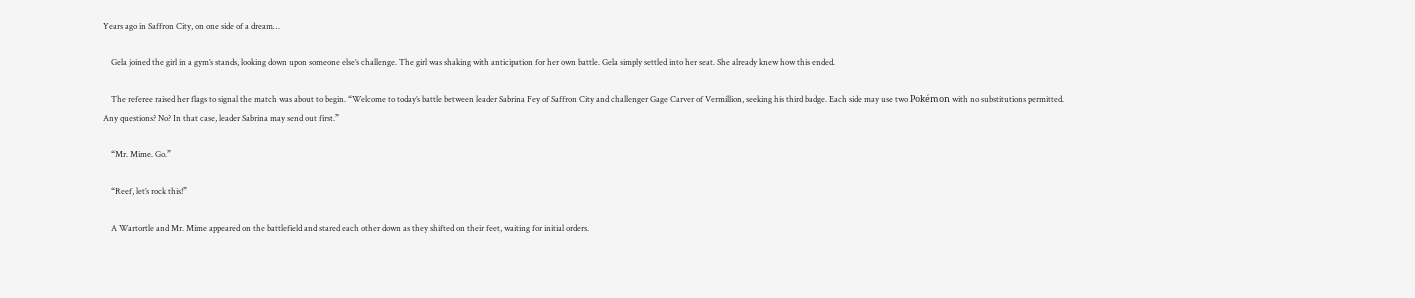Years ago in Saffron City, on one side of a dream…

    Gela joined the girl in a gym’s stands, looking down upon someone else’s challenge. The girl was shaking with anticipation for her own battle. Gela simply settled into her seat. She already knew how this ended.

    The referee raised her flags to signal the match was about to begin. “Welcome to today’s battle between leader Sabrina Fey of Saffron City and challenger Gage Carver of Vermillion, seeking his third badge. Each side may use two Pokémon with no substitutions permitted. Any questions? No? In that case, leader Sabrina may send out first.”

    “Mr. Mime. Go.”

    “Reef, let’s rock this!”

    A Wartortle and Mr. Mime appeared on the battlefield and stared each other down as they shifted on their feet, waiting for initial orders.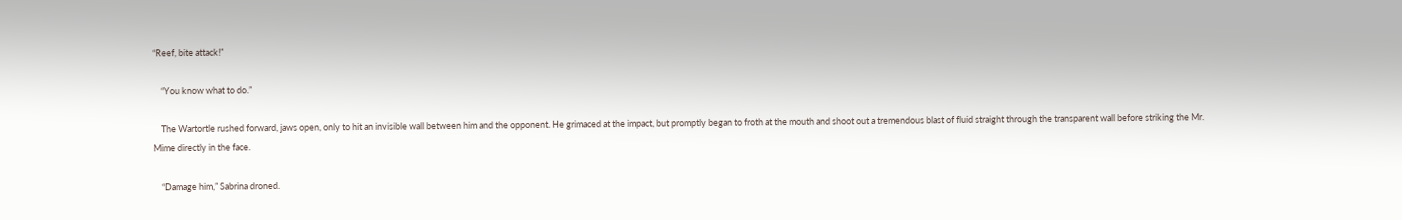“Reef, bite attack!”

    “You know what to do.”

    The Wartortle rushed forward, jaws open, only to hit an invisible wall between him and the opponent. He grimaced at the impact, but promptly began to froth at the mouth and shoot out a tremendous blast of fluid straight through the transparent wall before striking the Mr. Mime directly in the face.

    “Damage him,” Sabrina droned.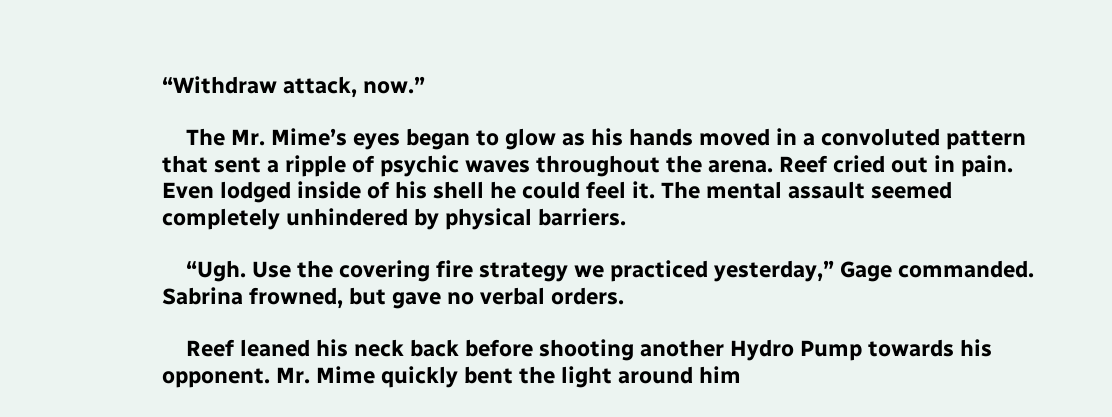“Withdraw attack, now.”

    The Mr. Mime’s eyes began to glow as his hands moved in a convoluted pattern that sent a ripple of psychic waves throughout the arena. Reef cried out in pain. Even lodged inside of his shell he could feel it. The mental assault seemed completely unhindered by physical barriers.

    “Ugh. Use the covering fire strategy we practiced yesterday,” Gage commanded. Sabrina frowned, but gave no verbal orders.

    Reef leaned his neck back before shooting another Hydro Pump towards his opponent. Mr. Mime quickly bent the light around him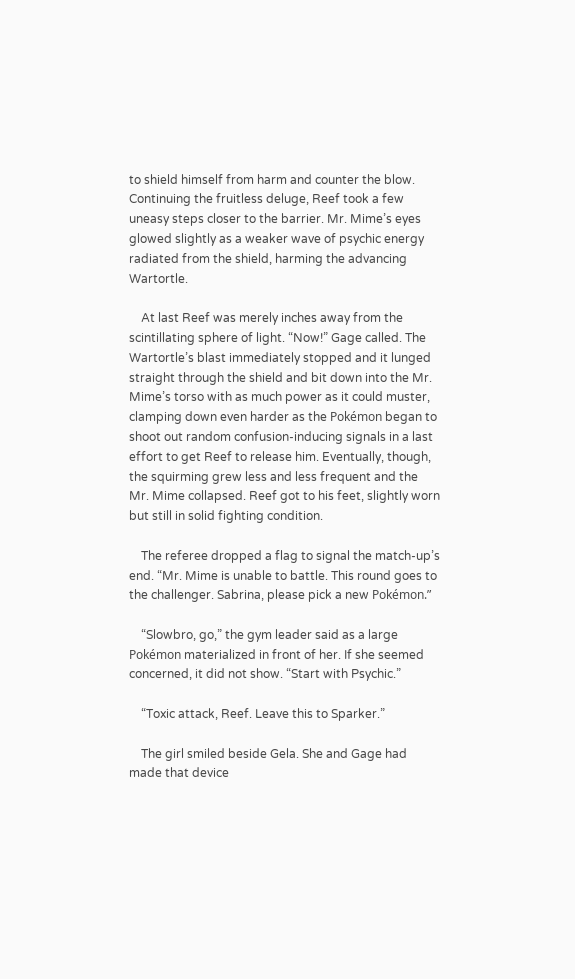to shield himself from harm and counter the blow. Continuing the fruitless deluge, Reef took a few uneasy steps closer to the barrier. Mr. Mime’s eyes glowed slightly as a weaker wave of psychic energy radiated from the shield, harming the advancing Wartortle.

    At last Reef was merely inches away from the scintillating sphere of light. “Now!” Gage called. The Wartortle’s blast immediately stopped and it lunged straight through the shield and bit down into the Mr. Mime’s torso with as much power as it could muster, clamping down even harder as the Pokémon began to shoot out random confusion-inducing signals in a last effort to get Reef to release him. Eventually, though, the squirming grew less and less frequent and the Mr. Mime collapsed. Reef got to his feet, slightly worn but still in solid fighting condition.

    The referee dropped a flag to signal the match-up’s end. “Mr. Mime is unable to battle. This round goes to the challenger. Sabrina, please pick a new Pokémon.”

    “Slowbro, go,” the gym leader said as a large Pokémon materialized in front of her. If she seemed concerned, it did not show. “Start with Psychic.”

    “Toxic attack, Reef. Leave this to Sparker.”

    The girl smiled beside Gela. She and Gage had made that device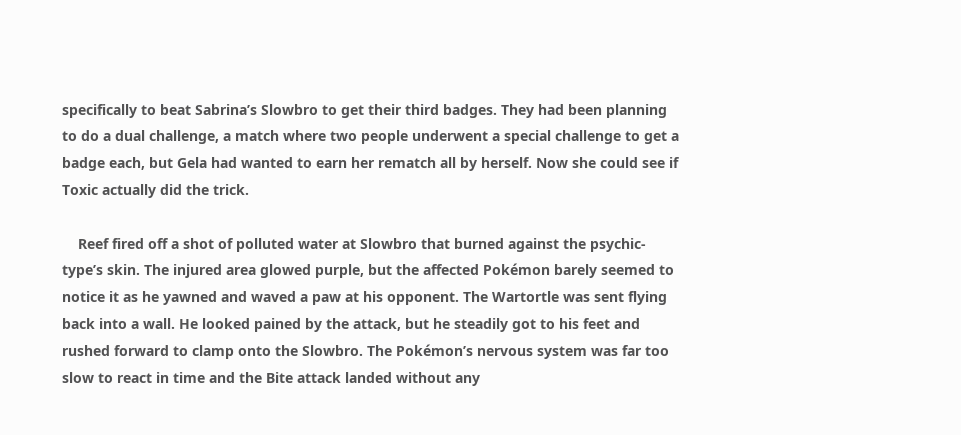specifically to beat Sabrina’s Slowbro to get their third badges. They had been planning to do a dual challenge, a match where two people underwent a special challenge to get a badge each, but Gela had wanted to earn her rematch all by herself. Now she could see if Toxic actually did the trick.

    Reef fired off a shot of polluted water at Slowbro that burned against the psychic-type’s skin. The injured area glowed purple, but the affected Pokémon barely seemed to notice it as he yawned and waved a paw at his opponent. The Wartortle was sent flying back into a wall. He looked pained by the attack, but he steadily got to his feet and rushed forward to clamp onto the Slowbro. The Pokémon’s nervous system was far too slow to react in time and the Bite attack landed without any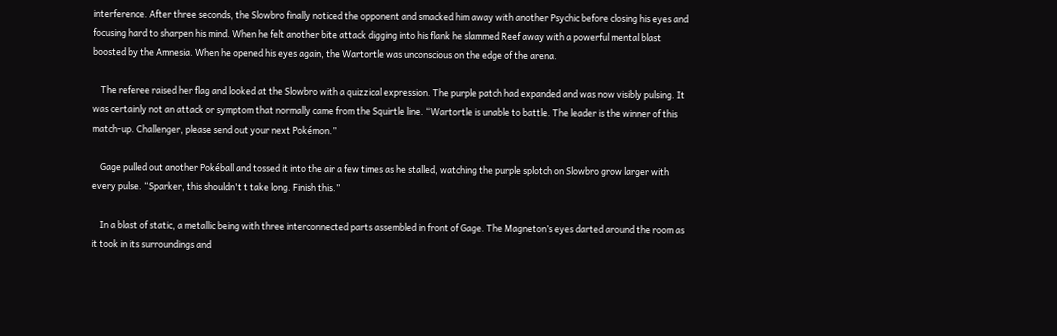interference. After three seconds, the Slowbro finally noticed the opponent and smacked him away with another Psychic before closing his eyes and focusing hard to sharpen his mind. When he felt another bite attack digging into his flank he slammed Reef away with a powerful mental blast boosted by the Amnesia. When he opened his eyes again, the Wartortle was unconscious on the edge of the arena.

    The referee raised her flag and looked at the Slowbro with a quizzical expression. The purple patch had expanded and was now visibly pulsing. It was certainly not an attack or symptom that normally came from the Squirtle line. “Wartortle is unable to battle. The leader is the winner of this match-up. Challenger, please send out your next Pokémon.”

    Gage pulled out another Pokéball and tossed it into the air a few times as he stalled, watching the purple splotch on Slowbro grow larger with every pulse. “Sparker, this shouldn't t take long. Finish this.”

    In a blast of static, a metallic being with three interconnected parts assembled in front of Gage. The Magneton’s eyes darted around the room as it took in its surroundings and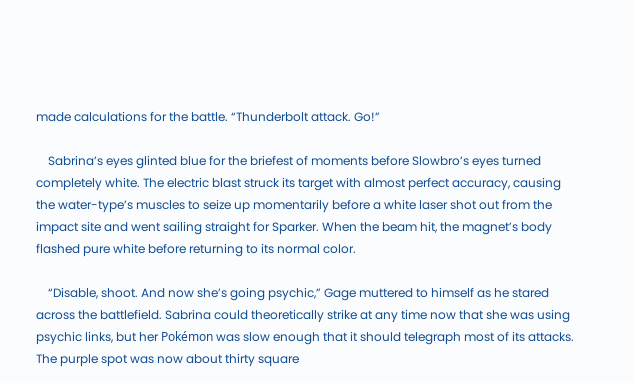made calculations for the battle. “Thunderbolt attack. Go!”

    Sabrina’s eyes glinted blue for the briefest of moments before Slowbro’s eyes turned completely white. The electric blast struck its target with almost perfect accuracy, causing the water-type’s muscles to seize up momentarily before a white laser shot out from the impact site and went sailing straight for Sparker. When the beam hit, the magnet’s body flashed pure white before returning to its normal color.

    “Disable, shoot. And now she’s going psychic,” Gage muttered to himself as he stared across the battlefield. Sabrina could theoretically strike at any time now that she was using psychic links, but her Pokémon was slow enough that it should telegraph most of its attacks. The purple spot was now about thirty square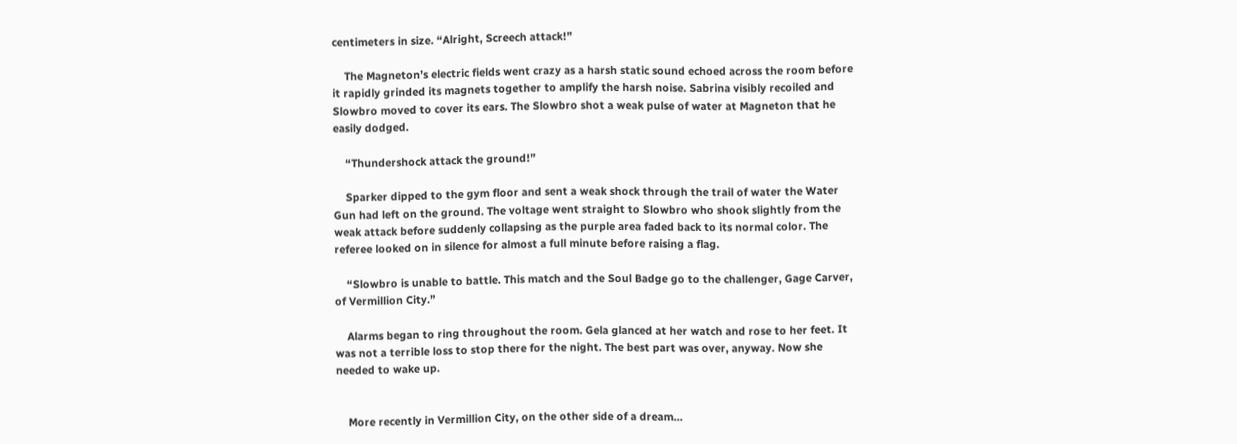centimeters in size. “Alright, Screech attack!”

    The Magneton’s electric fields went crazy as a harsh static sound echoed across the room before it rapidly grinded its magnets together to amplify the harsh noise. Sabrina visibly recoiled and Slowbro moved to cover its ears. The Slowbro shot a weak pulse of water at Magneton that he easily dodged.

    “Thundershock attack the ground!”

    Sparker dipped to the gym floor and sent a weak shock through the trail of water the Water Gun had left on the ground. The voltage went straight to Slowbro who shook slightly from the weak attack before suddenly collapsing as the purple area faded back to its normal color. The referee looked on in silence for almost a full minute before raising a flag.

    “Slowbro is unable to battle. This match and the Soul Badge go to the challenger, Gage Carver, of Vermillion City.”

    Alarms began to ring throughout the room. Gela glanced at her watch and rose to her feet. It was not a terrible loss to stop there for the night. The best part was over, anyway. Now she needed to wake up.


    More recently in Vermillion City, on the other side of a dream…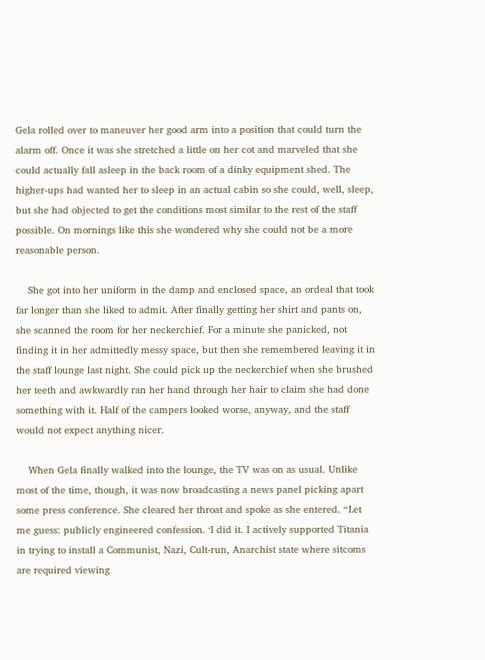Gela rolled over to maneuver her good arm into a position that could turn the alarm off. Once it was she stretched a little on her cot and marveled that she could actually fall asleep in the back room of a dinky equipment shed. The higher-ups had wanted her to sleep in an actual cabin so she could, well, sleep, but she had objected to get the conditions most similar to the rest of the staff possible. On mornings like this she wondered why she could not be a more reasonable person.

    She got into her uniform in the damp and enclosed space, an ordeal that took far longer than she liked to admit. After finally getting her shirt and pants on, she scanned the room for her neckerchief. For a minute she panicked, not finding it in her admittedly messy space, but then she remembered leaving it in the staff lounge last night. She could pick up the neckerchief when she brushed her teeth and awkwardly ran her hand through her hair to claim she had done something with it. Half of the campers looked worse, anyway, and the staff would not expect anything nicer.

    When Gela finally walked into the lounge, the TV was on as usual. Unlike most of the time, though, it was now broadcasting a news panel picking apart some press conference. She cleared her throat and spoke as she entered. “Let me guess: publicly engineered confession. ‘I did it. I actively supported Titania in trying to install a Communist, Nazi, Cult-run, Anarchist state where sitcoms are required viewing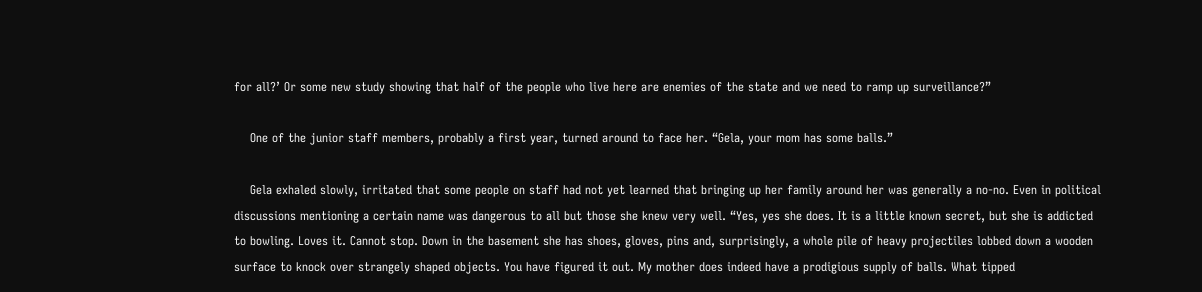for all?’ Or some new study showing that half of the people who live here are enemies of the state and we need to ramp up surveillance?”

    One of the junior staff members, probably a first year, turned around to face her. “Gela, your mom has some balls.”

    Gela exhaled slowly, irritated that some people on staff had not yet learned that bringing up her family around her was generally a no-no. Even in political discussions mentioning a certain name was dangerous to all but those she knew very well. “Yes, yes she does. It is a little known secret, but she is addicted to bowling. Loves it. Cannot stop. Down in the basement she has shoes, gloves, pins and, surprisingly, a whole pile of heavy projectiles lobbed down a wooden surface to knock over strangely shaped objects. You have figured it out. My mother does indeed have a prodigious supply of balls. What tipped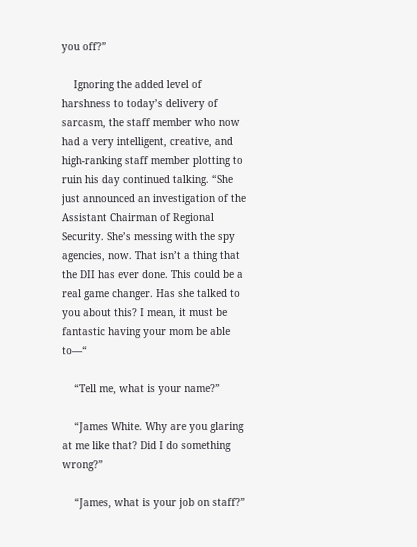you off?”

    Ignoring the added level of harshness to today’s delivery of sarcasm, the staff member who now had a very intelligent, creative, and high-ranking staff member plotting to ruin his day continued talking. “She just announced an investigation of the Assistant Chairman of Regional Security. She’s messing with the spy agencies, now. That isn’t a thing that the DII has ever done. This could be a real game changer. Has she talked to you about this? I mean, it must be fantastic having your mom be able to—“

    “Tell me, what is your name?”

    “James White. Why are you glaring at me like that? Did I do something wrong?”

    “James, what is your job on staff?”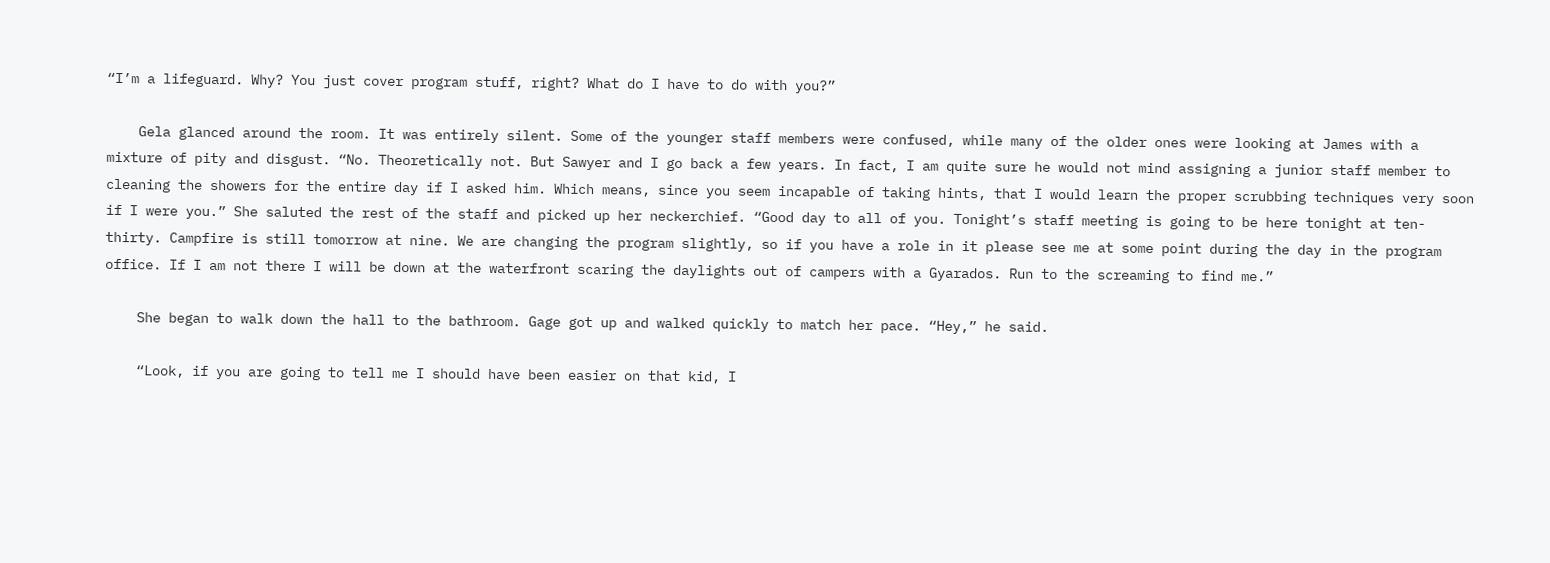“I’m a lifeguard. Why? You just cover program stuff, right? What do I have to do with you?”

    Gela glanced around the room. It was entirely silent. Some of the younger staff members were confused, while many of the older ones were looking at James with a mixture of pity and disgust. “No. Theoretically not. But Sawyer and I go back a few years. In fact, I am quite sure he would not mind assigning a junior staff member to cleaning the showers for the entire day if I asked him. Which means, since you seem incapable of taking hints, that I would learn the proper scrubbing techniques very soon if I were you.” She saluted the rest of the staff and picked up her neckerchief. “Good day to all of you. Tonight’s staff meeting is going to be here tonight at ten-thirty. Campfire is still tomorrow at nine. We are changing the program slightly, so if you have a role in it please see me at some point during the day in the program office. If I am not there I will be down at the waterfront scaring the daylights out of campers with a Gyarados. Run to the screaming to find me.”

    She began to walk down the hall to the bathroom. Gage got up and walked quickly to match her pace. “Hey,” he said.

    “Look, if you are going to tell me I should have been easier on that kid, I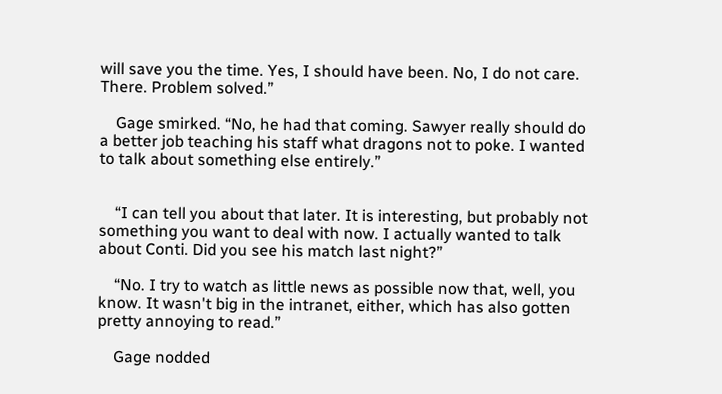will save you the time. Yes, I should have been. No, I do not care. There. Problem solved.”

    Gage smirked. “No, he had that coming. Sawyer really should do a better job teaching his staff what dragons not to poke. I wanted to talk about something else entirely.”


    “I can tell you about that later. It is interesting, but probably not something you want to deal with now. I actually wanted to talk about Conti. Did you see his match last night?”

    “No. I try to watch as little news as possible now that, well, you know. It wasn't big in the intranet, either, which has also gotten pretty annoying to read.”

    Gage nodded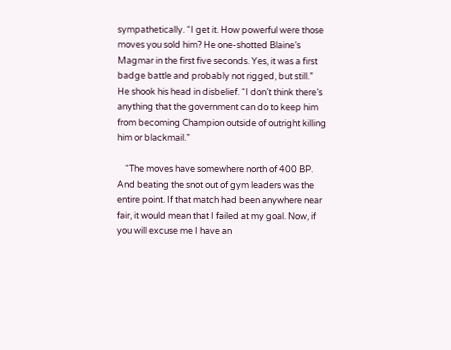sympathetically. “I get it. How powerful were those moves you sold him? He one-shotted Blaine’s Magmar in the first five seconds. Yes, it was a first badge battle and probably not rigged, but still.” He shook his head in disbelief. “I don’t think there’s anything that the government can do to keep him from becoming Champion outside of outright killing him or blackmail.”

    “The moves have somewhere north of 400 BP. And beating the snot out of gym leaders was the entire point. If that match had been anywhere near fair, it would mean that I failed at my goal. Now, if you will excuse me I have an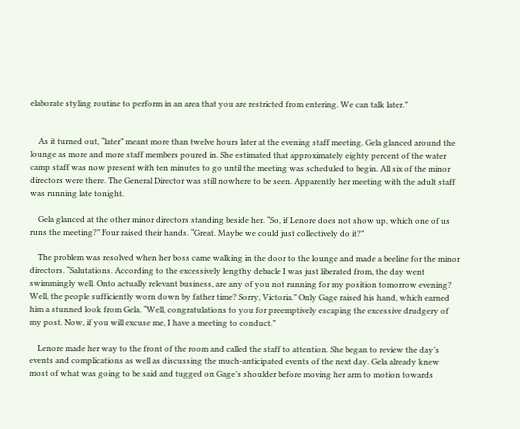elaborate styling routine to perform in an area that you are restricted from entering. We can talk later.”


    As it turned out, “later” meant more than twelve hours later at the evening staff meeting. Gela glanced around the lounge as more and more staff members poured in. She estimated that approximately eighty percent of the water camp staff was now present with ten minutes to go until the meeting was scheduled to begin. All six of the minor directors were there. The General Director was still nowhere to be seen. Apparently her meeting with the adult staff was running late tonight.

    Gela glanced at the other minor directors standing beside her. “So, if Lenore does not show up, which one of us runs the meeting?” Four raised their hands. “Great. Maybe we could just collectively do it?”

    The problem was resolved when her boss came walking in the door to the lounge and made a beeline for the minor directors. “Salutations. According to the excessively lengthy debacle I was just liberated from, the day went swimmingly well. Onto actually relevant business, are any of you not running for my position tomorrow evening? Well, the people sufficiently worn down by father time? Sorry, Victoria.” Only Gage raised his hand, which earned him a stunned look from Gela. “Well, congratulations to you for preemptively escaping the excessive drudgery of my post. Now, if you will excuse me, I have a meeting to conduct.”

    Lenore made her way to the front of the room and called the staff to attention. She began to review the day’s events and complications as well as discussing the much-anticipated events of the next day. Gela already knew most of what was going to be said and tugged on Gage’s shoulder before moving her arm to motion towards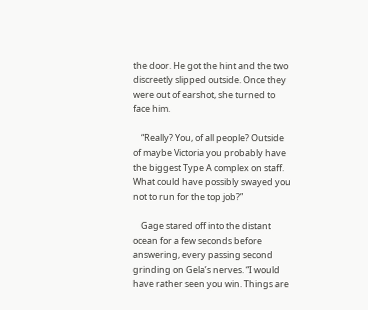the door. He got the hint and the two discreetly slipped outside. Once they were out of earshot, she turned to face him.

    “Really? You, of all people? Outside of maybe Victoria you probably have the biggest Type A complex on staff. What could have possibly swayed you not to run for the top job?”

    Gage stared off into the distant ocean for a few seconds before answering, every passing second grinding on Gela’s nerves. “I would have rather seen you win. Things are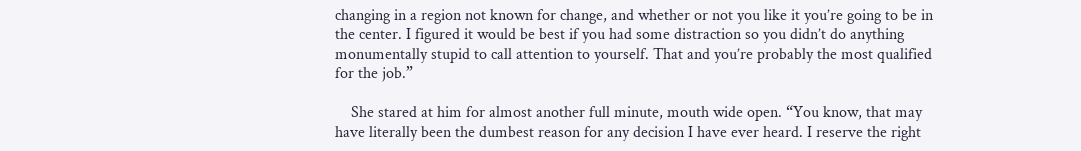changing in a region not known for change, and whether or not you like it you’re going to be in the center. I figured it would be best if you had some distraction so you didn’t do anything monumentally stupid to call attention to yourself. That and you’re probably the most qualified for the job.”

    She stared at him for almost another full minute, mouth wide open. “You know, that may have literally been the dumbest reason for any decision I have ever heard. I reserve the right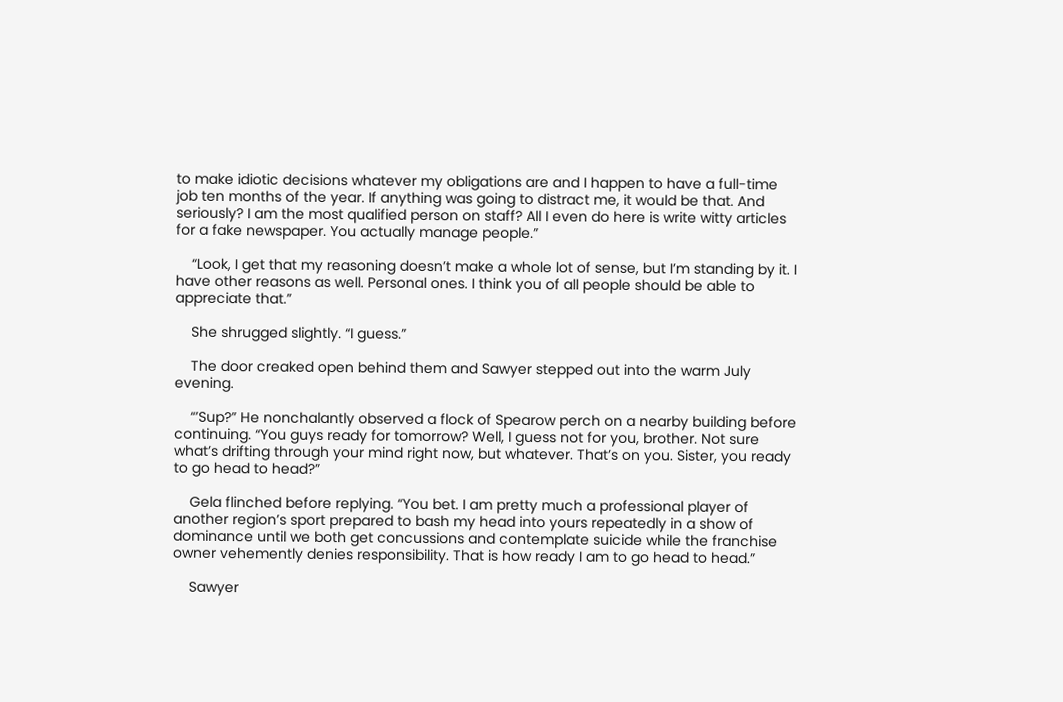to make idiotic decisions whatever my obligations are and I happen to have a full-time job ten months of the year. If anything was going to distract me, it would be that. And seriously? I am the most qualified person on staff? All I even do here is write witty articles for a fake newspaper. You actually manage people.”

    “Look, I get that my reasoning doesn’t make a whole lot of sense, but I’m standing by it. I have other reasons as well. Personal ones. I think you of all people should be able to appreciate that.”

    She shrugged slightly. “I guess.”

    The door creaked open behind them and Sawyer stepped out into the warm July evening.

    “’Sup?” He nonchalantly observed a flock of Spearow perch on a nearby building before continuing. “You guys ready for tomorrow? Well, I guess not for you, brother. Not sure what’s drifting through your mind right now, but whatever. That’s on you. Sister, you ready to go head to head?”

    Gela flinched before replying. “You bet. I am pretty much a professional player of another region’s sport prepared to bash my head into yours repeatedly in a show of dominance until we both get concussions and contemplate suicide while the franchise owner vehemently denies responsibility. That is how ready I am to go head to head.”

    Sawyer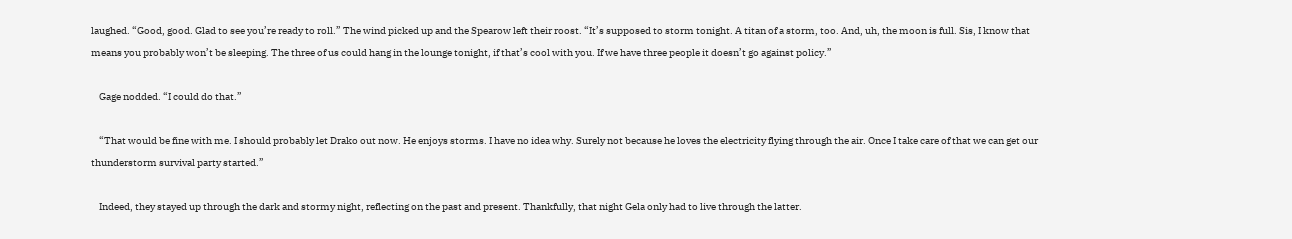laughed. “Good, good. Glad to see you’re ready to roll.” The wind picked up and the Spearow left their roost. “It’s supposed to storm tonight. A titan of a storm, too. And, uh, the moon is full. Sis, I know that means you probably won’t be sleeping. The three of us could hang in the lounge tonight, if that’s cool with you. If we have three people it doesn’t go against policy.”

    Gage nodded. “I could do that.”

    “That would be fine with me. I should probably let Drako out now. He enjoys storms. I have no idea why. Surely not because he loves the electricity flying through the air. Once I take care of that we can get our thunderstorm survival party started.”

    Indeed, they stayed up through the dark and stormy night, reflecting on the past and present. Thankfully, that night Gela only had to live through the latter.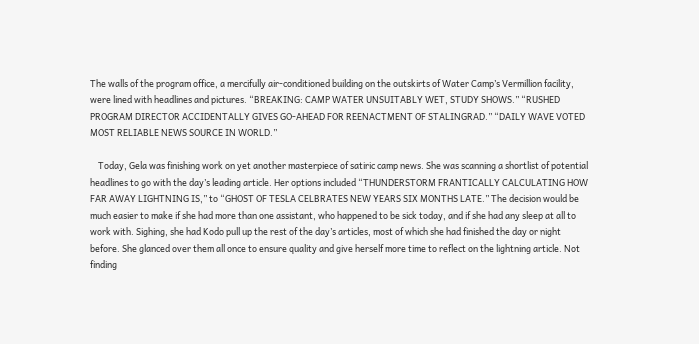The walls of the program office, a mercifully air-conditioned building on the outskirts of Water Camp’s Vermillion facility, were lined with headlines and pictures. “BREAKING: CAMP WATER UNSUITABLY WET, STUDY SHOWS.” “RUSHED PROGRAM DIRECTOR ACCIDENTALLY GIVES GO-AHEAD FOR REENACTMENT OF STALINGRAD.” “DAILY WAVE VOTED MOST RELIABLE NEWS SOURCE IN WORLD.”

    Today, Gela was finishing work on yet another masterpiece of satiric camp news. She was scanning a shortlist of potential headlines to go with the day’s leading article. Her options included “THUNDERSTORM FRANTICALLY CALCULATING HOW FAR AWAY LIGHTNING IS,” to “GHOST OF TESLA CELBRATES NEW YEARS SIX MONTHS LATE.” The decision would be much easier to make if she had more than one assistant, who happened to be sick today, and if she had any sleep at all to work with. Sighing, she had Kodo pull up the rest of the day’s articles, most of which she had finished the day or night before. She glanced over them all once to ensure quality and give herself more time to reflect on the lightning article. Not finding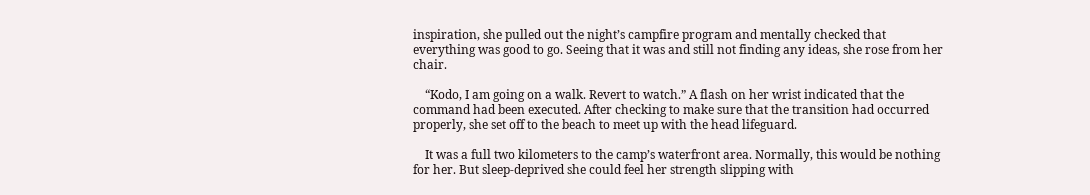inspiration, she pulled out the night’s campfire program and mentally checked that everything was good to go. Seeing that it was and still not finding any ideas, she rose from her chair.

    “Kodo, I am going on a walk. Revert to watch.” A flash on her wrist indicated that the command had been executed. After checking to make sure that the transition had occurred properly, she set off to the beach to meet up with the head lifeguard.

    It was a full two kilometers to the camp’s waterfront area. Normally, this would be nothing for her. But sleep-deprived she could feel her strength slipping with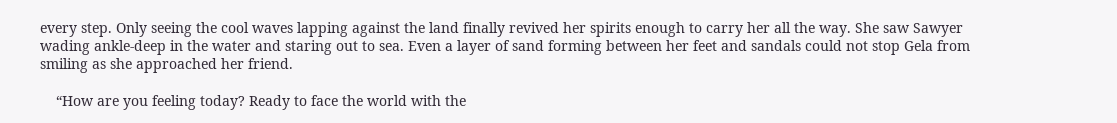every step. Only seeing the cool waves lapping against the land finally revived her spirits enough to carry her all the way. She saw Sawyer wading ankle-deep in the water and staring out to sea. Even a layer of sand forming between her feet and sandals could not stop Gela from smiling as she approached her friend.

    “How are you feeling today? Ready to face the world with the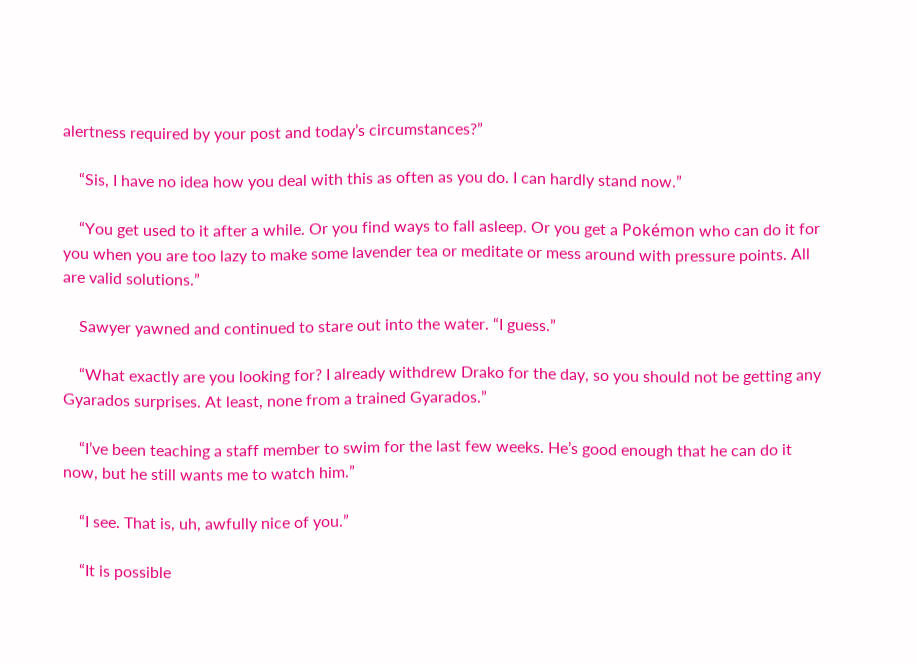alertness required by your post and today’s circumstances?”

    “Sis, I have no idea how you deal with this as often as you do. I can hardly stand now.”

    “You get used to it after a while. Or you find ways to fall asleep. Or you get a Pokémon who can do it for you when you are too lazy to make some lavender tea or meditate or mess around with pressure points. All are valid solutions.”

    Sawyer yawned and continued to stare out into the water. “I guess.”

    “What exactly are you looking for? I already withdrew Drako for the day, so you should not be getting any Gyarados surprises. At least, none from a trained Gyarados.”

    “I’ve been teaching a staff member to swim for the last few weeks. He’s good enough that he can do it now, but he still wants me to watch him.”

    “I see. That is, uh, awfully nice of you.”

    “It is possible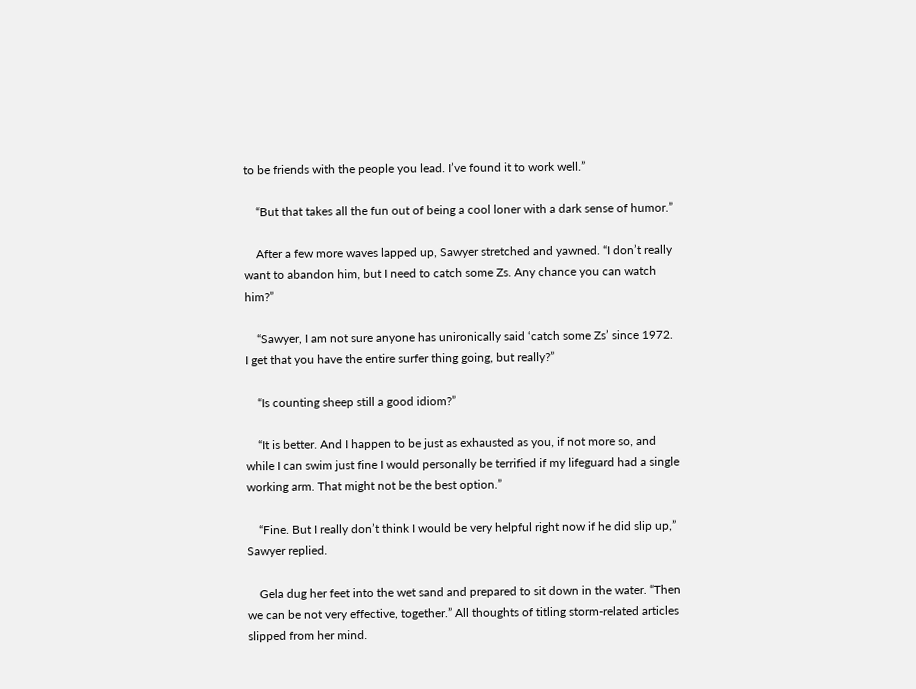to be friends with the people you lead. I’ve found it to work well.”

    “But that takes all the fun out of being a cool loner with a dark sense of humor.”

    After a few more waves lapped up, Sawyer stretched and yawned. “I don’t really want to abandon him, but I need to catch some Zs. Any chance you can watch him?”

    “Sawyer, I am not sure anyone has unironically said ‘catch some Zs’ since 1972. I get that you have the entire surfer thing going, but really?”

    “Is counting sheep still a good idiom?”

    “It is better. And I happen to be just as exhausted as you, if not more so, and while I can swim just fine I would personally be terrified if my lifeguard had a single working arm. That might not be the best option.”

    “Fine. But I really don’t think I would be very helpful right now if he did slip up,” Sawyer replied.

    Gela dug her feet into the wet sand and prepared to sit down in the water. “Then we can be not very effective, together.” All thoughts of titling storm-related articles slipped from her mind.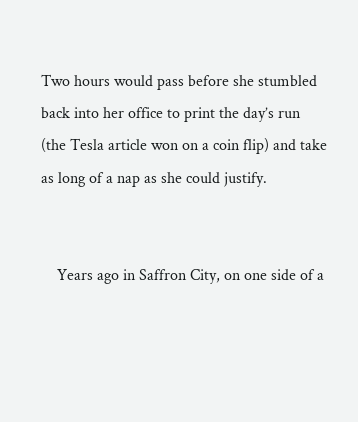Two hours would pass before she stumbled back into her office to print the day’s run (the Tesla article won on a coin flip) and take as long of a nap as she could justify.


    Years ago in Saffron City, on one side of a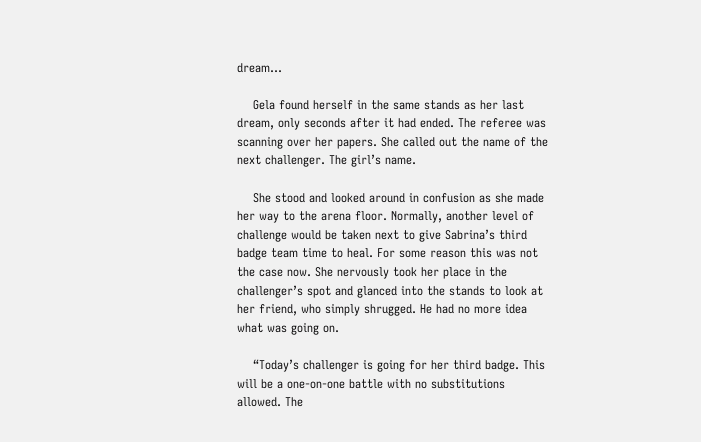dream…

    Gela found herself in the same stands as her last dream, only seconds after it had ended. The referee was scanning over her papers. She called out the name of the next challenger. The girl’s name.

    She stood and looked around in confusion as she made her way to the arena floor. Normally, another level of challenge would be taken next to give Sabrina’s third badge team time to heal. For some reason this was not the case now. She nervously took her place in the challenger’s spot and glanced into the stands to look at her friend, who simply shrugged. He had no more idea what was going on.

    “Today’s challenger is going for her third badge. This will be a one-on-one battle with no substitutions allowed. The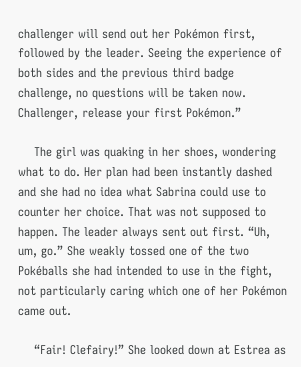challenger will send out her Pokémon first, followed by the leader. Seeing the experience of both sides and the previous third badge challenge, no questions will be taken now. Challenger, release your first Pokémon.”

    The girl was quaking in her shoes, wondering what to do. Her plan had been instantly dashed and she had no idea what Sabrina could use to counter her choice. That was not supposed to happen. The leader always sent out first. “Uh, um, go.” She weakly tossed one of the two Pokéballs she had intended to use in the fight, not particularly caring which one of her Pokémon came out.

    “Fair! Clefairy!” She looked down at Estrea as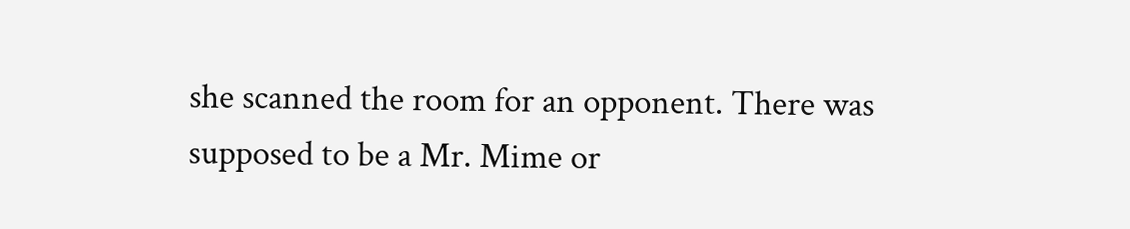she scanned the room for an opponent. There was supposed to be a Mr. Mime or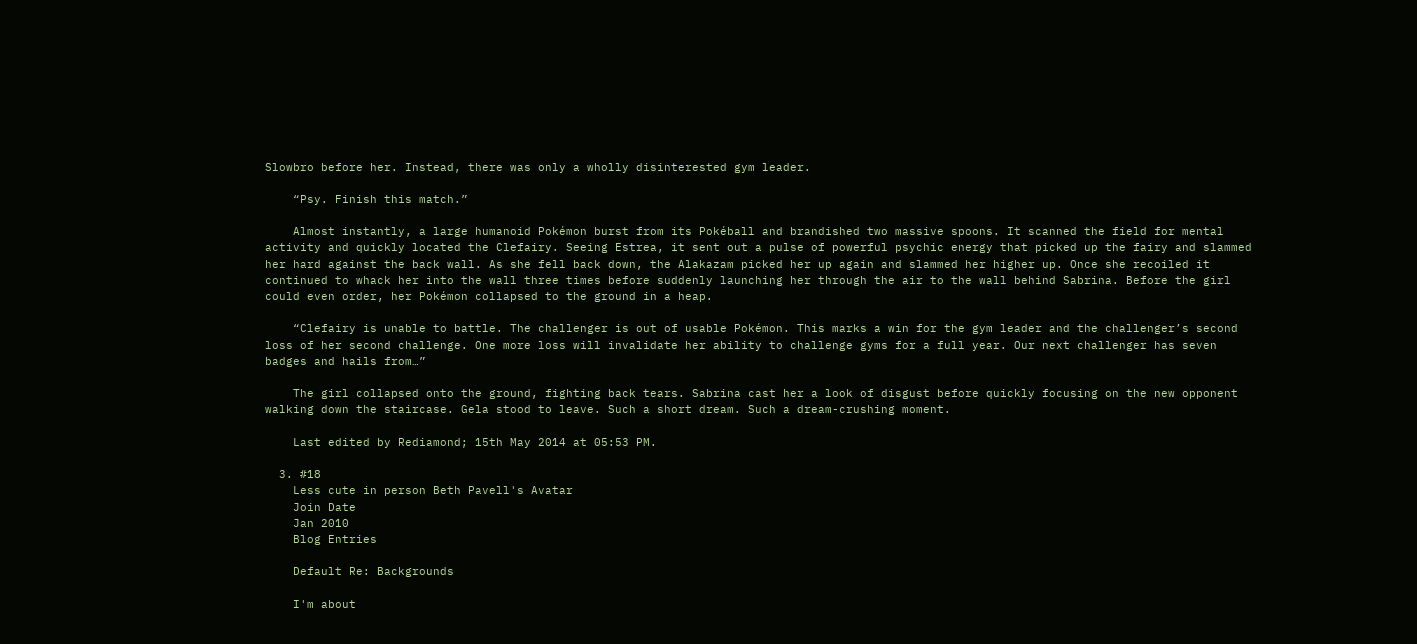Slowbro before her. Instead, there was only a wholly disinterested gym leader.

    “Psy. Finish this match.”

    Almost instantly, a large humanoid Pokémon burst from its Pokéball and brandished two massive spoons. It scanned the field for mental activity and quickly located the Clefairy. Seeing Estrea, it sent out a pulse of powerful psychic energy that picked up the fairy and slammed her hard against the back wall. As she fell back down, the Alakazam picked her up again and slammed her higher up. Once she recoiled it continued to whack her into the wall three times before suddenly launching her through the air to the wall behind Sabrina. Before the girl could even order, her Pokémon collapsed to the ground in a heap.

    “Clefairy is unable to battle. The challenger is out of usable Pokémon. This marks a win for the gym leader and the challenger’s second loss of her second challenge. One more loss will invalidate her ability to challenge gyms for a full year. Our next challenger has seven badges and hails from…”

    The girl collapsed onto the ground, fighting back tears. Sabrina cast her a look of disgust before quickly focusing on the new opponent walking down the staircase. Gela stood to leave. Such a short dream. Such a dream-crushing moment.

    Last edited by Rediamond; 15th May 2014 at 05:53 PM.

  3. #18
    Less cute in person Beth Pavell's Avatar
    Join Date
    Jan 2010
    Blog Entries

    Default Re: Backgrounds

    I'm about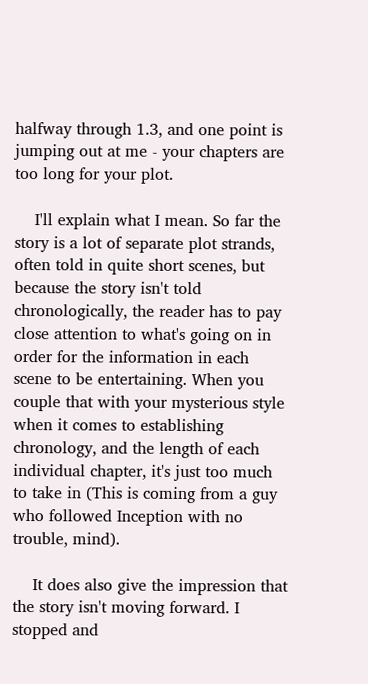halfway through 1.3, and one point is jumping out at me - your chapters are too long for your plot.

    I'll explain what I mean. So far the story is a lot of separate plot strands, often told in quite short scenes, but because the story isn't told chronologically, the reader has to pay close attention to what's going on in order for the information in each scene to be entertaining. When you couple that with your mysterious style when it comes to establishing chronology, and the length of each individual chapter, it's just too much to take in (This is coming from a guy who followed Inception with no trouble, mind).

    It does also give the impression that the story isn't moving forward. I stopped and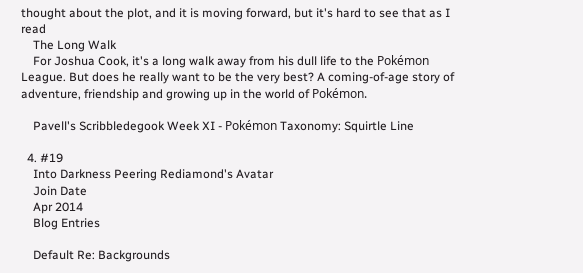thought about the plot, and it is moving forward, but it's hard to see that as I read
    The Long Walk
    For Joshua Cook, it's a long walk away from his dull life to the Pokémon League. But does he really want to be the very best? A coming-of-age story of adventure, friendship and growing up in the world of Pokémon.

    Pavell's Scribbledegook Week XI - Pokémon Taxonomy: Squirtle Line

  4. #19
    Into Darkness Peering Rediamond's Avatar
    Join Date
    Apr 2014
    Blog Entries

    Default Re: Backgrounds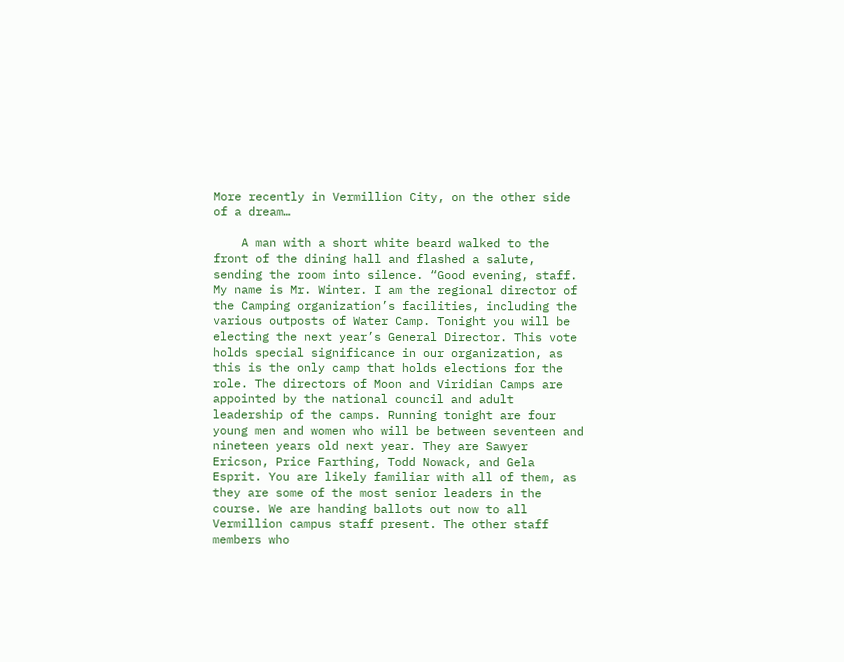More recently in Vermillion City, on the other side of a dream…

    A man with a short white beard walked to the front of the dining hall and flashed a salute, sending the room into silence. “Good evening, staff. My name is Mr. Winter. I am the regional director of the Camping organization’s facilities, including the various outposts of Water Camp. Tonight you will be electing the next year’s General Director. This vote holds special significance in our organization, as this is the only camp that holds elections for the role. The directors of Moon and Viridian Camps are appointed by the national council and adult leadership of the camps. Running tonight are four young men and women who will be between seventeen and nineteen years old next year. They are Sawyer Ericson, Price Farthing, Todd Nowack, and Gela Esprit. You are likely familiar with all of them, as they are some of the most senior leaders in the course. We are handing ballots out now to all Vermillion campus staff present. The other staff members who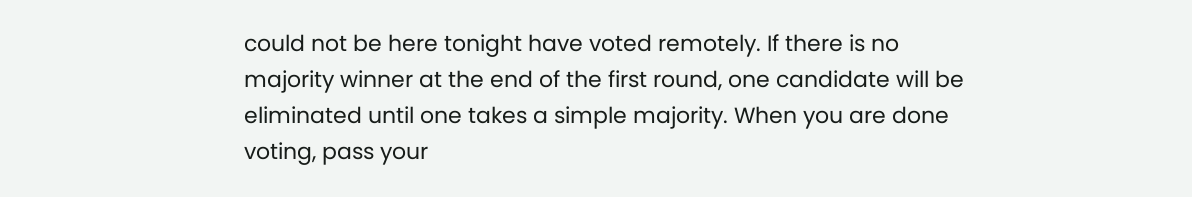could not be here tonight have voted remotely. If there is no majority winner at the end of the first round, one candidate will be eliminated until one takes a simple majority. When you are done voting, pass your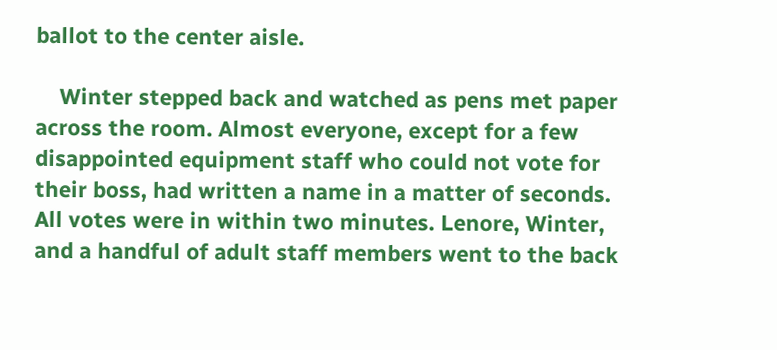ballot to the center aisle.

    Winter stepped back and watched as pens met paper across the room. Almost everyone, except for a few disappointed equipment staff who could not vote for their boss, had written a name in a matter of seconds. All votes were in within two minutes. Lenore, Winter, and a handful of adult staff members went to the back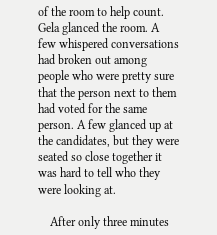of the room to help count. Gela glanced the room. A few whispered conversations had broken out among people who were pretty sure that the person next to them had voted for the same person. A few glanced up at the candidates, but they were seated so close together it was hard to tell who they were looking at.

    After only three minutes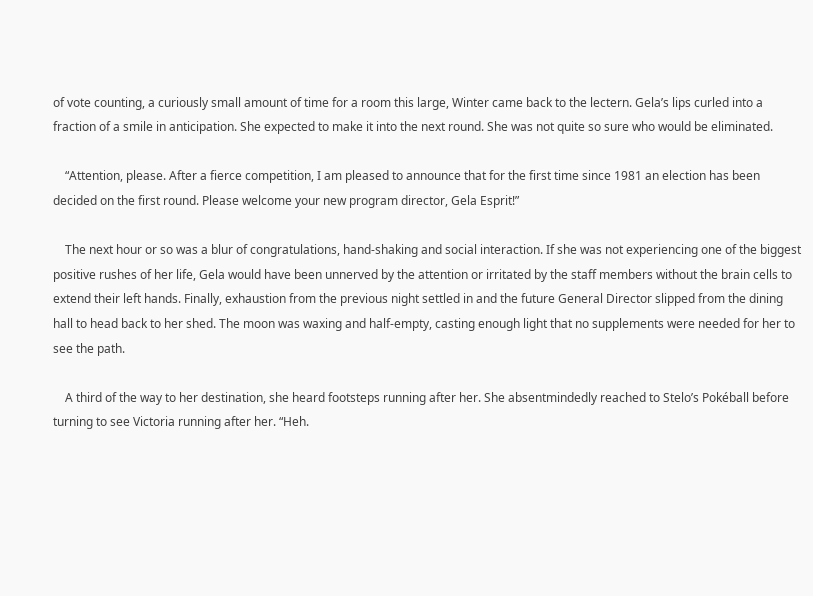of vote counting, a curiously small amount of time for a room this large, Winter came back to the lectern. Gela’s lips curled into a fraction of a smile in anticipation. She expected to make it into the next round. She was not quite so sure who would be eliminated.

    “Attention, please. After a fierce competition, I am pleased to announce that for the first time since 1981 an election has been decided on the first round. Please welcome your new program director, Gela Esprit!”

    The next hour or so was a blur of congratulations, hand-shaking and social interaction. If she was not experiencing one of the biggest positive rushes of her life, Gela would have been unnerved by the attention or irritated by the staff members without the brain cells to extend their left hands. Finally, exhaustion from the previous night settled in and the future General Director slipped from the dining hall to head back to her shed. The moon was waxing and half-empty, casting enough light that no supplements were needed for her to see the path.

    A third of the way to her destination, she heard footsteps running after her. She absentmindedly reached to Stelo’s Pokéball before turning to see Victoria running after her. “Heh.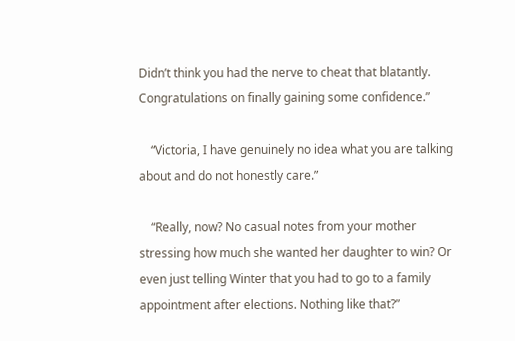Didn’t think you had the nerve to cheat that blatantly. Congratulations on finally gaining some confidence.”

    “Victoria, I have genuinely no idea what you are talking about and do not honestly care.”

    “Really, now? No casual notes from your mother stressing how much she wanted her daughter to win? Or even just telling Winter that you had to go to a family appointment after elections. Nothing like that?”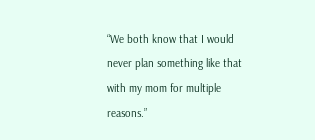“We both know that I would never plan something like that with my mom for multiple reasons.”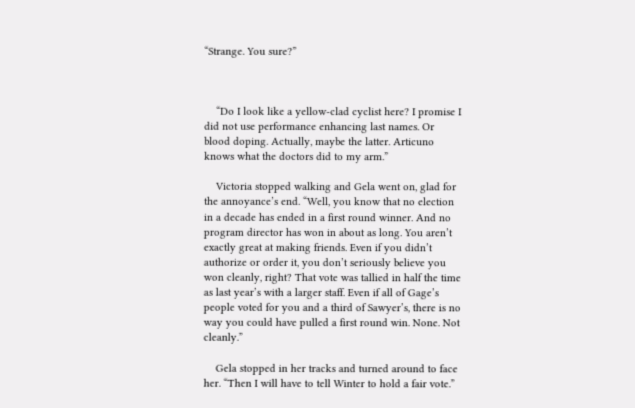“Strange. You sure?”



    “Do I look like a yellow-clad cyclist here? I promise I did not use performance enhancing last names. Or blood doping. Actually, maybe the latter. Articuno knows what the doctors did to my arm.”

    Victoria stopped walking and Gela went on, glad for the annoyance’s end. “Well, you know that no election in a decade has ended in a first round winner. And no program director has won in about as long. You aren’t exactly great at making friends. Even if you didn’t authorize or order it, you don’t seriously believe you won cleanly, right? That vote was tallied in half the time as last year’s with a larger staff. Even if all of Gage’s people voted for you and a third of Sawyer’s, there is no way you could have pulled a first round win. None. Not cleanly.”

    Gela stopped in her tracks and turned around to face her. “Then I will have to tell Winter to hold a fair vote.”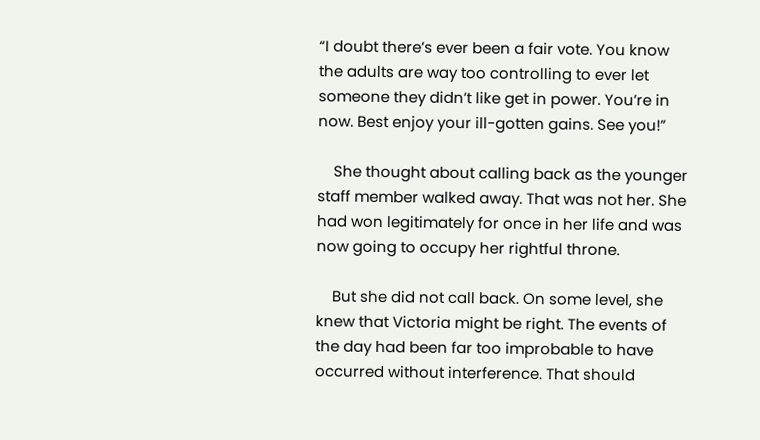“I doubt there’s ever been a fair vote. You know the adults are way too controlling to ever let someone they didn’t like get in power. You’re in now. Best enjoy your ill-gotten gains. See you!”

    She thought about calling back as the younger staff member walked away. That was not her. She had won legitimately for once in her life and was now going to occupy her rightful throne.

    But she did not call back. On some level, she knew that Victoria might be right. The events of the day had been far too improbable to have occurred without interference. That should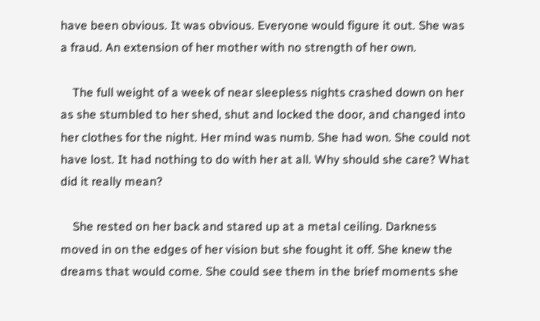have been obvious. It was obvious. Everyone would figure it out. She was a fraud. An extension of her mother with no strength of her own.

    The full weight of a week of near sleepless nights crashed down on her as she stumbled to her shed, shut and locked the door, and changed into her clothes for the night. Her mind was numb. She had won. She could not have lost. It had nothing to do with her at all. Why should she care? What did it really mean?

    She rested on her back and stared up at a metal ceiling. Darkness moved in on the edges of her vision but she fought it off. She knew the dreams that would come. She could see them in the brief moments she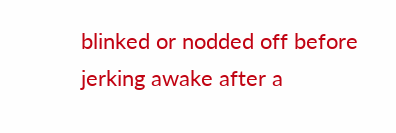blinked or nodded off before jerking awake after a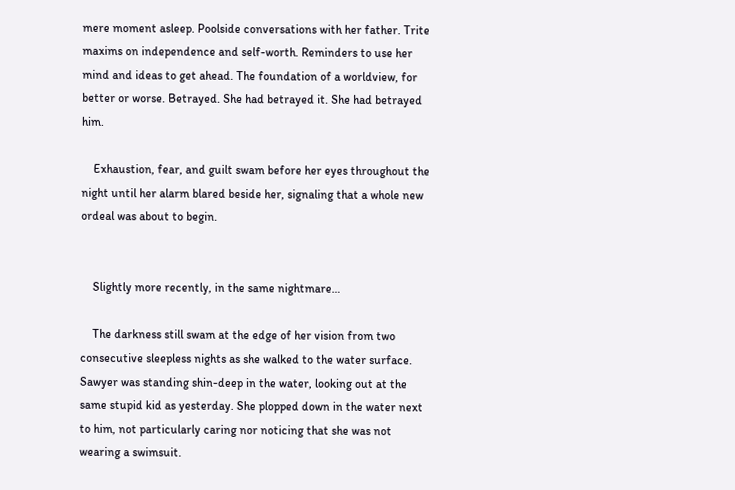mere moment asleep. Poolside conversations with her father. Trite maxims on independence and self-worth. Reminders to use her mind and ideas to get ahead. The foundation of a worldview, for better or worse. Betrayed. She had betrayed it. She had betrayed him.

    Exhaustion, fear, and guilt swam before her eyes throughout the night until her alarm blared beside her, signaling that a whole new ordeal was about to begin.


    Slightly more recently, in the same nightmare…

    The darkness still swam at the edge of her vision from two consecutive sleepless nights as she walked to the water surface. Sawyer was standing shin-deep in the water, looking out at the same stupid kid as yesterday. She plopped down in the water next to him, not particularly caring nor noticing that she was not wearing a swimsuit.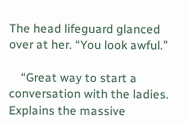The head lifeguard glanced over at her. “You look awful.”

    “Great way to start a conversation with the ladies. Explains the massive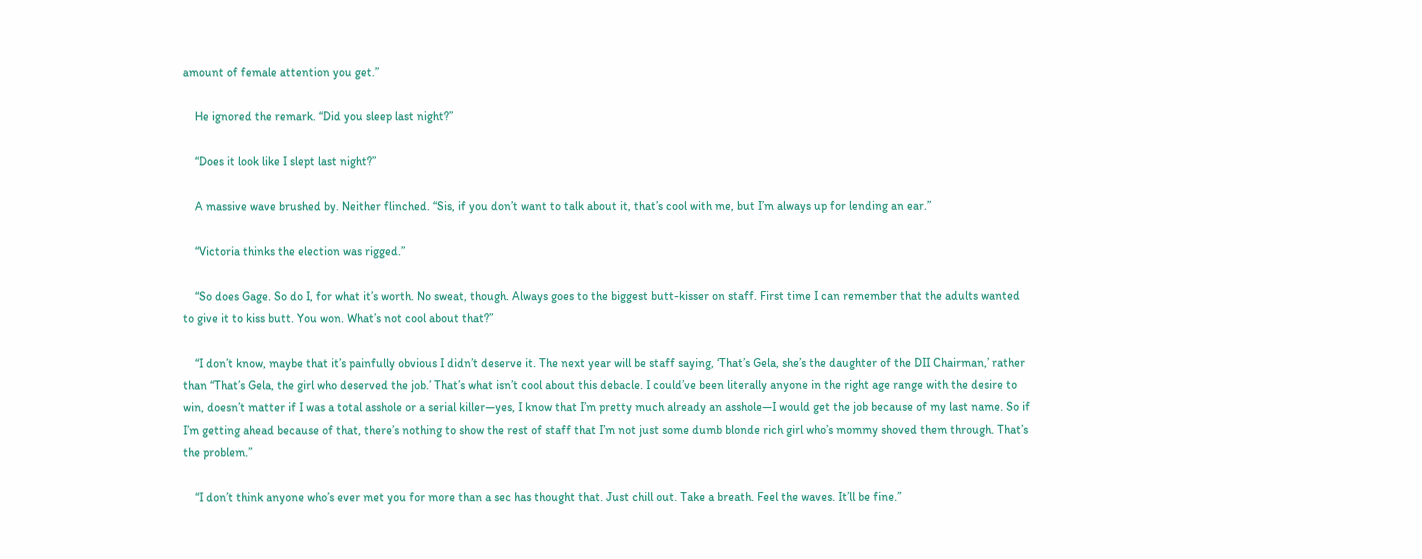amount of female attention you get.”

    He ignored the remark. “Did you sleep last night?”

    “Does it look like I slept last night?”

    A massive wave brushed by. Neither flinched. “Sis, if you don’t want to talk about it, that’s cool with me, but I’m always up for lending an ear.”

    “Victoria thinks the election was rigged.”

    “So does Gage. So do I, for what it’s worth. No sweat, though. Always goes to the biggest butt-kisser on staff. First time I can remember that the adults wanted to give it to kiss butt. You won. What’s not cool about that?”

    “I don’t know, maybe that it’s painfully obvious I didn’t deserve it. The next year will be staff saying, ‘That’s Gela, she’s the daughter of the DII Chairman,’ rather than “That’s Gela, the girl who deserved the job.’ That’s what isn’t cool about this debacle. I could’ve been literally anyone in the right age range with the desire to win, doesn’t matter if I was a total asshole or a serial killer—yes, I know that I’m pretty much already an asshole—I would get the job because of my last name. So if I’m getting ahead because of that, there’s nothing to show the rest of staff that I’m not just some dumb blonde rich girl who’s mommy shoved them through. That’s the problem.”

    “I don’t think anyone who’s ever met you for more than a sec has thought that. Just chill out. Take a breath. Feel the waves. It’ll be fine.”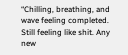“Chilling, breathing, and wave feeling completed. Still feeling like shit. Any new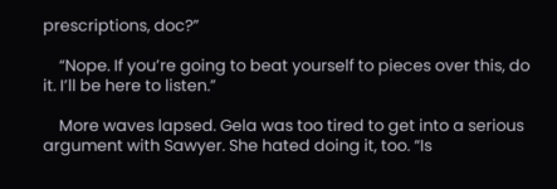prescriptions, doc?”

    “Nope. If you’re going to beat yourself to pieces over this, do it. I’ll be here to listen.”

    More waves lapsed. Gela was too tired to get into a serious argument with Sawyer. She hated doing it, too. “Is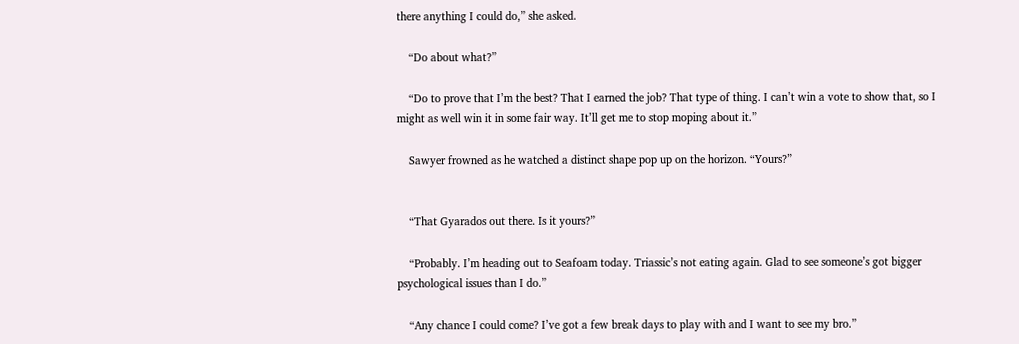there anything I could do,” she asked.

    “Do about what?”

    “Do to prove that I’m the best? That I earned the job? That type of thing. I can’t win a vote to show that, so I might as well win it in some fair way. It’ll get me to stop moping about it.”

    Sawyer frowned as he watched a distinct shape pop up on the horizon. “Yours?”


    “That Gyarados out there. Is it yours?”

    “Probably. I’m heading out to Seafoam today. Triassic’s not eating again. Glad to see someone’s got bigger psychological issues than I do.”

    “Any chance I could come? I’ve got a few break days to play with and I want to see my bro.”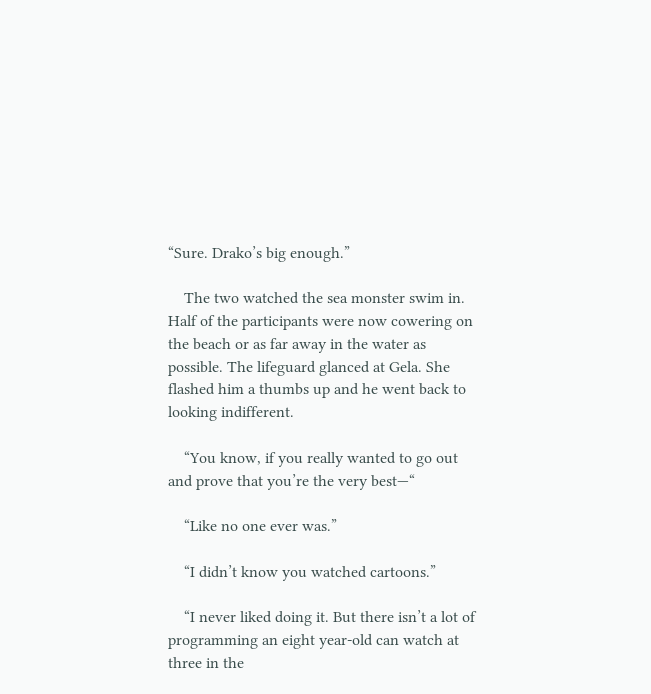“Sure. Drako’s big enough.”

    The two watched the sea monster swim in. Half of the participants were now cowering on the beach or as far away in the water as possible. The lifeguard glanced at Gela. She flashed him a thumbs up and he went back to looking indifferent.

    “You know, if you really wanted to go out and prove that you’re the very best—“

    “Like no one ever was.”

    “I didn’t know you watched cartoons.”

    “I never liked doing it. But there isn’t a lot of programming an eight year-old can watch at three in the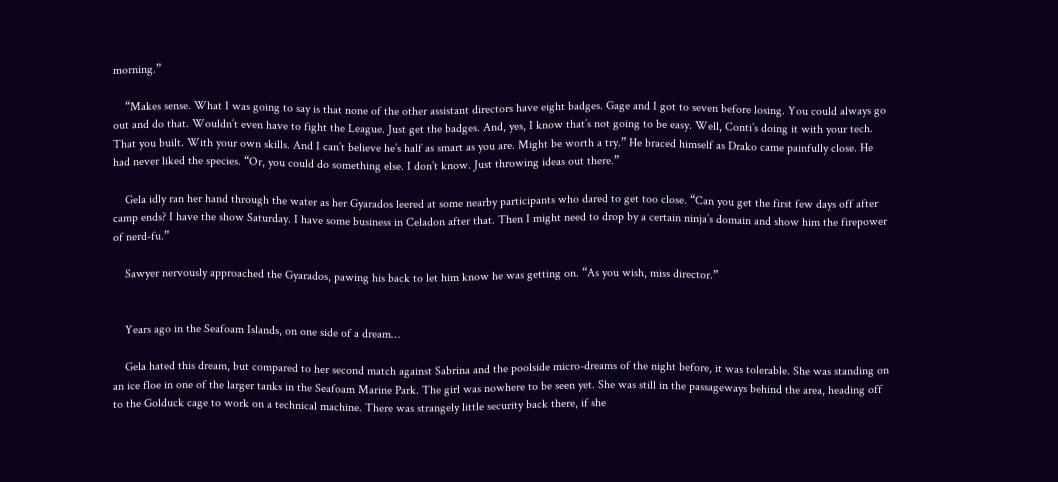morning.”

    “Makes sense. What I was going to say is that none of the other assistant directors have eight badges. Gage and I got to seven before losing. You could always go out and do that. Wouldn’t even have to fight the League. Just get the badges. And, yes, I know that’s not going to be easy. Well, Conti’s doing it with your tech. That you built. With your own skills. And I can’t believe he’s half as smart as you are. Might be worth a try.” He braced himself as Drako came painfully close. He had never liked the species. “Or, you could do something else. I don’t know. Just throwing ideas out there.”

    Gela idly ran her hand through the water as her Gyarados leered at some nearby participants who dared to get too close. “Can you get the first few days off after camp ends? I have the show Saturday. I have some business in Celadon after that. Then I might need to drop by a certain ninja’s domain and show him the firepower of nerd-fu.”

    Sawyer nervously approached the Gyarados, pawing his back to let him know he was getting on. “As you wish, miss director.”


    Years ago in the Seafoam Islands, on one side of a dream…

    Gela hated this dream, but compared to her second match against Sabrina and the poolside micro-dreams of the night before, it was tolerable. She was standing on an ice floe in one of the larger tanks in the Seafoam Marine Park. The girl was nowhere to be seen yet. She was still in the passageways behind the area, heading off to the Golduck cage to work on a technical machine. There was strangely little security back there, if she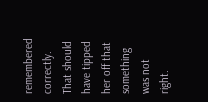remembered correctly. That should have tipped her off that something was not right.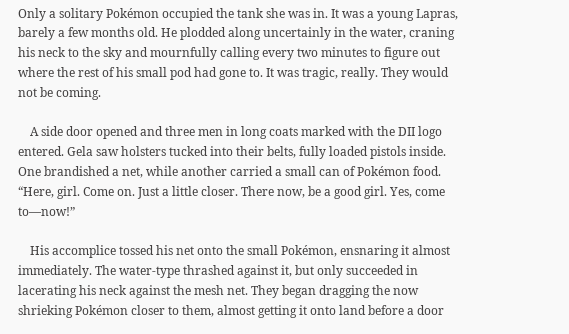Only a solitary Pokémon occupied the tank she was in. It was a young Lapras, barely a few months old. He plodded along uncertainly in the water, craning his neck to the sky and mournfully calling every two minutes to figure out where the rest of his small pod had gone to. It was tragic, really. They would not be coming.

    A side door opened and three men in long coats marked with the DII logo entered. Gela saw holsters tucked into their belts, fully loaded pistols inside. One brandished a net, while another carried a small can of Pokémon food. “Here, girl. Come on. Just a little closer. There now, be a good girl. Yes, come to—now!”

    His accomplice tossed his net onto the small Pokémon, ensnaring it almost immediately. The water-type thrashed against it, but only succeeded in lacerating his neck against the mesh net. They began dragging the now shrieking Pokémon closer to them, almost getting it onto land before a door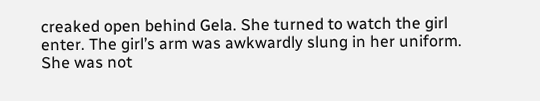creaked open behind Gela. She turned to watch the girl enter. The girl’s arm was awkwardly slung in her uniform. She was not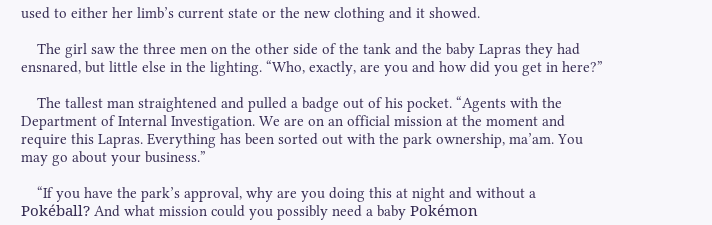used to either her limb’s current state or the new clothing and it showed.

    The girl saw the three men on the other side of the tank and the baby Lapras they had ensnared, but little else in the lighting. “Who, exactly, are you and how did you get in here?”

    The tallest man straightened and pulled a badge out of his pocket. “Agents with the Department of Internal Investigation. We are on an official mission at the moment and require this Lapras. Everything has been sorted out with the park ownership, ma’am. You may go about your business.”

    “If you have the park’s approval, why are you doing this at night and without a Pokéball? And what mission could you possibly need a baby Pokémon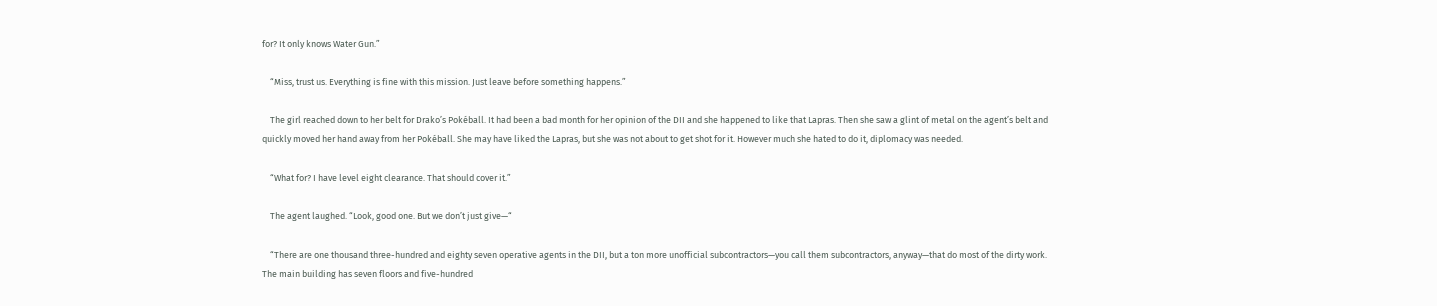for? It only knows Water Gun.”

    “Miss, trust us. Everything is fine with this mission. Just leave before something happens.”

    The girl reached down to her belt for Drako’s Pokéball. It had been a bad month for her opinion of the DII and she happened to like that Lapras. Then she saw a glint of metal on the agent’s belt and quickly moved her hand away from her Pokéball. She may have liked the Lapras, but she was not about to get shot for it. However much she hated to do it, diplomacy was needed.

    “What for? I have level eight clearance. That should cover it.”

    The agent laughed. “Look, good one. But we don’t just give—“

    “There are one thousand three-hundred and eighty seven operative agents in the DII, but a ton more unofficial subcontractors—you call them subcontractors, anyway—that do most of the dirty work. The main building has seven floors and five-hundred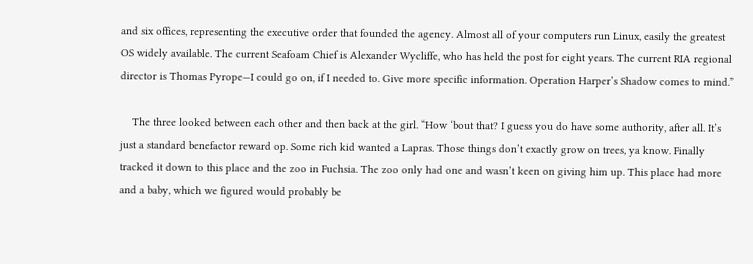and six offices, representing the executive order that founded the agency. Almost all of your computers run Linux, easily the greatest OS widely available. The current Seafoam Chief is Alexander Wycliffe, who has held the post for eight years. The current RIA regional director is Thomas Pyrope—I could go on, if I needed to. Give more specific information. Operation Harper’s Shadow comes to mind.”

    The three looked between each other and then back at the girl. “How ‘bout that? I guess you do have some authority, after all. It’s just a standard benefactor reward op. Some rich kid wanted a Lapras. Those things don’t exactly grow on trees, ya know. Finally tracked it down to this place and the zoo in Fuchsia. The zoo only had one and wasn’t keen on giving him up. This place had more and a baby, which we figured would probably be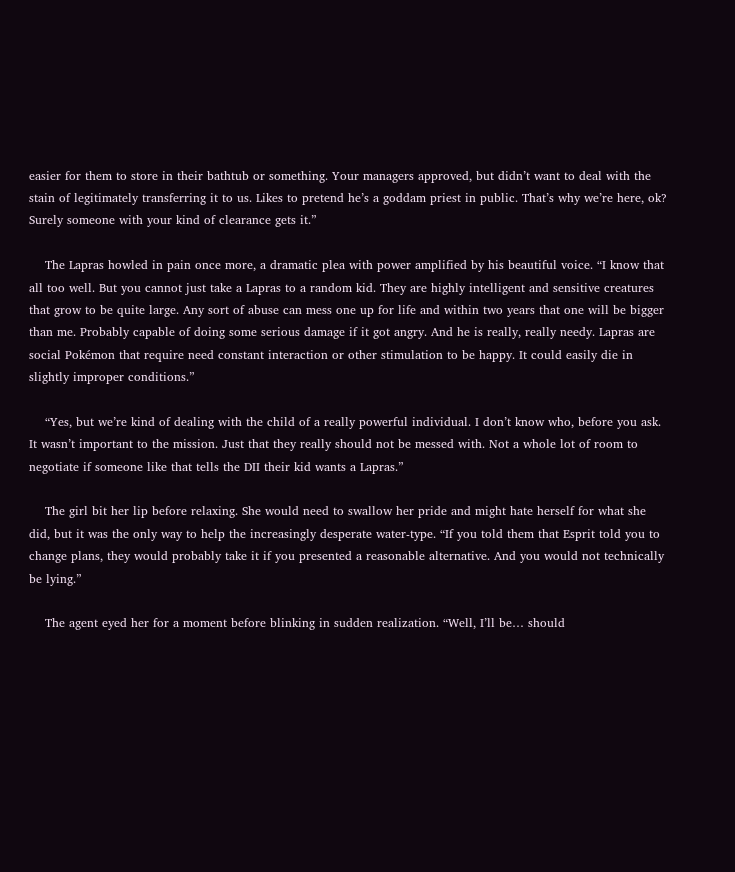easier for them to store in their bathtub or something. Your managers approved, but didn’t want to deal with the stain of legitimately transferring it to us. Likes to pretend he’s a goddam priest in public. That’s why we’re here, ok? Surely someone with your kind of clearance gets it.”

    The Lapras howled in pain once more, a dramatic plea with power amplified by his beautiful voice. “I know that all too well. But you cannot just take a Lapras to a random kid. They are highly intelligent and sensitive creatures that grow to be quite large. Any sort of abuse can mess one up for life and within two years that one will be bigger than me. Probably capable of doing some serious damage if it got angry. And he is really, really needy. Lapras are social Pokémon that require need constant interaction or other stimulation to be happy. It could easily die in slightly improper conditions.”

    “Yes, but we’re kind of dealing with the child of a really powerful individual. I don’t know who, before you ask. It wasn’t important to the mission. Just that they really should not be messed with. Not a whole lot of room to negotiate if someone like that tells the DII their kid wants a Lapras.”

    The girl bit her lip before relaxing. She would need to swallow her pride and might hate herself for what she did, but it was the only way to help the increasingly desperate water-type. “If you told them that Esprit told you to change plans, they would probably take it if you presented a reasonable alternative. And you would not technically be lying.”

    The agent eyed her for a moment before blinking in sudden realization. “Well, I’ll be… should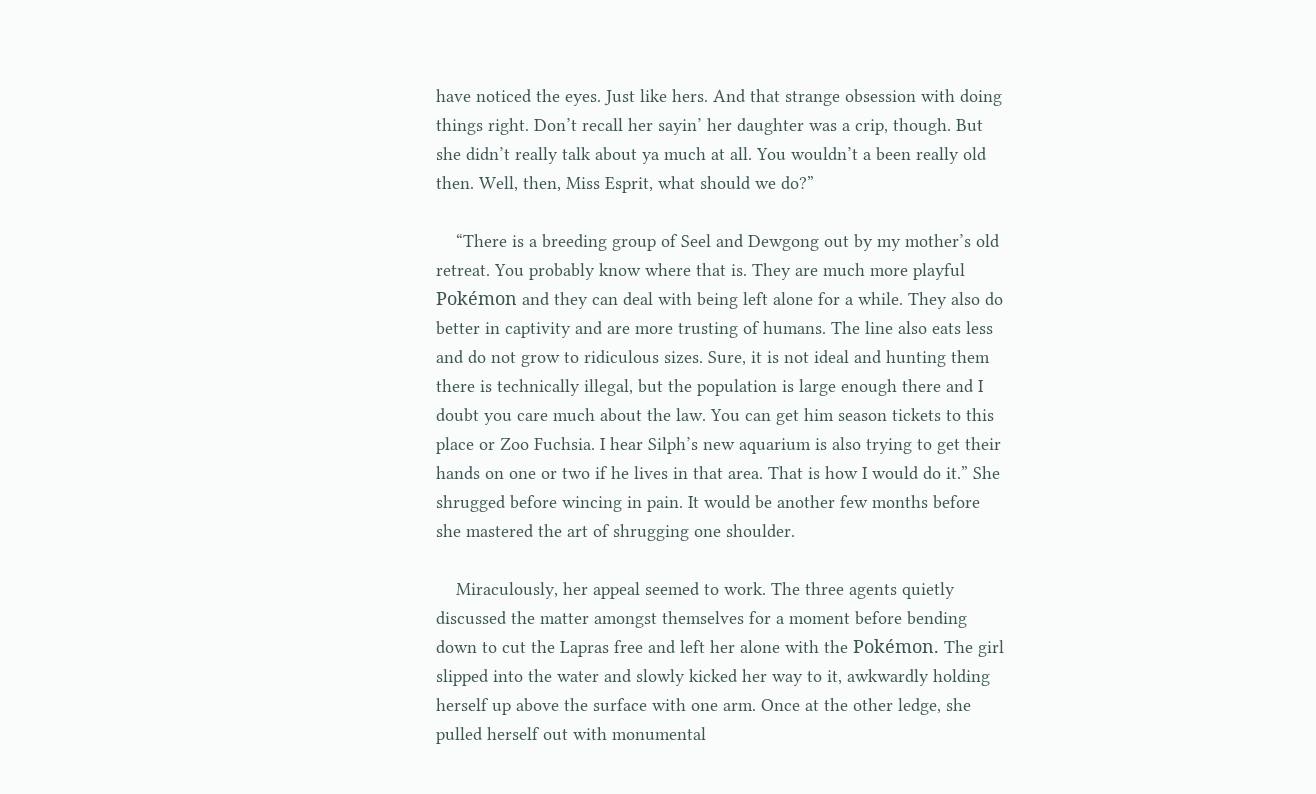have noticed the eyes. Just like hers. And that strange obsession with doing things right. Don’t recall her sayin’ her daughter was a crip, though. But she didn’t really talk about ya much at all. You wouldn’t a been really old then. Well, then, Miss Esprit, what should we do?”

    “There is a breeding group of Seel and Dewgong out by my mother’s old retreat. You probably know where that is. They are much more playful Pokémon and they can deal with being left alone for a while. They also do better in captivity and are more trusting of humans. The line also eats less and do not grow to ridiculous sizes. Sure, it is not ideal and hunting them there is technically illegal, but the population is large enough there and I doubt you care much about the law. You can get him season tickets to this place or Zoo Fuchsia. I hear Silph’s new aquarium is also trying to get their hands on one or two if he lives in that area. That is how I would do it.” She shrugged before wincing in pain. It would be another few months before she mastered the art of shrugging one shoulder.

    Miraculously, her appeal seemed to work. The three agents quietly discussed the matter amongst themselves for a moment before bending down to cut the Lapras free and left her alone with the Pokémon. The girl slipped into the water and slowly kicked her way to it, awkwardly holding herself up above the surface with one arm. Once at the other ledge, she pulled herself out with monumental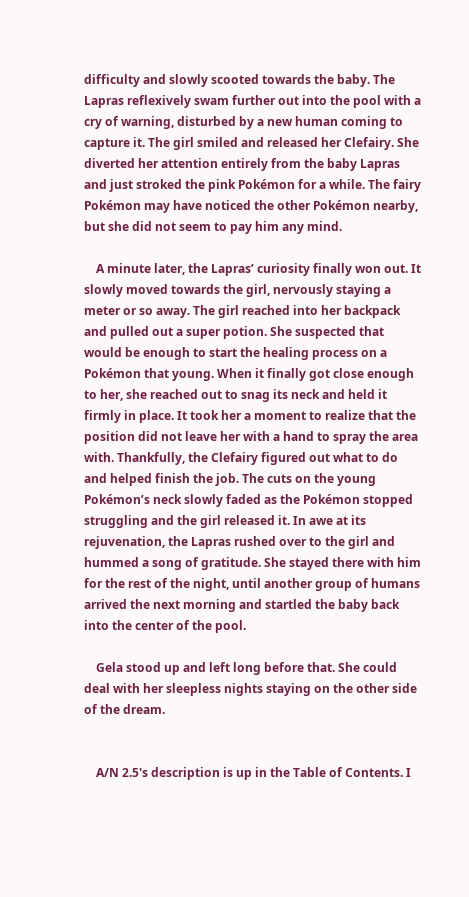difficulty and slowly scooted towards the baby. The Lapras reflexively swam further out into the pool with a cry of warning, disturbed by a new human coming to capture it. The girl smiled and released her Clefairy. She diverted her attention entirely from the baby Lapras and just stroked the pink Pokémon for a while. The fairy Pokémon may have noticed the other Pokémon nearby, but she did not seem to pay him any mind.

    A minute later, the Lapras’ curiosity finally won out. It slowly moved towards the girl, nervously staying a meter or so away. The girl reached into her backpack and pulled out a super potion. She suspected that would be enough to start the healing process on a Pokémon that young. When it finally got close enough to her, she reached out to snag its neck and held it firmly in place. It took her a moment to realize that the position did not leave her with a hand to spray the area with. Thankfully, the Clefairy figured out what to do and helped finish the job. The cuts on the young Pokémon’s neck slowly faded as the Pokémon stopped struggling and the girl released it. In awe at its rejuvenation, the Lapras rushed over to the girl and hummed a song of gratitude. She stayed there with him for the rest of the night, until another group of humans arrived the next morning and startled the baby back into the center of the pool.

    Gela stood up and left long before that. She could deal with her sleepless nights staying on the other side of the dream.


    A/N 2.5's description is up in the Table of Contents. I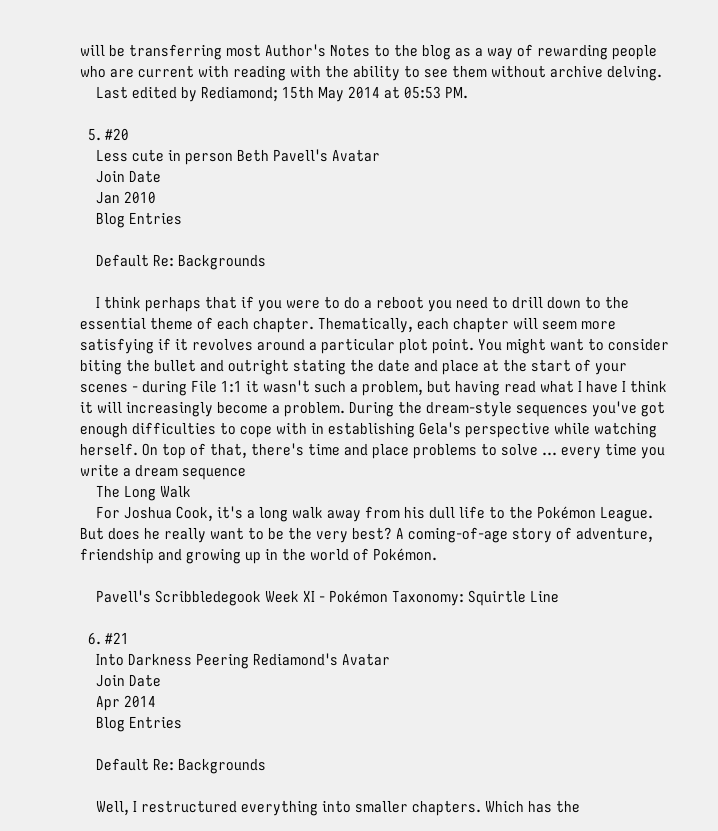will be transferring most Author's Notes to the blog as a way of rewarding people who are current with reading with the ability to see them without archive delving.
    Last edited by Rediamond; 15th May 2014 at 05:53 PM.

  5. #20
    Less cute in person Beth Pavell's Avatar
    Join Date
    Jan 2010
    Blog Entries

    Default Re: Backgrounds

    I think perhaps that if you were to do a reboot you need to drill down to the essential theme of each chapter. Thematically, each chapter will seem more satisfying if it revolves around a particular plot point. You might want to consider biting the bullet and outright stating the date and place at the start of your scenes - during File 1:1 it wasn't such a problem, but having read what I have I think it will increasingly become a problem. During the dream-style sequences you've got enough difficulties to cope with in establishing Gela's perspective while watching herself. On top of that, there's time and place problems to solve ... every time you write a dream sequence
    The Long Walk
    For Joshua Cook, it's a long walk away from his dull life to the Pokémon League. But does he really want to be the very best? A coming-of-age story of adventure, friendship and growing up in the world of Pokémon.

    Pavell's Scribbledegook Week XI - Pokémon Taxonomy: Squirtle Line

  6. #21
    Into Darkness Peering Rediamond's Avatar
    Join Date
    Apr 2014
    Blog Entries

    Default Re: Backgrounds

    Well, I restructured everything into smaller chapters. Which has the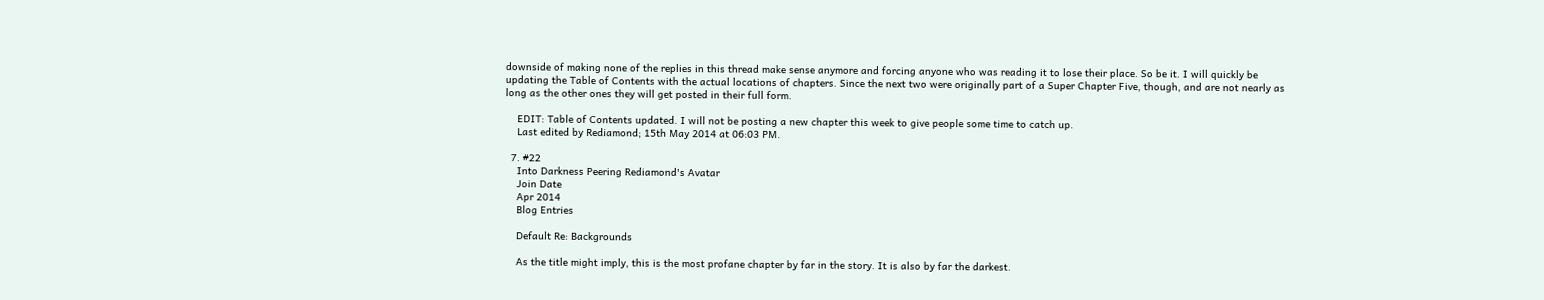downside of making none of the replies in this thread make sense anymore and forcing anyone who was reading it to lose their place. So be it. I will quickly be updating the Table of Contents with the actual locations of chapters. Since the next two were originally part of a Super Chapter Five, though, and are not nearly as long as the other ones they will get posted in their full form.

    EDIT: Table of Contents updated. I will not be posting a new chapter this week to give people some time to catch up.
    Last edited by Rediamond; 15th May 2014 at 06:03 PM.

  7. #22
    Into Darkness Peering Rediamond's Avatar
    Join Date
    Apr 2014
    Blog Entries

    Default Re: Backgrounds

    As the title might imply, this is the most profane chapter by far in the story. It is also by far the darkest.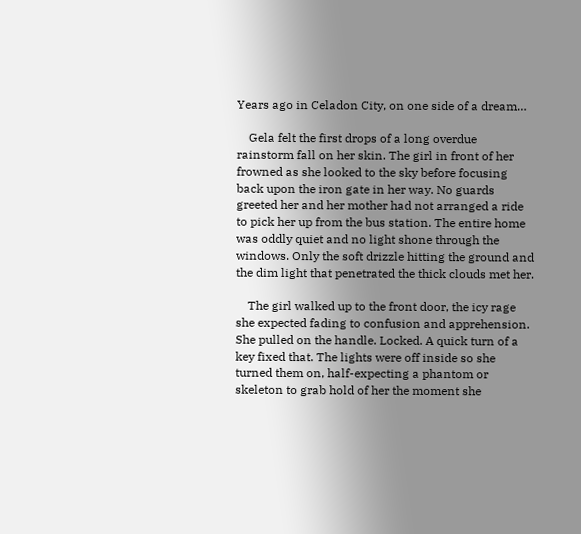Years ago in Celadon City, on one side of a dream…

    Gela felt the first drops of a long overdue rainstorm fall on her skin. The girl in front of her frowned as she looked to the sky before focusing back upon the iron gate in her way. No guards greeted her and her mother had not arranged a ride to pick her up from the bus station. The entire home was oddly quiet and no light shone through the windows. Only the soft drizzle hitting the ground and the dim light that penetrated the thick clouds met her.

    The girl walked up to the front door, the icy rage she expected fading to confusion and apprehension. She pulled on the handle. Locked. A quick turn of a key fixed that. The lights were off inside so she turned them on, half-expecting a phantom or skeleton to grab hold of her the moment she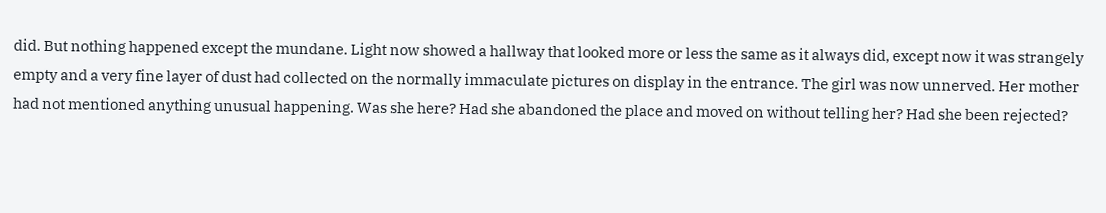did. But nothing happened except the mundane. Light now showed a hallway that looked more or less the same as it always did, except now it was strangely empty and a very fine layer of dust had collected on the normally immaculate pictures on display in the entrance. The girl was now unnerved. Her mother had not mentioned anything unusual happening. Was she here? Had she abandoned the place and moved on without telling her? Had she been rejected?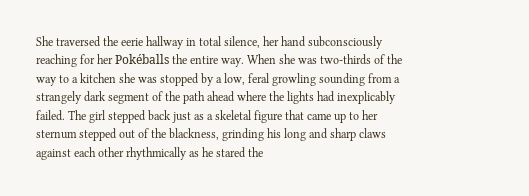She traversed the eerie hallway in total silence, her hand subconsciously reaching for her Pokéballs the entire way. When she was two-thirds of the way to a kitchen she was stopped by a low, feral growling sounding from a strangely dark segment of the path ahead where the lights had inexplicably failed. The girl stepped back just as a skeletal figure that came up to her sternum stepped out of the blackness, grinding his long and sharp claws against each other rhythmically as he stared the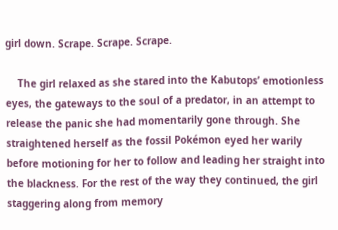girl down. Scrape. Scrape. Scrape.

    The girl relaxed as she stared into the Kabutops’ emotionless eyes, the gateways to the soul of a predator, in an attempt to release the panic she had momentarily gone through. She straightened herself as the fossil Pokémon eyed her warily before motioning for her to follow and leading her straight into the blackness. For the rest of the way they continued, the girl staggering along from memory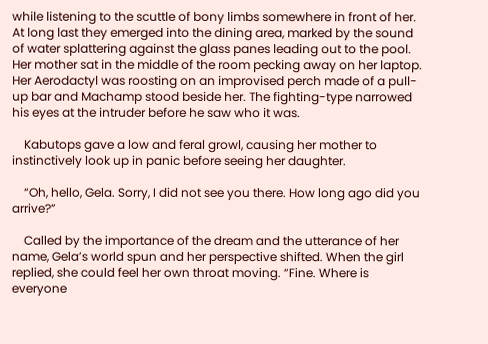while listening to the scuttle of bony limbs somewhere in front of her. At long last they emerged into the dining area, marked by the sound of water splattering against the glass panes leading out to the pool. Her mother sat in the middle of the room pecking away on her laptop. Her Aerodactyl was roosting on an improvised perch made of a pull-up bar and Machamp stood beside her. The fighting-type narrowed his eyes at the intruder before he saw who it was.

    Kabutops gave a low and feral growl, causing her mother to instinctively look up in panic before seeing her daughter.

    “Oh, hello, Gela. Sorry, I did not see you there. How long ago did you arrive?”

    Called by the importance of the dream and the utterance of her name, Gela’s world spun and her perspective shifted. When the girl replied, she could feel her own throat moving. “Fine. Where is everyone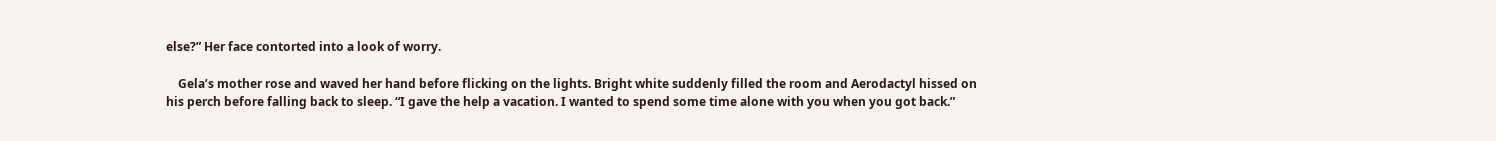else?” Her face contorted into a look of worry.

    Gela’s mother rose and waved her hand before flicking on the lights. Bright white suddenly filled the room and Aerodactyl hissed on his perch before falling back to sleep. “I gave the help a vacation. I wanted to spend some time alone with you when you got back.”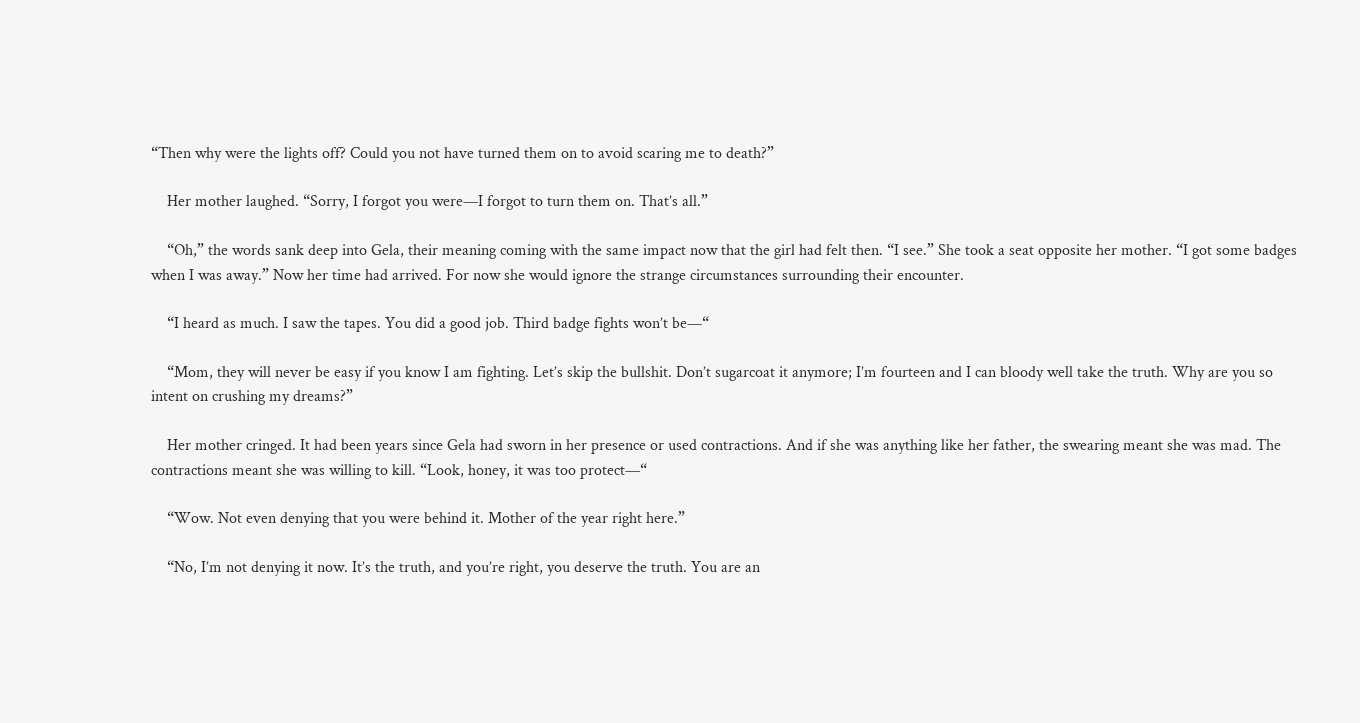“Then why were the lights off? Could you not have turned them on to avoid scaring me to death?”

    Her mother laughed. “Sorry, I forgot you were—I forgot to turn them on. That’s all.”

    “Oh,” the words sank deep into Gela, their meaning coming with the same impact now that the girl had felt then. “I see.” She took a seat opposite her mother. “I got some badges when I was away.” Now her time had arrived. For now she would ignore the strange circumstances surrounding their encounter.

    “I heard as much. I saw the tapes. You did a good job. Third badge fights won’t be—“

    “Mom, they will never be easy if you know I am fighting. Let’s skip the bullshit. Don’t sugarcoat it anymore; I’m fourteen and I can bloody well take the truth. Why are you so intent on crushing my dreams?”

    Her mother cringed. It had been years since Gela had sworn in her presence or used contractions. And if she was anything like her father, the swearing meant she was mad. The contractions meant she was willing to kill. “Look, honey, it was too protect—“

    “Wow. Not even denying that you were behind it. Mother of the year right here.”

    “No, I’m not denying it now. It’s the truth, and you’re right, you deserve the truth. You are an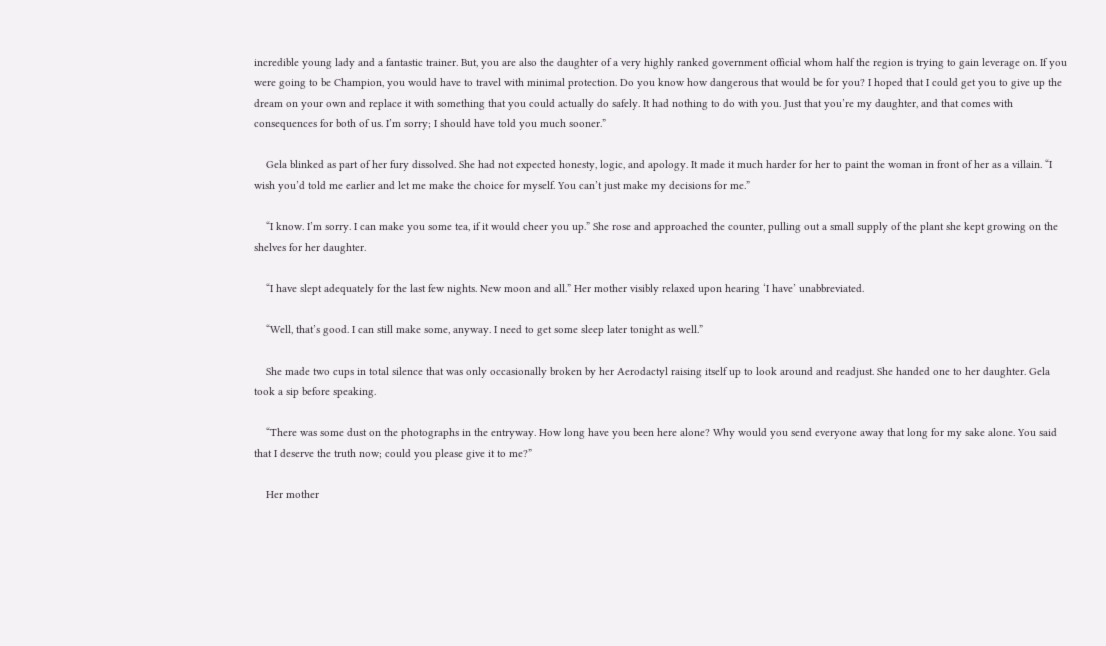incredible young lady and a fantastic trainer. But, you are also the daughter of a very highly ranked government official whom half the region is trying to gain leverage on. If you were going to be Champion, you would have to travel with minimal protection. Do you know how dangerous that would be for you? I hoped that I could get you to give up the dream on your own and replace it with something that you could actually do safely. It had nothing to do with you. Just that you’re my daughter, and that comes with consequences for both of us. I’m sorry; I should have told you much sooner.”

    Gela blinked as part of her fury dissolved. She had not expected honesty, logic, and apology. It made it much harder for her to paint the woman in front of her as a villain. “I wish you’d told me earlier and let me make the choice for myself. You can’t just make my decisions for me.”

    “I know. I’m sorry. I can make you some tea, if it would cheer you up.” She rose and approached the counter, pulling out a small supply of the plant she kept growing on the shelves for her daughter.

    “I have slept adequately for the last few nights. New moon and all.” Her mother visibly relaxed upon hearing ‘I have’ unabbreviated.

    “Well, that’s good. I can still make some, anyway. I need to get some sleep later tonight as well.”

    She made two cups in total silence that was only occasionally broken by her Aerodactyl raising itself up to look around and readjust. She handed one to her daughter. Gela took a sip before speaking.

    “There was some dust on the photographs in the entryway. How long have you been here alone? Why would you send everyone away that long for my sake alone. You said that I deserve the truth now; could you please give it to me?”

    Her mother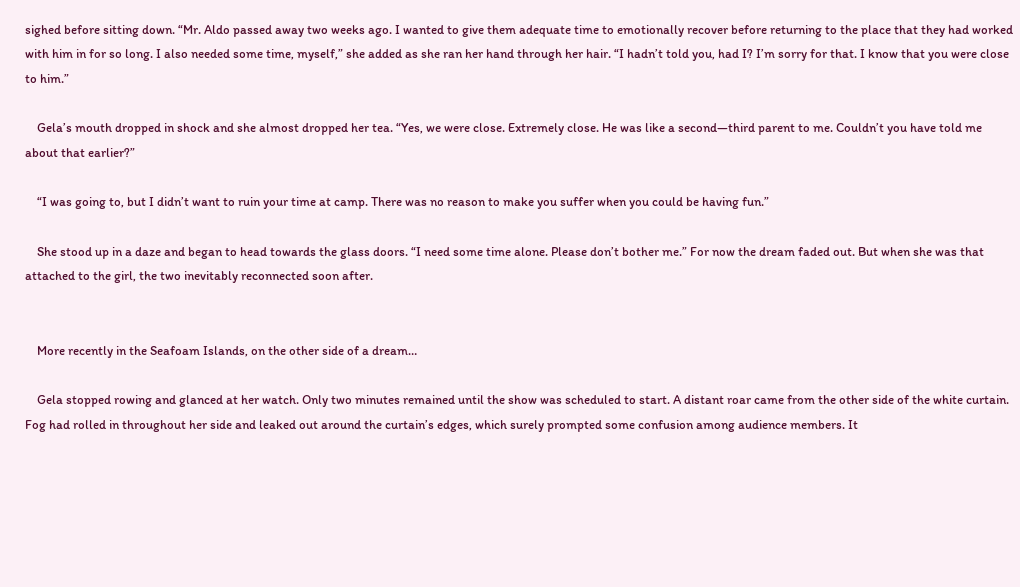sighed before sitting down. “Mr. Aldo passed away two weeks ago. I wanted to give them adequate time to emotionally recover before returning to the place that they had worked with him in for so long. I also needed some time, myself,” she added as she ran her hand through her hair. “I hadn’t told you, had I? I’m sorry for that. I know that you were close to him.”

    Gela’s mouth dropped in shock and she almost dropped her tea. “Yes, we were close. Extremely close. He was like a second—third parent to me. Couldn’t you have told me about that earlier?”

    “I was going to, but I didn’t want to ruin your time at camp. There was no reason to make you suffer when you could be having fun.”

    She stood up in a daze and began to head towards the glass doors. “I need some time alone. Please don’t bother me.” For now the dream faded out. But when she was that attached to the girl, the two inevitably reconnected soon after.


    More recently in the Seafoam Islands, on the other side of a dream…

    Gela stopped rowing and glanced at her watch. Only two minutes remained until the show was scheduled to start. A distant roar came from the other side of the white curtain. Fog had rolled in throughout her side and leaked out around the curtain’s edges, which surely prompted some confusion among audience members. It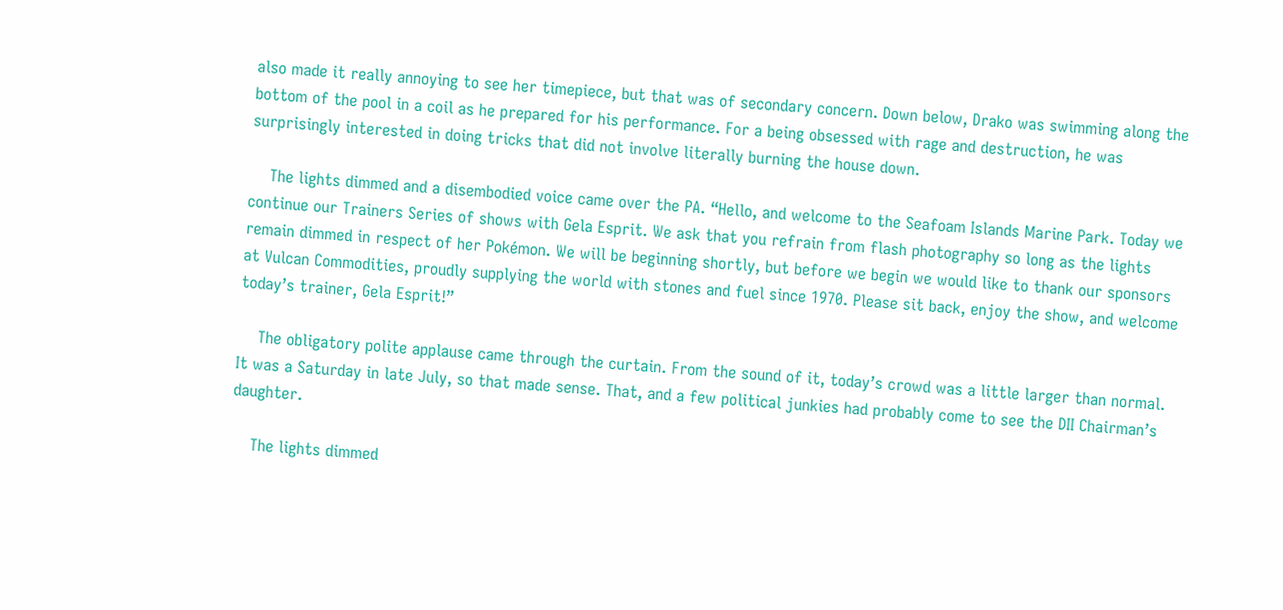also made it really annoying to see her timepiece, but that was of secondary concern. Down below, Drako was swimming along the bottom of the pool in a coil as he prepared for his performance. For a being obsessed with rage and destruction, he was surprisingly interested in doing tricks that did not involve literally burning the house down.

    The lights dimmed and a disembodied voice came over the PA. “Hello, and welcome to the Seafoam Islands Marine Park. Today we continue our Trainers Series of shows with Gela Esprit. We ask that you refrain from flash photography so long as the lights remain dimmed in respect of her Pokémon. We will be beginning shortly, but before we begin we would like to thank our sponsors at Vulcan Commodities, proudly supplying the world with stones and fuel since 1970. Please sit back, enjoy the show, and welcome today’s trainer, Gela Esprit!”

    The obligatory polite applause came through the curtain. From the sound of it, today’s crowd was a little larger than normal. It was a Saturday in late July, so that made sense. That, and a few political junkies had probably come to see the DII Chairman’s daughter.

    The lights dimmed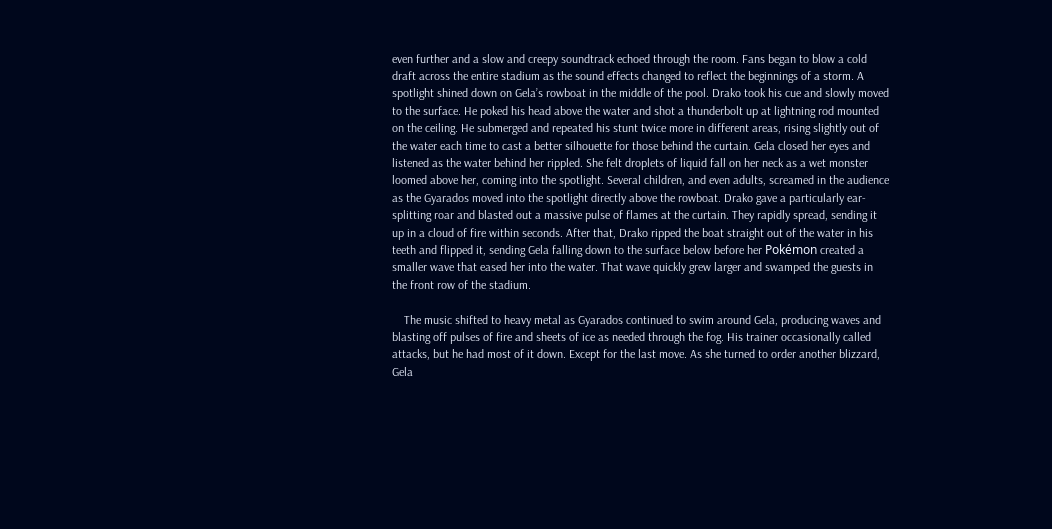even further and a slow and creepy soundtrack echoed through the room. Fans began to blow a cold draft across the entire stadium as the sound effects changed to reflect the beginnings of a storm. A spotlight shined down on Gela’s rowboat in the middle of the pool. Drako took his cue and slowly moved to the surface. He poked his head above the water and shot a thunderbolt up at lightning rod mounted on the ceiling. He submerged and repeated his stunt twice more in different areas, rising slightly out of the water each time to cast a better silhouette for those behind the curtain. Gela closed her eyes and listened as the water behind her rippled. She felt droplets of liquid fall on her neck as a wet monster loomed above her, coming into the spotlight. Several children, and even adults, screamed in the audience as the Gyarados moved into the spotlight directly above the rowboat. Drako gave a particularly ear-splitting roar and blasted out a massive pulse of flames at the curtain. They rapidly spread, sending it up in a cloud of fire within seconds. After that, Drako ripped the boat straight out of the water in his teeth and flipped it, sending Gela falling down to the surface below before her Pokémon created a smaller wave that eased her into the water. That wave quickly grew larger and swamped the guests in the front row of the stadium.

    The music shifted to heavy metal as Gyarados continued to swim around Gela, producing waves and blasting off pulses of fire and sheets of ice as needed through the fog. His trainer occasionally called attacks, but he had most of it down. Except for the last move. As she turned to order another blizzard, Gela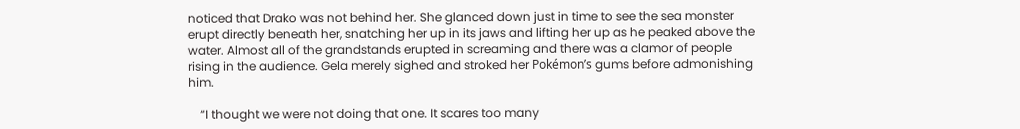noticed that Drako was not behind her. She glanced down just in time to see the sea monster erupt directly beneath her, snatching her up in its jaws and lifting her up as he peaked above the water. Almost all of the grandstands erupted in screaming and there was a clamor of people rising in the audience. Gela merely sighed and stroked her Pokémon’s gums before admonishing him.

    “I thought we were not doing that one. It scares too many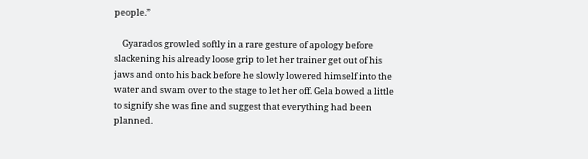people.”

    Gyarados growled softly in a rare gesture of apology before slackening his already loose grip to let her trainer get out of his jaws and onto his back before he slowly lowered himself into the water and swam over to the stage to let her off. Gela bowed a little to signify she was fine and suggest that everything had been planned.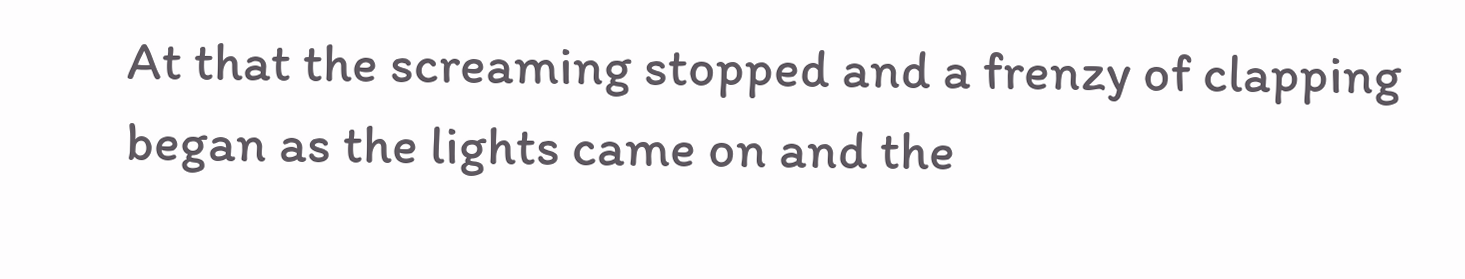At that the screaming stopped and a frenzy of clapping began as the lights came on and the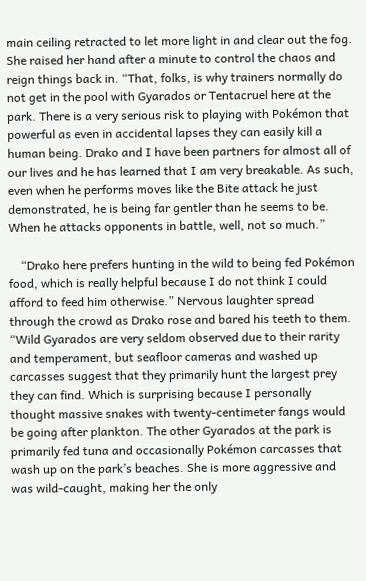main ceiling retracted to let more light in and clear out the fog. She raised her hand after a minute to control the chaos and reign things back in. “That, folks, is why trainers normally do not get in the pool with Gyarados or Tentacruel here at the park. There is a very serious risk to playing with Pokémon that powerful as even in accidental lapses they can easily kill a human being. Drako and I have been partners for almost all of our lives and he has learned that I am very breakable. As such, even when he performs moves like the Bite attack he just demonstrated, he is being far gentler than he seems to be. When he attacks opponents in battle, well, not so much.”

    “Drako here prefers hunting in the wild to being fed Pokémon food, which is really helpful because I do not think I could afford to feed him otherwise.” Nervous laughter spread through the crowd as Drako rose and bared his teeth to them. “Wild Gyarados are very seldom observed due to their rarity and temperament, but seafloor cameras and washed up carcasses suggest that they primarily hunt the largest prey they can find. Which is surprising because I personally thought massive snakes with twenty-centimeter fangs would be going after plankton. The other Gyarados at the park is primarily fed tuna and occasionally Pokémon carcasses that wash up on the park’s beaches. She is more aggressive and was wild-caught, making her the only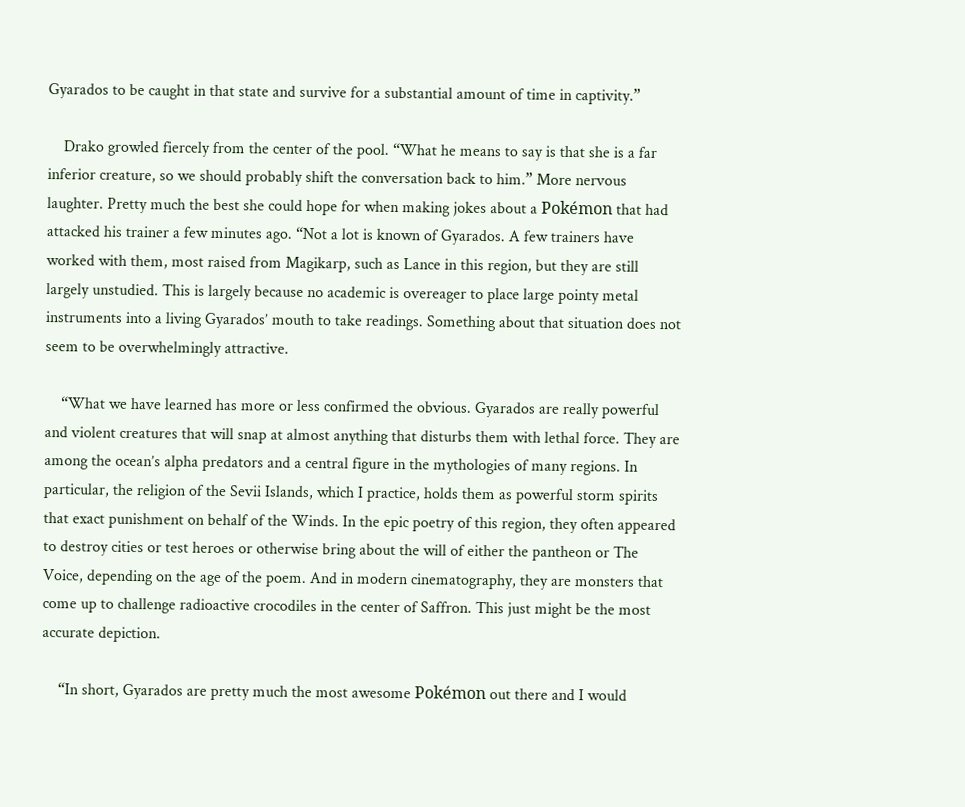Gyarados to be caught in that state and survive for a substantial amount of time in captivity.”

    Drako growled fiercely from the center of the pool. “What he means to say is that she is a far inferior creature, so we should probably shift the conversation back to him.” More nervous laughter. Pretty much the best she could hope for when making jokes about a Pokémon that had attacked his trainer a few minutes ago. “Not a lot is known of Gyarados. A few trainers have worked with them, most raised from Magikarp, such as Lance in this region, but they are still largely unstudied. This is largely because no academic is overeager to place large pointy metal instruments into a living Gyarados’ mouth to take readings. Something about that situation does not seem to be overwhelmingly attractive.

    “What we have learned has more or less confirmed the obvious. Gyarados are really powerful and violent creatures that will snap at almost anything that disturbs them with lethal force. They are among the ocean’s alpha predators and a central figure in the mythologies of many regions. In particular, the religion of the Sevii Islands, which I practice, holds them as powerful storm spirits that exact punishment on behalf of the Winds. In the epic poetry of this region, they often appeared to destroy cities or test heroes or otherwise bring about the will of either the pantheon or The Voice, depending on the age of the poem. And in modern cinematography, they are monsters that come up to challenge radioactive crocodiles in the center of Saffron. This just might be the most accurate depiction.

    “In short, Gyarados are pretty much the most awesome Pokémon out there and I would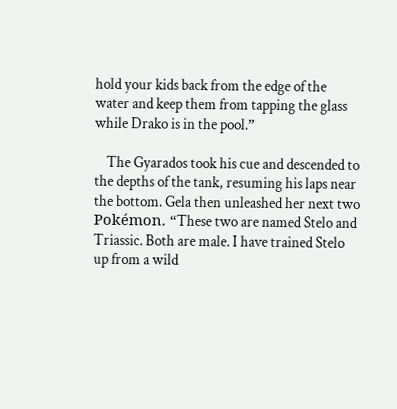hold your kids back from the edge of the water and keep them from tapping the glass while Drako is in the pool.”

    The Gyarados took his cue and descended to the depths of the tank, resuming his laps near the bottom. Gela then unleashed her next two Pokémon. “These two are named Stelo and Triassic. Both are male. I have trained Stelo up from a wild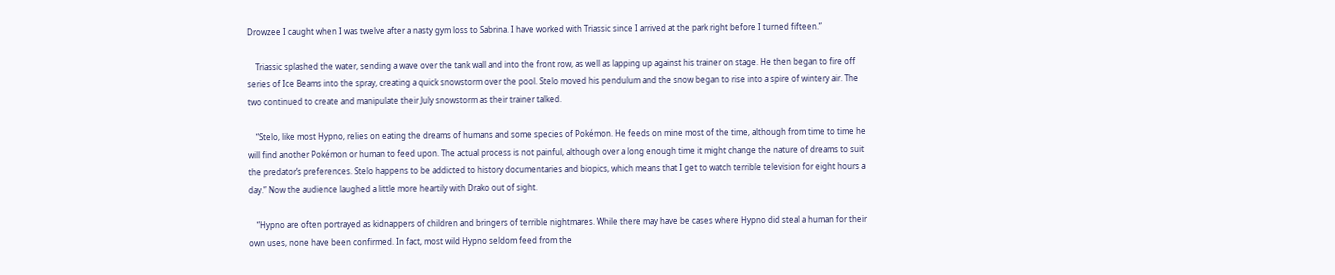Drowzee I caught when I was twelve after a nasty gym loss to Sabrina. I have worked with Triassic since I arrived at the park right before I turned fifteen.”

    Triassic splashed the water, sending a wave over the tank wall and into the front row, as well as lapping up against his trainer on stage. He then began to fire off series of Ice Beams into the spray, creating a quick snowstorm over the pool. Stelo moved his pendulum and the snow began to rise into a spire of wintery air. The two continued to create and manipulate their July snowstorm as their trainer talked.

    “Stelo, like most Hypno, relies on eating the dreams of humans and some species of Pokémon. He feeds on mine most of the time, although from time to time he will find another Pokémon or human to feed upon. The actual process is not painful, although over a long enough time it might change the nature of dreams to suit the predator’s preferences. Stelo happens to be addicted to history documentaries and biopics, which means that I get to watch terrible television for eight hours a day.” Now the audience laughed a little more heartily with Drako out of sight.

    “Hypno are often portrayed as kidnappers of children and bringers of terrible nightmares. While there may have be cases where Hypno did steal a human for their own uses, none have been confirmed. In fact, most wild Hypno seldom feed from the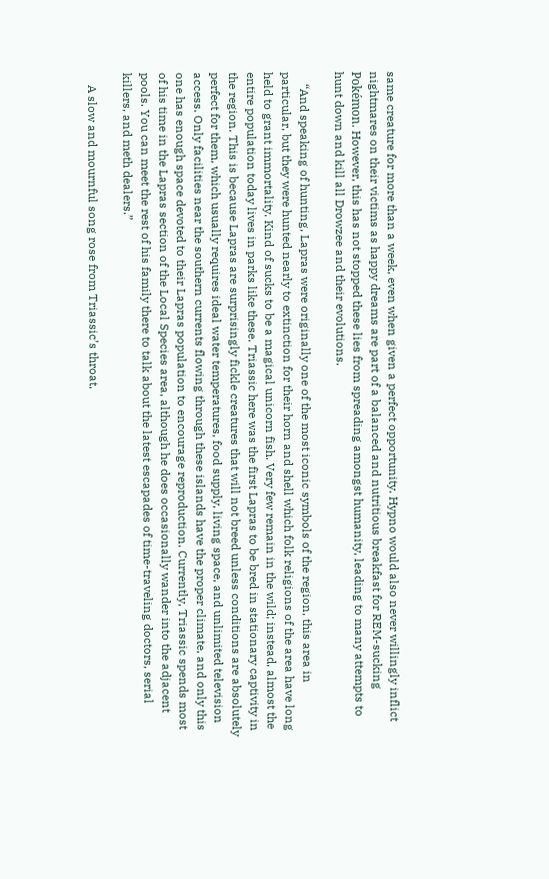same creature for more than a week, even when given a perfect opportunity. Hypno would also never willingly inflict nightmares on their victims as happy dreams are part of a balanced and nutritious breakfast for REM-sucking Pokémon. However, this has not stopped these lies from spreading amongst humanity, leading to many attempts to hunt down and kill all Drowzee and their evolutions.

    “And speaking of hunting, Lapras were originally one of the most iconic symbols of the region, this area in particular, but they were hunted nearly to extinction for their horn and shell which folk religions of the area have long held to grant immortality. Kind of sucks to be a magical unicorn fish. Very few remain in the wild; instead, almost the entire population today lives in parks like these. Triassic here was the first Lapras to be bred in stationary captivity in the region. This is because Lapras are surprisingly fickle creatures that will not breed unless conditions are absolutely perfect for them, which usually requires ideal water temperatures, food supply, living space, and unlimited television access. Only facilities near the southern currents flowing through these islands have the proper climate, and only this one has enough space devoted to their Lapras population to encourage reproduction. Currently, Triassic spends most of his time in the Lapras section of the Local Species area, although he does occasionally wander into the adjacent pools. You can meet the rest of his family there to talk about the latest escapades of time-traveling doctors, serial killers, and meth dealers.”

    A slow and mournful song rose from Triassic’s throat,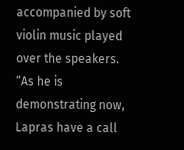accompanied by soft violin music played over the speakers. “As he is demonstrating now, Lapras have a call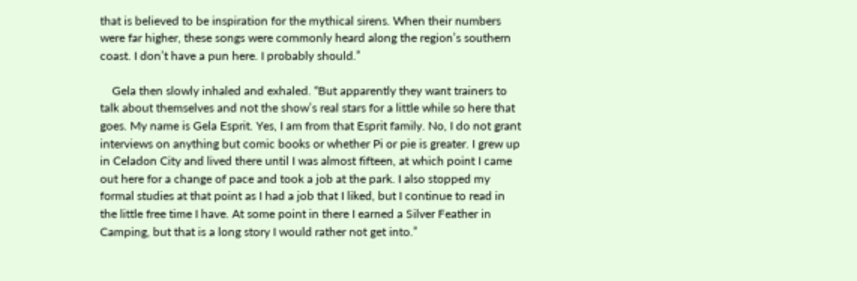that is believed to be inspiration for the mythical sirens. When their numbers were far higher, these songs were commonly heard along the region’s southern coast. I don’t have a pun here. I probably should.”

    Gela then slowly inhaled and exhaled. “But apparently they want trainers to talk about themselves and not the show’s real stars for a little while so here that goes. My name is Gela Esprit. Yes, I am from that Esprit family. No, I do not grant interviews on anything but comic books or whether Pi or pie is greater. I grew up in Celadon City and lived there until I was almost fifteen, at which point I came out here for a change of pace and took a job at the park. I also stopped my formal studies at that point as I had a job that I liked, but I continue to read in the little free time I have. At some point in there I earned a Silver Feather in Camping, but that is a long story I would rather not get into.”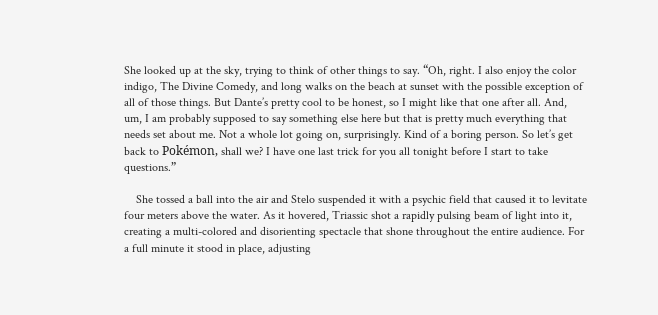She looked up at the sky, trying to think of other things to say. “Oh, right. I also enjoy the color indigo, The Divine Comedy, and long walks on the beach at sunset with the possible exception of all of those things. But Dante’s pretty cool to be honest, so I might like that one after all. And, um, I am probably supposed to say something else here but that is pretty much everything that needs set about me. Not a whole lot going on, surprisingly. Kind of a boring person. So let’s get back to Pokémon, shall we? I have one last trick for you all tonight before I start to take questions.”

    She tossed a ball into the air and Stelo suspended it with a psychic field that caused it to levitate four meters above the water. As it hovered, Triassic shot a rapidly pulsing beam of light into it, creating a multi-colored and disorienting spectacle that shone throughout the entire audience. For a full minute it stood in place, adjusting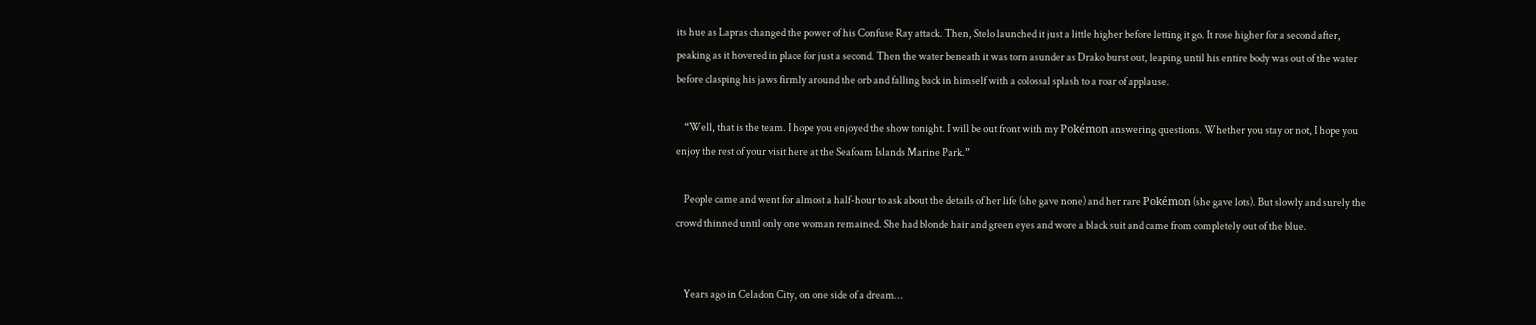its hue as Lapras changed the power of his Confuse Ray attack. Then, Stelo launched it just a little higher before letting it go. It rose higher for a second after, peaking as it hovered in place for just a second. Then the water beneath it was torn asunder as Drako burst out, leaping until his entire body was out of the water before clasping his jaws firmly around the orb and falling back in himself with a colossal splash to a roar of applause.

    “Well, that is the team. I hope you enjoyed the show tonight. I will be out front with my Pokémon answering questions. Whether you stay or not, I hope you enjoy the rest of your visit here at the Seafoam Islands Marine Park.”

    People came and went for almost a half-hour to ask about the details of her life (she gave none) and her rare Pokémon (she gave lots). But slowly and surely the crowd thinned until only one woman remained. She had blonde hair and green eyes and wore a black suit and came from completely out of the blue.


    Years ago in Celadon City, on one side of a dream…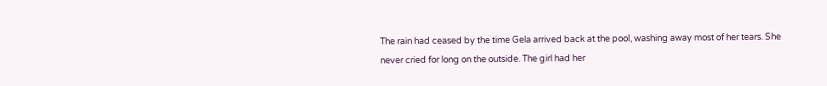The rain had ceased by the time Gela arrived back at the pool, washing away most of her tears. She never cried for long on the outside. The girl had her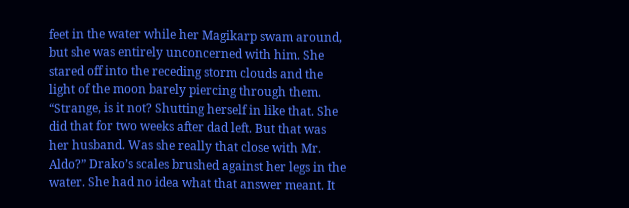feet in the water while her Magikarp swam around, but she was entirely unconcerned with him. She stared off into the receding storm clouds and the light of the moon barely piercing through them. “Strange, is it not? Shutting herself in like that. She did that for two weeks after dad left. But that was her husband. Was she really that close with Mr. Aldo?” Drako’s scales brushed against her legs in the water. She had no idea what that answer meant. It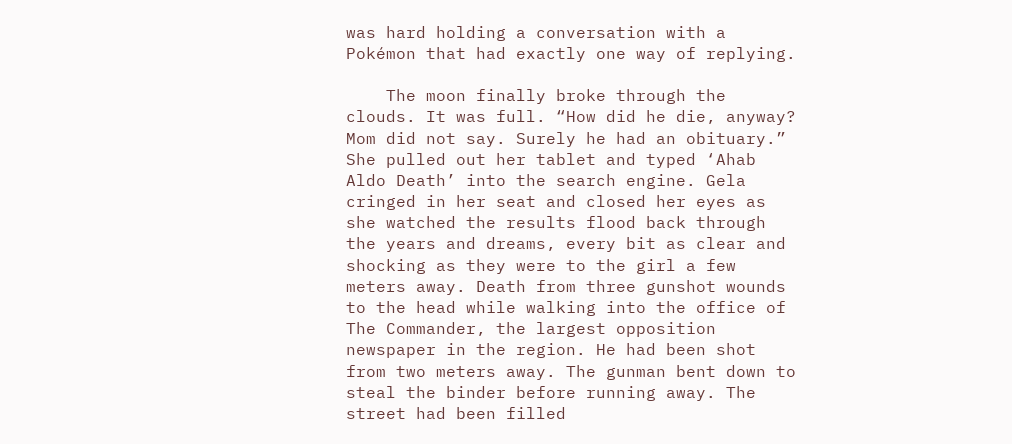was hard holding a conversation with a Pokémon that had exactly one way of replying.

    The moon finally broke through the clouds. It was full. “How did he die, anyway? Mom did not say. Surely he had an obituary.” She pulled out her tablet and typed ‘Ahab Aldo Death’ into the search engine. Gela cringed in her seat and closed her eyes as she watched the results flood back through the years and dreams, every bit as clear and shocking as they were to the girl a few meters away. Death from three gunshot wounds to the head while walking into the office of The Commander, the largest opposition newspaper in the region. He had been shot from two meters away. The gunman bent down to steal the binder before running away. The street had been filled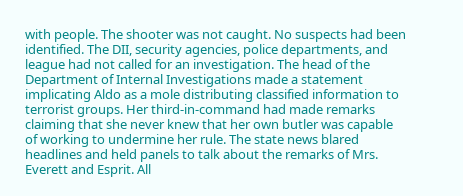with people. The shooter was not caught. No suspects had been identified. The DII, security agencies, police departments, and league had not called for an investigation. The head of the Department of Internal Investigations made a statement implicating Aldo as a mole distributing classified information to terrorist groups. Her third-in-command had made remarks claiming that she never knew that her own butler was capable of working to undermine her rule. The state news blared headlines and held panels to talk about the remarks of Mrs. Everett and Esprit. All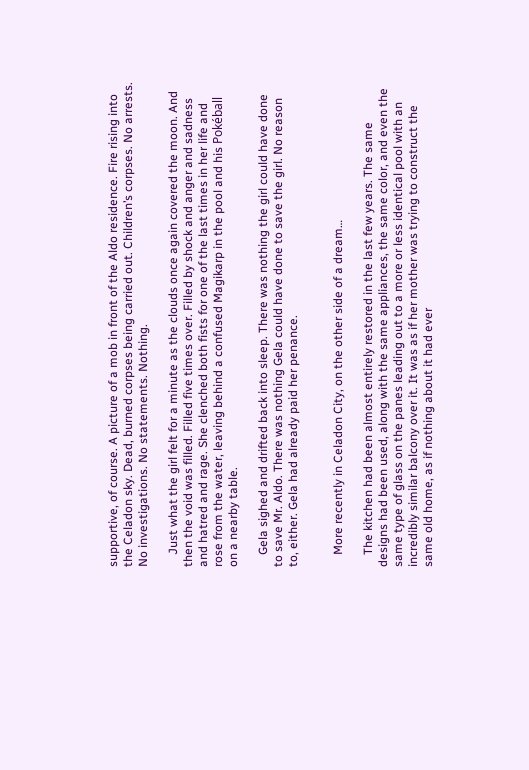supportive, of course. A picture of a mob in front of the Aldo residence. Fire rising into the Celadon sky. Dead, burned corpses being carried out. Children’s corpses. No arrests. No investigations. No statements. Nothing.

    Just what the girl felt for a minute as the clouds once again covered the moon. And then the void was filled. Filled five times over. Filled by shock and anger and sadness and hatred and rage. She clenched both fists for one of the last times in her life and rose from the water, leaving behind a confused Magikarp in the pool and his Pokéball on a nearby table.

    Gela sighed and drifted back into sleep. There was nothing the girl could have done to save Mr. Aldo. There was nothing Gela could have done to save the girl. No reason to, either. Gela had already paid her penance.


    More recently in Celadon City, on the other side of a dream…

    The kitchen had been almost entirely restored in the last few years. The same designs had been used, along with the same appliances, the same color, and even the same type of glass on the panes leading out to a more or less identical pool with an incredibly similar balcony over it. It was as if her mother was trying to construct the same old home, as if nothing about it had ever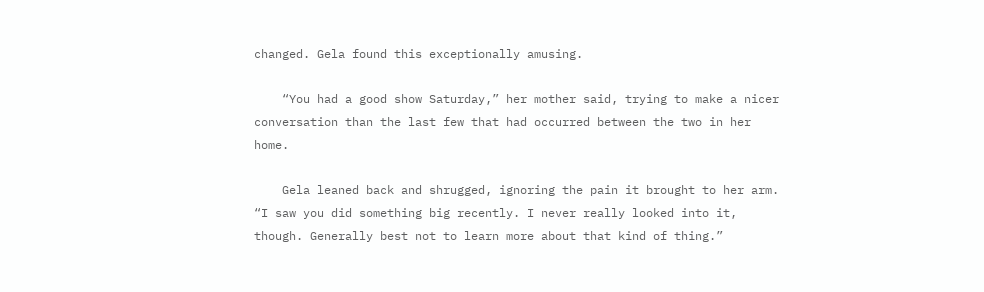changed. Gela found this exceptionally amusing.

    “You had a good show Saturday,” her mother said, trying to make a nicer conversation than the last few that had occurred between the two in her home.

    Gela leaned back and shrugged, ignoring the pain it brought to her arm. “I saw you did something big recently. I never really looked into it, though. Generally best not to learn more about that kind of thing.”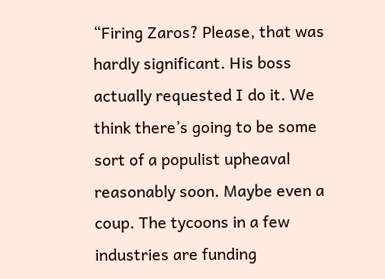“Firing Zaros? Please, that was hardly significant. His boss actually requested I do it. We think there’s going to be some sort of a populist upheaval reasonably soon. Maybe even a coup. The tycoons in a few industries are funding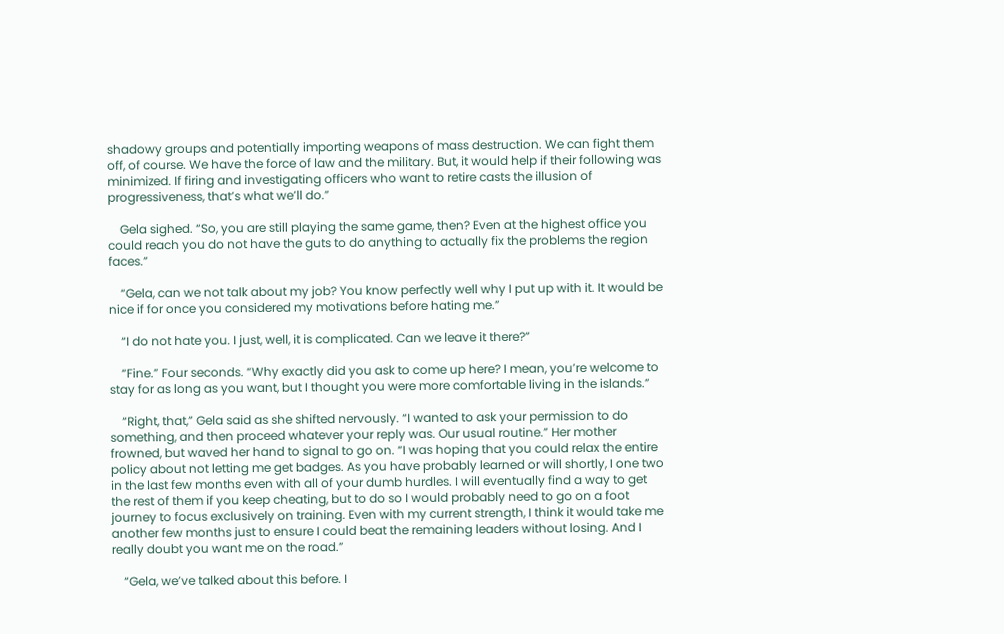shadowy groups and potentially importing weapons of mass destruction. We can fight them off, of course. We have the force of law and the military. But, it would help if their following was minimized. If firing and investigating officers who want to retire casts the illusion of progressiveness, that’s what we’ll do.”

    Gela sighed. “So, you are still playing the same game, then? Even at the highest office you could reach you do not have the guts to do anything to actually fix the problems the region faces.”

    “Gela, can we not talk about my job? You know perfectly well why I put up with it. It would be nice if for once you considered my motivations before hating me.”

    “I do not hate you. I just, well, it is complicated. Can we leave it there?”

    “Fine.” Four seconds. “Why exactly did you ask to come up here? I mean, you’re welcome to stay for as long as you want, but I thought you were more comfortable living in the islands.”

    “Right, that,” Gela said as she shifted nervously. “I wanted to ask your permission to do something, and then proceed whatever your reply was. Our usual routine.” Her mother frowned, but waved her hand to signal to go on. “I was hoping that you could relax the entire policy about not letting me get badges. As you have probably learned or will shortly, I one two in the last few months even with all of your dumb hurdles. I will eventually find a way to get the rest of them if you keep cheating, but to do so I would probably need to go on a foot journey to focus exclusively on training. Even with my current strength, I think it would take me another few months just to ensure I could beat the remaining leaders without losing. And I really doubt you want me on the road.”

    “Gela, we’ve talked about this before. I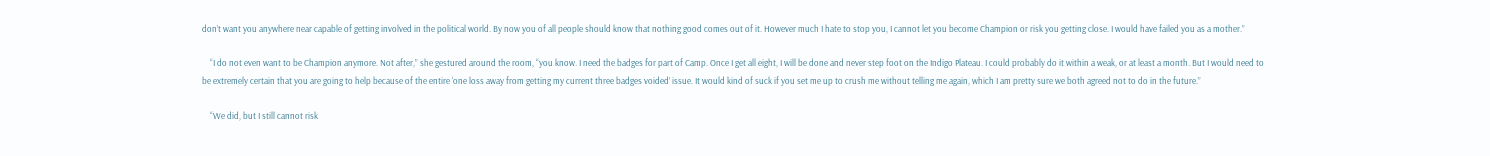don’t want you anywhere near capable of getting involved in the political world. By now you of all people should know that nothing good comes out of it. However much I hate to stop you, I cannot let you become Champion or risk you getting close. I would have failed you as a mother.”

    “I do not even want to be Champion anymore. Not after,” she gestured around the room, “you know. I need the badges for part of Camp. Once I get all eight, I will be done and never step foot on the Indigo Plateau. I could probably do it within a weak, or at least a month. But I would need to be extremely certain that you are going to help because of the entire ‘one loss away from getting my current three badges voided’ issue. It would kind of suck if you set me up to crush me without telling me again, which I am pretty sure we both agreed not to do in the future.”

    “We did, but I still cannot risk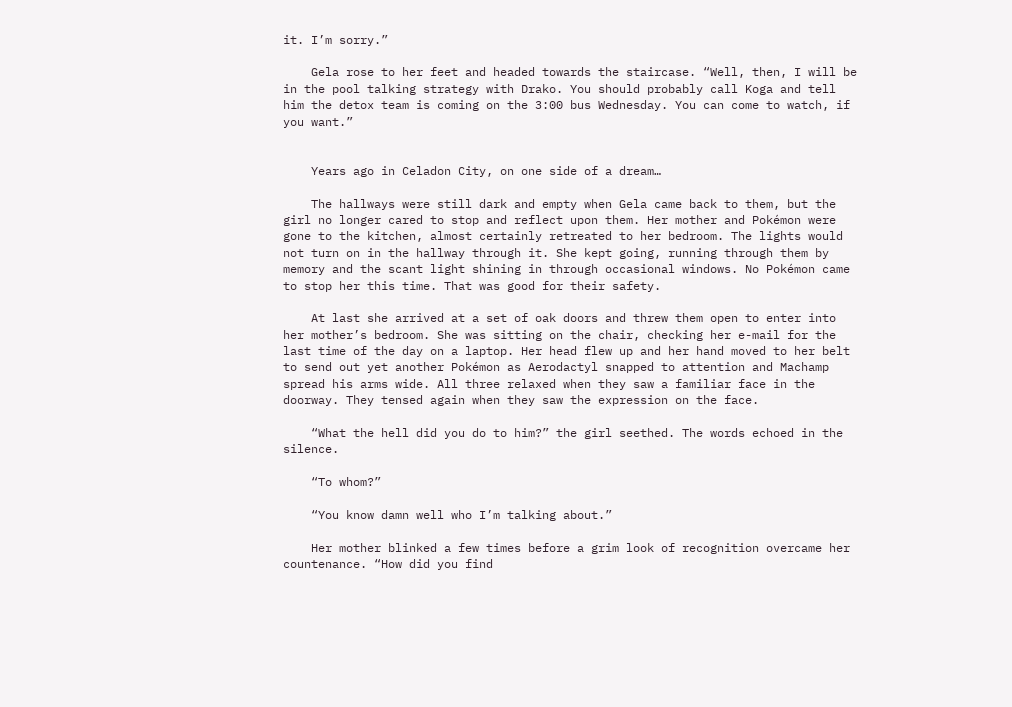it. I’m sorry.”

    Gela rose to her feet and headed towards the staircase. “Well, then, I will be in the pool talking strategy with Drako. You should probably call Koga and tell him the detox team is coming on the 3:00 bus Wednesday. You can come to watch, if you want.”


    Years ago in Celadon City, on one side of a dream…

    The hallways were still dark and empty when Gela came back to them, but the girl no longer cared to stop and reflect upon them. Her mother and Pokémon were gone to the kitchen, almost certainly retreated to her bedroom. The lights would not turn on in the hallway through it. She kept going, running through them by memory and the scant light shining in through occasional windows. No Pokémon came to stop her this time. That was good for their safety.

    At last she arrived at a set of oak doors and threw them open to enter into her mother’s bedroom. She was sitting on the chair, checking her e-mail for the last time of the day on a laptop. Her head flew up and her hand moved to her belt to send out yet another Pokémon as Aerodactyl snapped to attention and Machamp spread his arms wide. All three relaxed when they saw a familiar face in the doorway. They tensed again when they saw the expression on the face.

    “What the hell did you do to him?” the girl seethed. The words echoed in the silence.

    “To whom?”

    “You know damn well who I’m talking about.”

    Her mother blinked a few times before a grim look of recognition overcame her countenance. “How did you find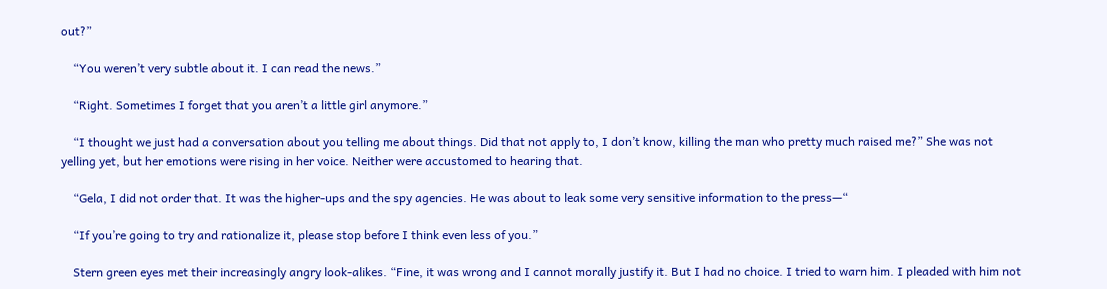out?”

    “You weren’t very subtle about it. I can read the news.”

    “Right. Sometimes I forget that you aren’t a little girl anymore.”

    “I thought we just had a conversation about you telling me about things. Did that not apply to, I don’t know, killing the man who pretty much raised me?” She was not yelling yet, but her emotions were rising in her voice. Neither were accustomed to hearing that.

    “Gela, I did not order that. It was the higher-ups and the spy agencies. He was about to leak some very sensitive information to the press—“

    “If you’re going to try and rationalize it, please stop before I think even less of you.”

    Stern green eyes met their increasingly angry look-alikes. “Fine, it was wrong and I cannot morally justify it. But I had no choice. I tried to warn him. I pleaded with him not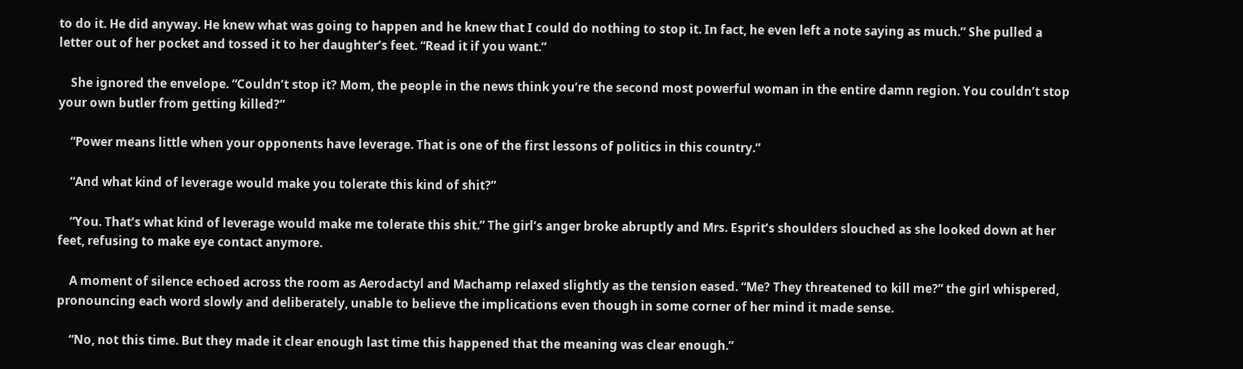to do it. He did anyway. He knew what was going to happen and he knew that I could do nothing to stop it. In fact, he even left a note saying as much.” She pulled a letter out of her pocket and tossed it to her daughter’s feet. “Read it if you want.”

    She ignored the envelope. “Couldn’t stop it? Mom, the people in the news think you’re the second most powerful woman in the entire damn region. You couldn’t stop your own butler from getting killed?”

    “Power means little when your opponents have leverage. That is one of the first lessons of politics in this country.”

    “And what kind of leverage would make you tolerate this kind of shit?”

    “You. That’s what kind of leverage would make me tolerate this shit.” The girl’s anger broke abruptly and Mrs. Esprit’s shoulders slouched as she looked down at her feet, refusing to make eye contact anymore.

    A moment of silence echoed across the room as Aerodactyl and Machamp relaxed slightly as the tension eased. “Me? They threatened to kill me?” the girl whispered, pronouncing each word slowly and deliberately, unable to believe the implications even though in some corner of her mind it made sense.

    “No, not this time. But they made it clear enough last time this happened that the meaning was clear enough.”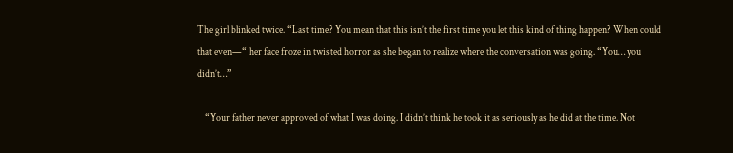The girl blinked twice. “Last time? You mean that this isn’t the first time you let this kind of thing happen? When could that even—“ her face froze in twisted horror as she began to realize where the conversation was going. “You… you didn’t…”

    “Your father never approved of what I was doing. I didn’t think he took it as seriously as he did at the time. Not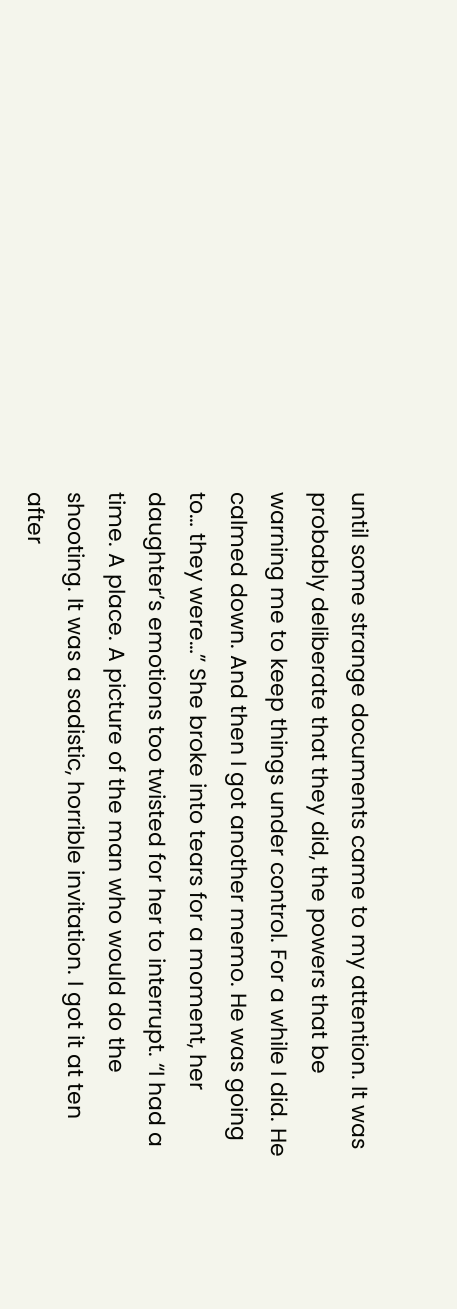until some strange documents came to my attention. It was probably deliberate that they did, the powers that be warning me to keep things under control. For a while I did. He calmed down. And then I got another memo. He was going to… they were…” She broke into tears for a moment, her daughter’s emotions too twisted for her to interrupt. “I had a time. A place. A picture of the man who would do the shooting. It was a sadistic, horrible invitation. I got it at ten after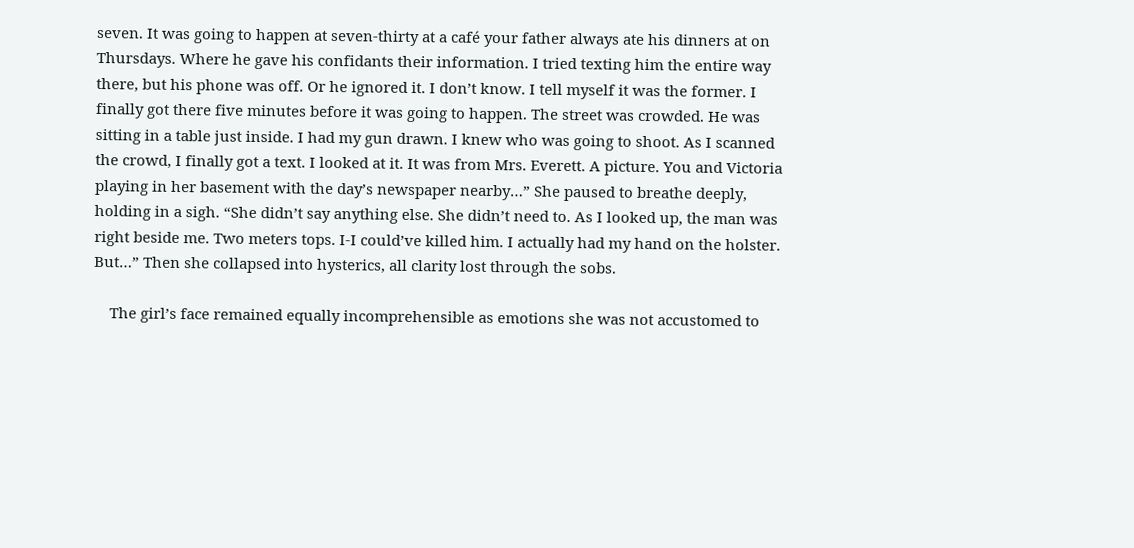seven. It was going to happen at seven-thirty at a café your father always ate his dinners at on Thursdays. Where he gave his confidants their information. I tried texting him the entire way there, but his phone was off. Or he ignored it. I don’t know. I tell myself it was the former. I finally got there five minutes before it was going to happen. The street was crowded. He was sitting in a table just inside. I had my gun drawn. I knew who was going to shoot. As I scanned the crowd, I finally got a text. I looked at it. It was from Mrs. Everett. A picture. You and Victoria playing in her basement with the day’s newspaper nearby…” She paused to breathe deeply, holding in a sigh. “She didn’t say anything else. She didn’t need to. As I looked up, the man was right beside me. Two meters tops. I-I could’ve killed him. I actually had my hand on the holster. But…” Then she collapsed into hysterics, all clarity lost through the sobs.

    The girl’s face remained equally incomprehensible as emotions she was not accustomed to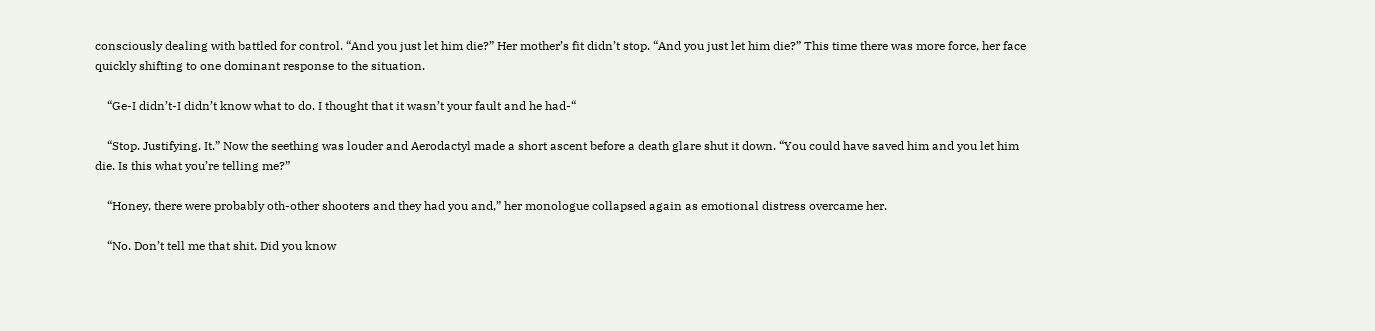consciously dealing with battled for control. “And you just let him die?” Her mother’s fit didn’t stop. “And you just let him die?” This time there was more force, her face quickly shifting to one dominant response to the situation.

    “Ge-I didn’t-I didn’t know what to do. I thought that it wasn’t your fault and he had-“

    “Stop. Justifying. It.” Now the seething was louder and Aerodactyl made a short ascent before a death glare shut it down. “You could have saved him and you let him die. Is this what you’re telling me?”

    “Honey, there were probably oth-other shooters and they had you and,” her monologue collapsed again as emotional distress overcame her.

    “No. Don’t tell me that shit. Did you know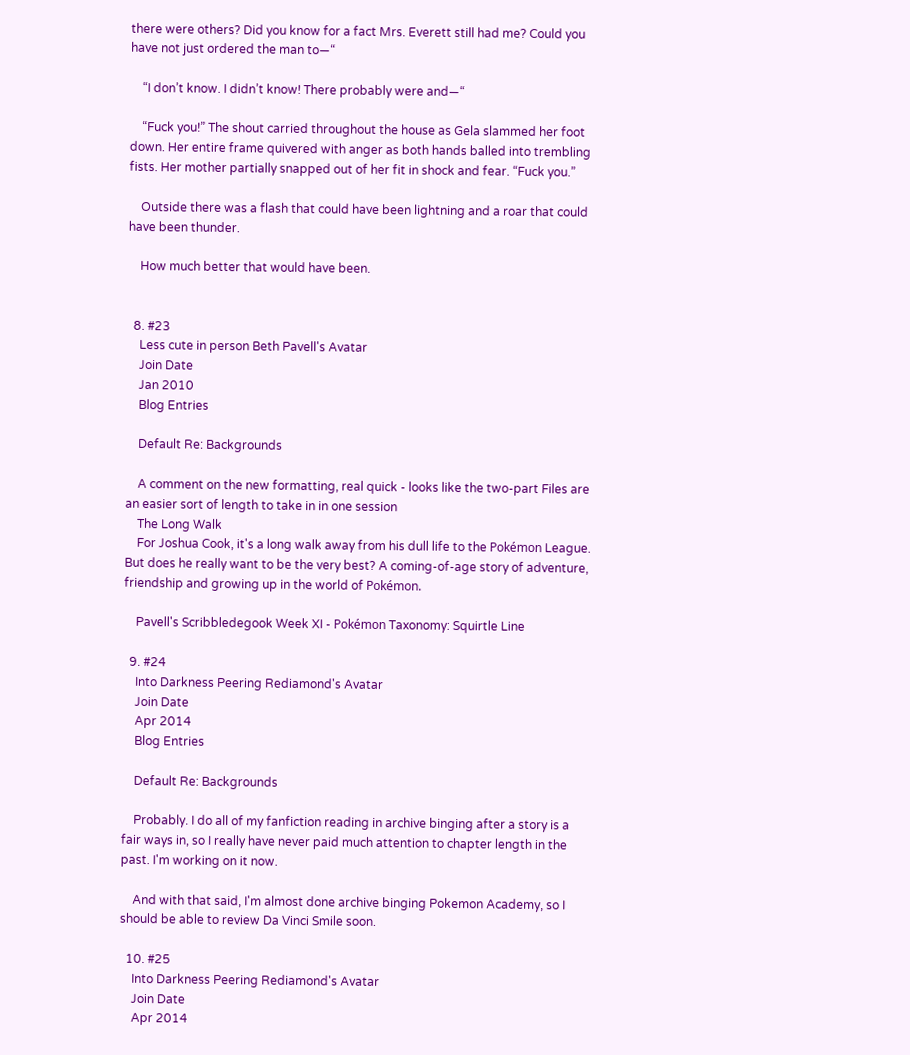there were others? Did you know for a fact Mrs. Everett still had me? Could you have not just ordered the man to—“

    “I don’t know. I didn’t know! There probably were and—“

    “Fuck you!” The shout carried throughout the house as Gela slammed her foot down. Her entire frame quivered with anger as both hands balled into trembling fists. Her mother partially snapped out of her fit in shock and fear. “Fuck you.”

    Outside there was a flash that could have been lightning and a roar that could have been thunder.

    How much better that would have been.


  8. #23
    Less cute in person Beth Pavell's Avatar
    Join Date
    Jan 2010
    Blog Entries

    Default Re: Backgrounds

    A comment on the new formatting, real quick - looks like the two-part Files are an easier sort of length to take in in one session
    The Long Walk
    For Joshua Cook, it's a long walk away from his dull life to the Pokémon League. But does he really want to be the very best? A coming-of-age story of adventure, friendship and growing up in the world of Pokémon.

    Pavell's Scribbledegook Week XI - Pokémon Taxonomy: Squirtle Line

  9. #24
    Into Darkness Peering Rediamond's Avatar
    Join Date
    Apr 2014
    Blog Entries

    Default Re: Backgrounds

    Probably. I do all of my fanfiction reading in archive binging after a story is a fair ways in, so I really have never paid much attention to chapter length in the past. I'm working on it now.

    And with that said, I'm almost done archive binging Pokemon Academy, so I should be able to review Da Vinci Smile soon.

  10. #25
    Into Darkness Peering Rediamond's Avatar
    Join Date
    Apr 2014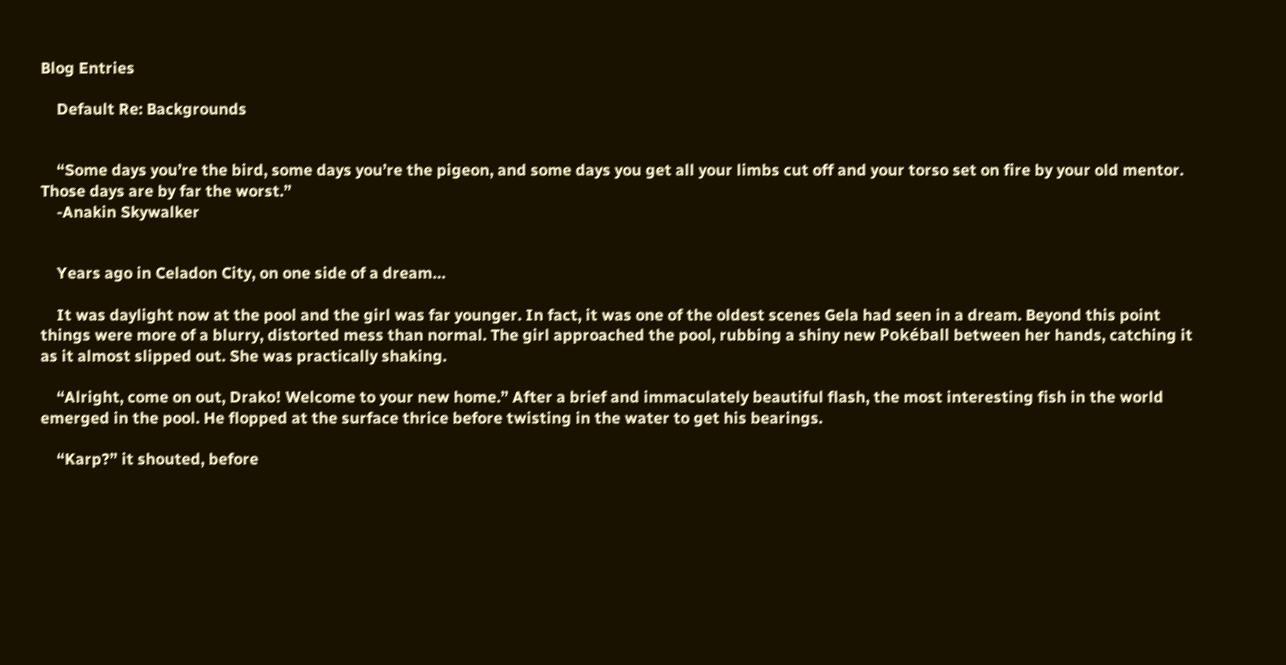Blog Entries

    Default Re: Backgrounds


    “Some days you’re the bird, some days you’re the pigeon, and some days you get all your limbs cut off and your torso set on fire by your old mentor. Those days are by far the worst.”
    -Anakin Skywalker


    Years ago in Celadon City, on one side of a dream…

    It was daylight now at the pool and the girl was far younger. In fact, it was one of the oldest scenes Gela had seen in a dream. Beyond this point things were more of a blurry, distorted mess than normal. The girl approached the pool, rubbing a shiny new Pokéball between her hands, catching it as it almost slipped out. She was practically shaking.

    “Alright, come on out, Drako! Welcome to your new home.” After a brief and immaculately beautiful flash, the most interesting fish in the world emerged in the pool. He flopped at the surface thrice before twisting in the water to get his bearings.

    “Karp?” it shouted, before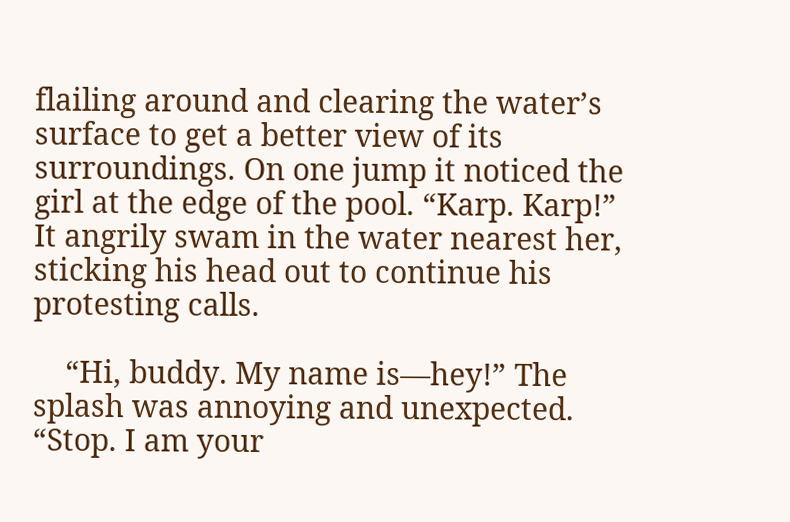flailing around and clearing the water’s surface to get a better view of its surroundings. On one jump it noticed the girl at the edge of the pool. “Karp. Karp!” It angrily swam in the water nearest her, sticking his head out to continue his protesting calls.

    “Hi, buddy. My name is—hey!” The splash was annoying and unexpected. “Stop. I am your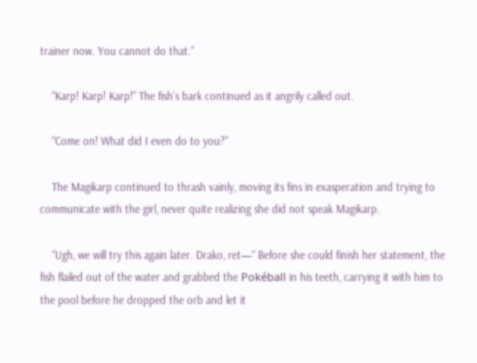trainer now. You cannot do that.”

    “Karp! Karp! Karp!” The fish’s bark continued as it angrily called out.

    “Come on! What did I even do to you?”

    The Magikarp continued to thrash vainly, moving its fins in exasperation and trying to communicate with the girl, never quite realizing she did not speak Magikarp.

    “Ugh, we will try this again later. Drako, ret—“ Before she could finish her statement, the fish flailed out of the water and grabbed the Pokéball in his teeth, carrying it with him to the pool before he dropped the orb and let it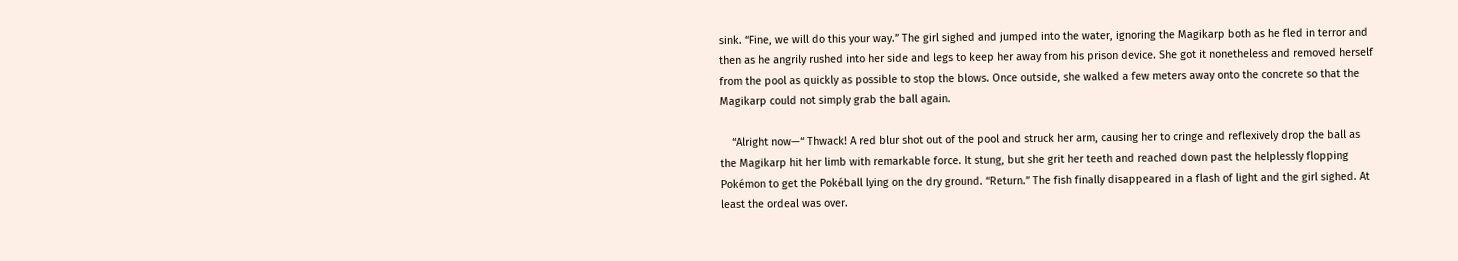sink. “Fine, we will do this your way.” The girl sighed and jumped into the water, ignoring the Magikarp both as he fled in terror and then as he angrily rushed into her side and legs to keep her away from his prison device. She got it nonetheless and removed herself from the pool as quickly as possible to stop the blows. Once outside, she walked a few meters away onto the concrete so that the Magikarp could not simply grab the ball again.

    “Alright now—“ Thwack! A red blur shot out of the pool and struck her arm, causing her to cringe and reflexively drop the ball as the Magikarp hit her limb with remarkable force. It stung, but she grit her teeth and reached down past the helplessly flopping Pokémon to get the Pokéball lying on the dry ground. “Return.” The fish finally disappeared in a flash of light and the girl sighed. At least the ordeal was over.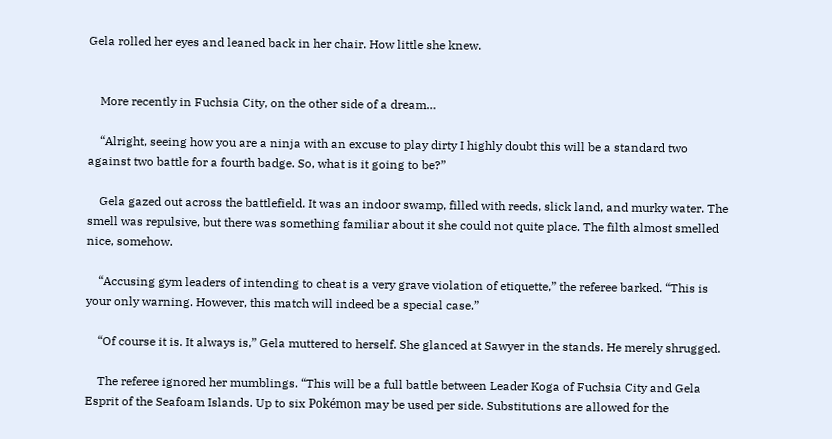Gela rolled her eyes and leaned back in her chair. How little she knew.


    More recently in Fuchsia City, on the other side of a dream…

    “Alright, seeing how you are a ninja with an excuse to play dirty I highly doubt this will be a standard two against two battle for a fourth badge. So, what is it going to be?”

    Gela gazed out across the battlefield. It was an indoor swamp, filled with reeds, slick land, and murky water. The smell was repulsive, but there was something familiar about it she could not quite place. The filth almost smelled nice, somehow.

    “Accusing gym leaders of intending to cheat is a very grave violation of etiquette,” the referee barked. “This is your only warning. However, this match will indeed be a special case.”

    “Of course it is. It always is,” Gela muttered to herself. She glanced at Sawyer in the stands. He merely shrugged.

    The referee ignored her mumblings. “This will be a full battle between Leader Koga of Fuchsia City and Gela Esprit of the Seafoam Islands. Up to six Pokémon may be used per side. Substitutions are allowed for the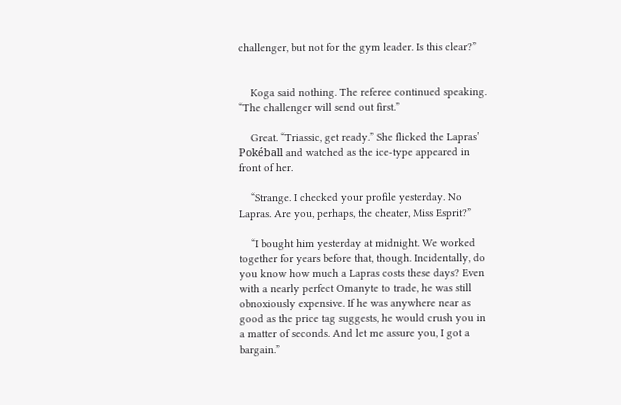challenger, but not for the gym leader. Is this clear?”


    Koga said nothing. The referee continued speaking. “The challenger will send out first.”

    Great. “Triassic, get ready.” She flicked the Lapras’ Pokéball and watched as the ice-type appeared in front of her.

    “Strange. I checked your profile yesterday. No Lapras. Are you, perhaps, the cheater, Miss Esprit?”

    “I bought him yesterday at midnight. We worked together for years before that, though. Incidentally, do you know how much a Lapras costs these days? Even with a nearly perfect Omanyte to trade, he was still obnoxiously expensive. If he was anywhere near as good as the price tag suggests, he would crush you in a matter of seconds. And let me assure you, I got a bargain.”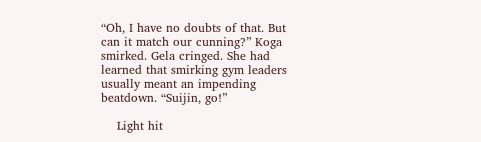“Oh, I have no doubts of that. But can it match our cunning?” Koga smirked. Gela cringed. She had learned that smirking gym leaders usually meant an impending beatdown. “Suijin, go!”

    Light hit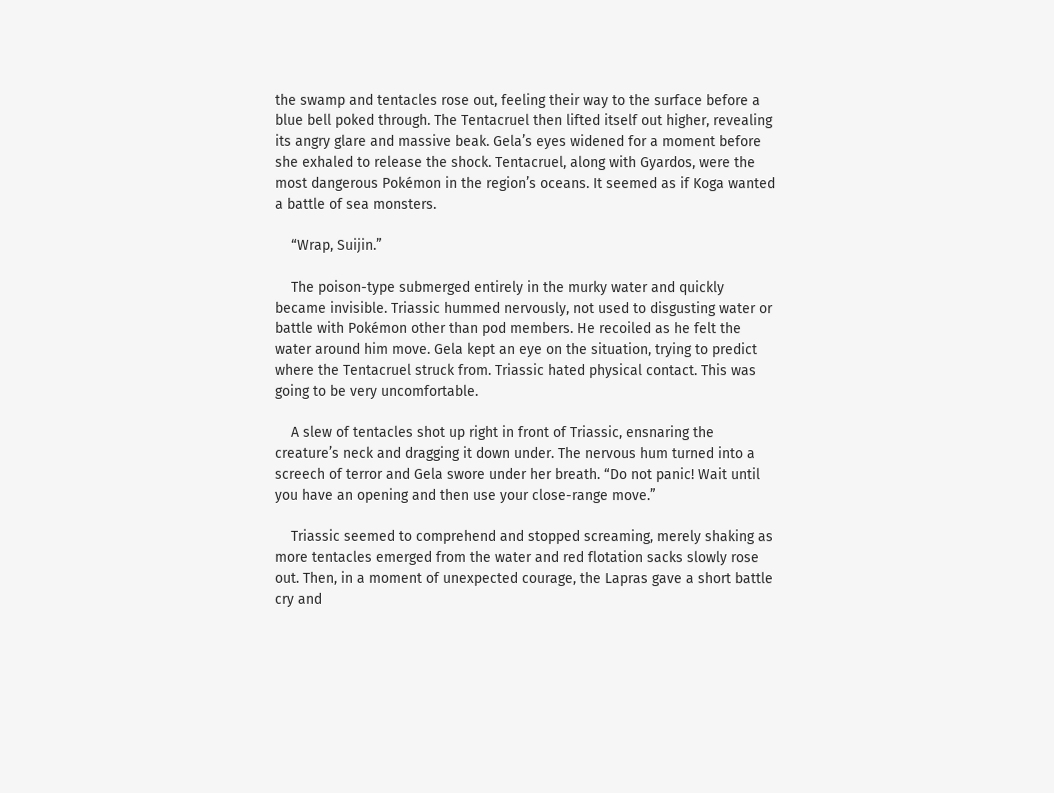the swamp and tentacles rose out, feeling their way to the surface before a blue bell poked through. The Tentacruel then lifted itself out higher, revealing its angry glare and massive beak. Gela’s eyes widened for a moment before she exhaled to release the shock. Tentacruel, along with Gyardos, were the most dangerous Pokémon in the region’s oceans. It seemed as if Koga wanted a battle of sea monsters.

    “Wrap, Suijin.”

    The poison-type submerged entirely in the murky water and quickly became invisible. Triassic hummed nervously, not used to disgusting water or battle with Pokémon other than pod members. He recoiled as he felt the water around him move. Gela kept an eye on the situation, trying to predict where the Tentacruel struck from. Triassic hated physical contact. This was going to be very uncomfortable.

    A slew of tentacles shot up right in front of Triassic, ensnaring the creature’s neck and dragging it down under. The nervous hum turned into a screech of terror and Gela swore under her breath. “Do not panic! Wait until you have an opening and then use your close-range move.”

    Triassic seemed to comprehend and stopped screaming, merely shaking as more tentacles emerged from the water and red flotation sacks slowly rose out. Then, in a moment of unexpected courage, the Lapras gave a short battle cry and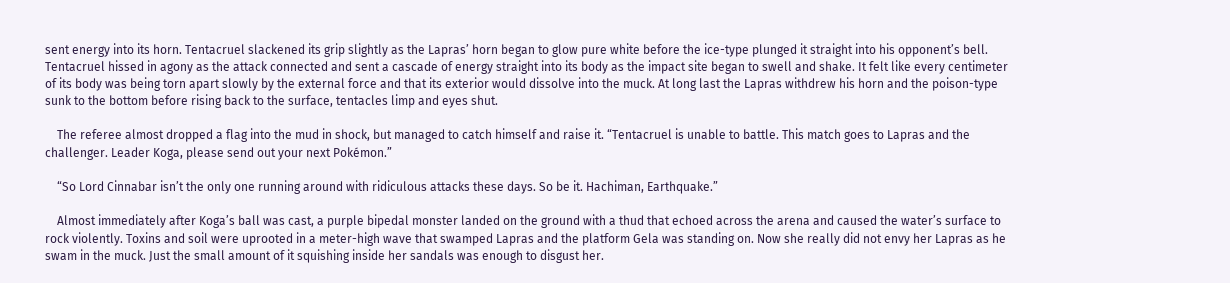sent energy into its horn. Tentacruel slackened its grip slightly as the Lapras’ horn began to glow pure white before the ice-type plunged it straight into his opponent’s bell. Tentacruel hissed in agony as the attack connected and sent a cascade of energy straight into its body as the impact site began to swell and shake. It felt like every centimeter of its body was being torn apart slowly by the external force and that its exterior would dissolve into the muck. At long last the Lapras withdrew his horn and the poison-type sunk to the bottom before rising back to the surface, tentacles limp and eyes shut.

    The referee almost dropped a flag into the mud in shock, but managed to catch himself and raise it. “Tentacruel is unable to battle. This match goes to Lapras and the challenger. Leader Koga, please send out your next Pokémon.”

    “So Lord Cinnabar isn’t the only one running around with ridiculous attacks these days. So be it. Hachiman, Earthquake.”

    Almost immediately after Koga’s ball was cast, a purple bipedal monster landed on the ground with a thud that echoed across the arena and caused the water’s surface to rock violently. Toxins and soil were uprooted in a meter-high wave that swamped Lapras and the platform Gela was standing on. Now she really did not envy her Lapras as he swam in the muck. Just the small amount of it squishing inside her sandals was enough to disgust her.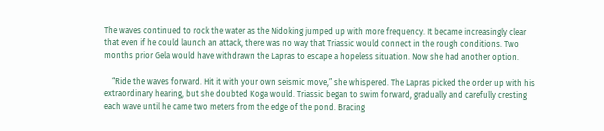The waves continued to rock the water as the Nidoking jumped up with more frequency. It became increasingly clear that even if he could launch an attack, there was no way that Triassic would connect in the rough conditions. Two months prior Gela would have withdrawn the Lapras to escape a hopeless situation. Now she had another option.

    “Ride the waves forward. Hit it with your own seismic move,” she whispered. The Lapras picked the order up with his extraordinary hearing, but she doubted Koga would. Triassic began to swim forward, gradually and carefully cresting each wave until he came two meters from the edge of the pond. Bracing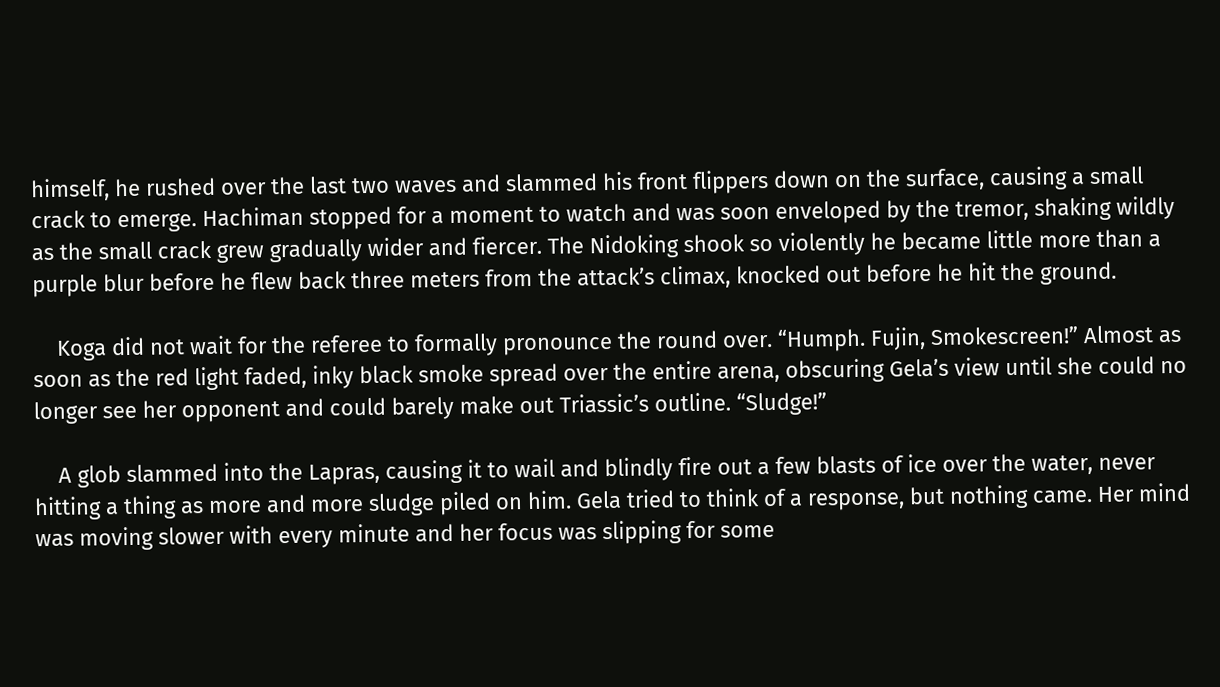himself, he rushed over the last two waves and slammed his front flippers down on the surface, causing a small crack to emerge. Hachiman stopped for a moment to watch and was soon enveloped by the tremor, shaking wildly as the small crack grew gradually wider and fiercer. The Nidoking shook so violently he became little more than a purple blur before he flew back three meters from the attack’s climax, knocked out before he hit the ground.

    Koga did not wait for the referee to formally pronounce the round over. “Humph. Fujin, Smokescreen!” Almost as soon as the red light faded, inky black smoke spread over the entire arena, obscuring Gela’s view until she could no longer see her opponent and could barely make out Triassic’s outline. “Sludge!”

    A glob slammed into the Lapras, causing it to wail and blindly fire out a few blasts of ice over the water, never hitting a thing as more and more sludge piled on him. Gela tried to think of a response, but nothing came. Her mind was moving slower with every minute and her focus was slipping for some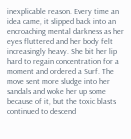inexplicable reason. Every time an idea came, it slipped back into an encroaching mental darkness as her eyes fluttered and her body felt increasingly heavy. She bit her lip hard to regain concentration for a moment and ordered a Surf. The move sent more sludge into her sandals and woke her up some because of it, but the toxic blasts continued to descend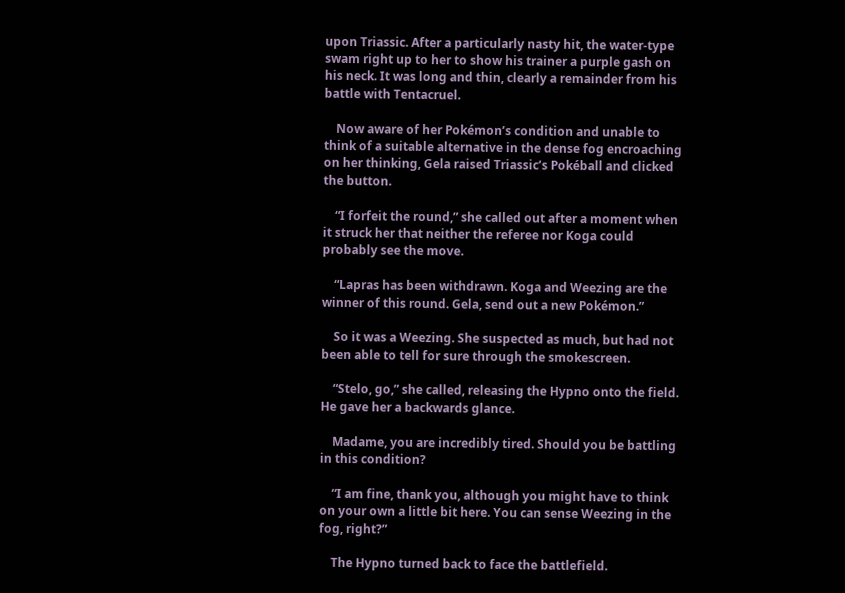upon Triassic. After a particularly nasty hit, the water-type swam right up to her to show his trainer a purple gash on his neck. It was long and thin, clearly a remainder from his battle with Tentacruel.

    Now aware of her Pokémon’s condition and unable to think of a suitable alternative in the dense fog encroaching on her thinking, Gela raised Triassic’s Pokéball and clicked the button.

    “I forfeit the round,” she called out after a moment when it struck her that neither the referee nor Koga could probably see the move.

    “Lapras has been withdrawn. Koga and Weezing are the winner of this round. Gela, send out a new Pokémon.”

    So it was a Weezing. She suspected as much, but had not been able to tell for sure through the smokescreen.

    “Stelo, go,” she called, releasing the Hypno onto the field. He gave her a backwards glance.

    Madame, you are incredibly tired. Should you be battling in this condition?

    “I am fine, thank you, although you might have to think on your own a little bit here. You can sense Weezing in the fog, right?”

    The Hypno turned back to face the battlefield.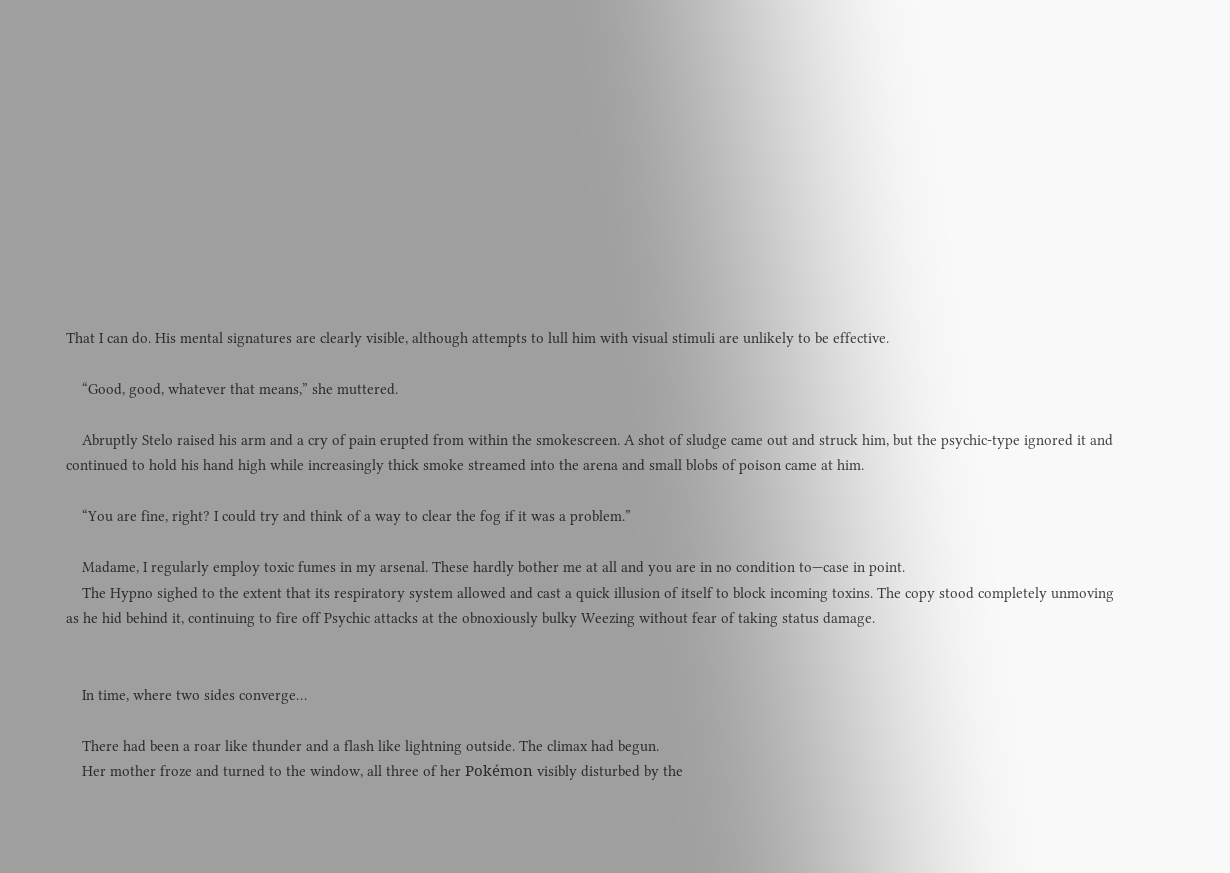That I can do. His mental signatures are clearly visible, although attempts to lull him with visual stimuli are unlikely to be effective.

    “Good, good, whatever that means,” she muttered.

    Abruptly Stelo raised his arm and a cry of pain erupted from within the smokescreen. A shot of sludge came out and struck him, but the psychic-type ignored it and continued to hold his hand high while increasingly thick smoke streamed into the arena and small blobs of poison came at him.

    “You are fine, right? I could try and think of a way to clear the fog if it was a problem.”

    Madame, I regularly employ toxic fumes in my arsenal. These hardly bother me at all and you are in no condition to—case in point.
    The Hypno sighed to the extent that its respiratory system allowed and cast a quick illusion of itself to block incoming toxins. The copy stood completely unmoving as he hid behind it, continuing to fire off Psychic attacks at the obnoxiously bulky Weezing without fear of taking status damage.


    In time, where two sides converge…

    There had been a roar like thunder and a flash like lightning outside. The climax had begun.
    Her mother froze and turned to the window, all three of her Pokémon visibly disturbed by the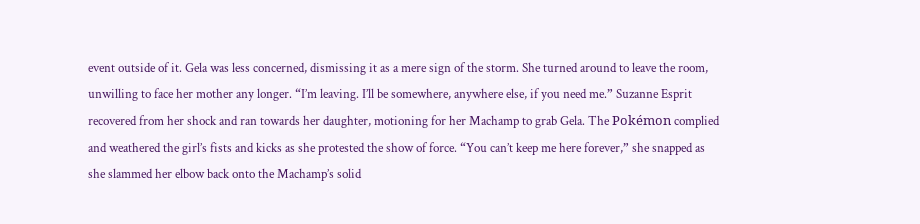event outside of it. Gela was less concerned, dismissing it as a mere sign of the storm. She turned around to leave the room, unwilling to face her mother any longer. “I’m leaving. I’ll be somewhere, anywhere else, if you need me.” Suzanne Esprit recovered from her shock and ran towards her daughter, motioning for her Machamp to grab Gela. The Pokémon complied and weathered the girl’s fists and kicks as she protested the show of force. “You can’t keep me here forever,” she snapped as she slammed her elbow back onto the Machamp’s solid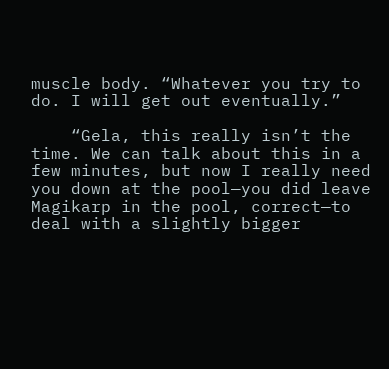muscle body. “Whatever you try to do. I will get out eventually.”

    “Gela, this really isn’t the time. We can talk about this in a few minutes, but now I really need you down at the pool—you did leave Magikarp in the pool, correct—to deal with a slightly bigger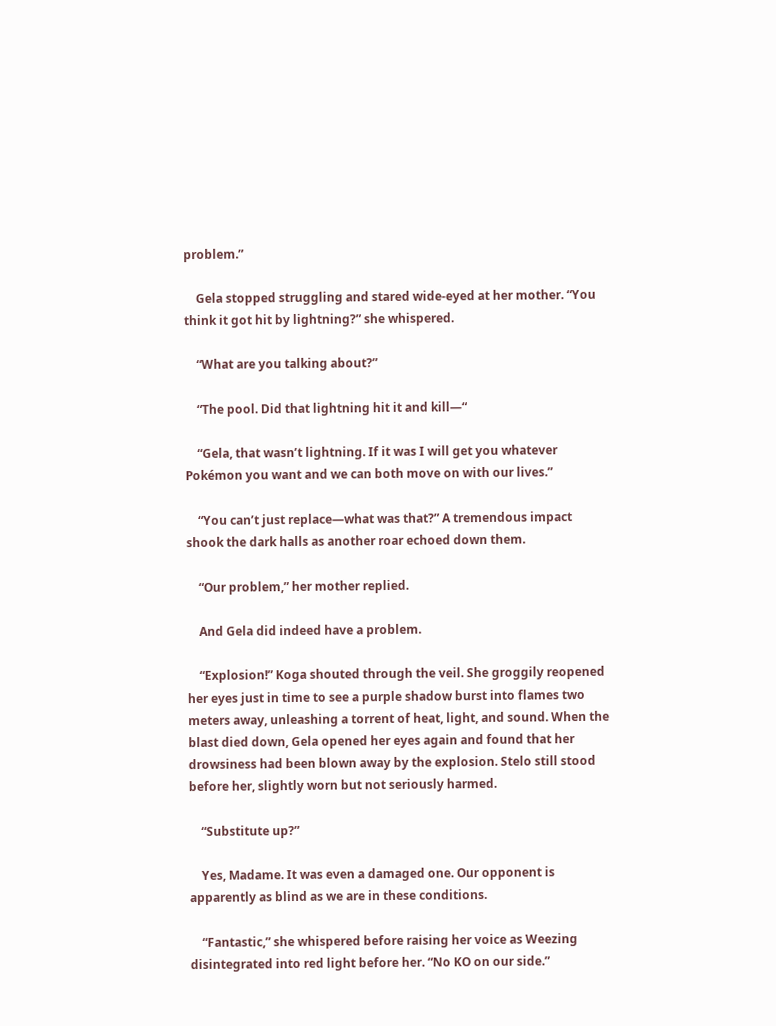problem.”

    Gela stopped struggling and stared wide-eyed at her mother. “You think it got hit by lightning?” she whispered.

    “What are you talking about?”

    “The pool. Did that lightning hit it and kill—“

    “Gela, that wasn’t lightning. If it was I will get you whatever Pokémon you want and we can both move on with our lives.”

    “You can’t just replace—what was that?” A tremendous impact shook the dark halls as another roar echoed down them.

    “Our problem,” her mother replied.

    And Gela did indeed have a problem.

    “Explosion!” Koga shouted through the veil. She groggily reopened her eyes just in time to see a purple shadow burst into flames two meters away, unleashing a torrent of heat, light, and sound. When the blast died down, Gela opened her eyes again and found that her drowsiness had been blown away by the explosion. Stelo still stood before her, slightly worn but not seriously harmed.

    “Substitute up?”

    Yes, Madame. It was even a damaged one. Our opponent is apparently as blind as we are in these conditions.

    “Fantastic,” she whispered before raising her voice as Weezing disintegrated into red light before her. “No KO on our side.”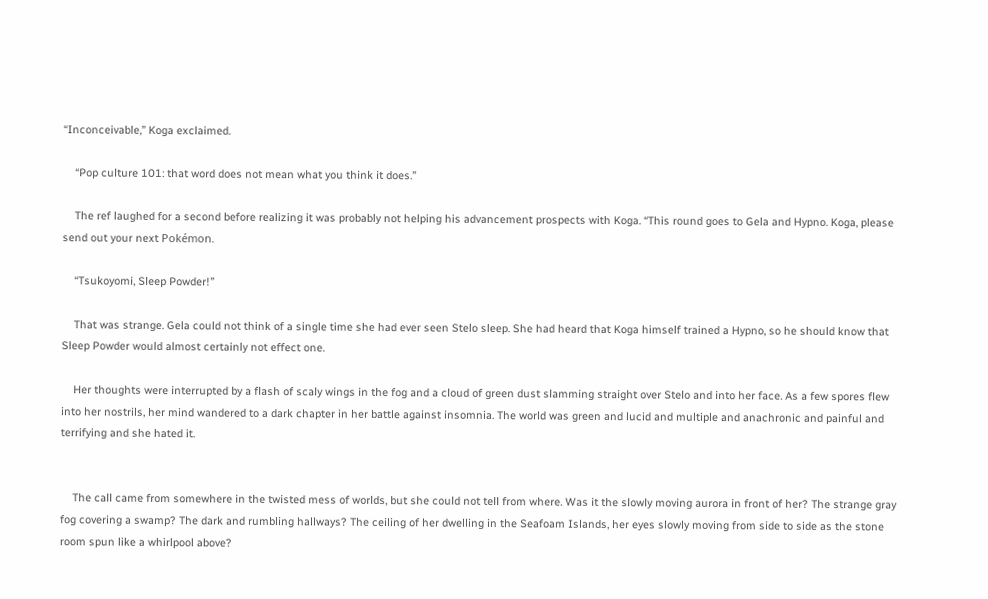“Inconceivable,” Koga exclaimed.

    “Pop culture 101: that word does not mean what you think it does.”

    The ref laughed for a second before realizing it was probably not helping his advancement prospects with Koga. “This round goes to Gela and Hypno. Koga, please send out your next Pokémon.

    “Tsukoyomi, Sleep Powder!”

    That was strange. Gela could not think of a single time she had ever seen Stelo sleep. She had heard that Koga himself trained a Hypno, so he should know that Sleep Powder would almost certainly not effect one.

    Her thoughts were interrupted by a flash of scaly wings in the fog and a cloud of green dust slamming straight over Stelo and into her face. As a few spores flew into her nostrils, her mind wandered to a dark chapter in her battle against insomnia. The world was green and lucid and multiple and anachronic and painful and terrifying and she hated it.


    The call came from somewhere in the twisted mess of worlds, but she could not tell from where. Was it the slowly moving aurora in front of her? The strange gray fog covering a swamp? The dark and rumbling hallways? The ceiling of her dwelling in the Seafoam Islands, her eyes slowly moving from side to side as the stone room spun like a whirlpool above?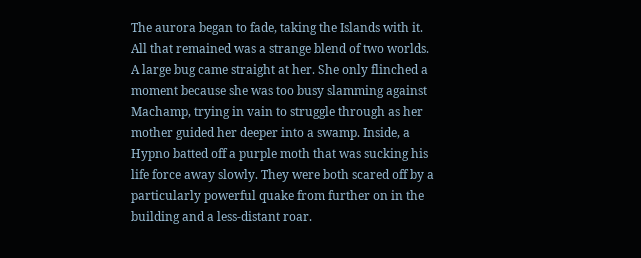The aurora began to fade, taking the Islands with it. All that remained was a strange blend of two worlds. A large bug came straight at her. She only flinched a moment because she was too busy slamming against Machamp, trying in vain to struggle through as her mother guided her deeper into a swamp. Inside, a Hypno batted off a purple moth that was sucking his life force away slowly. They were both scared off by a particularly powerful quake from further on in the building and a less-distant roar.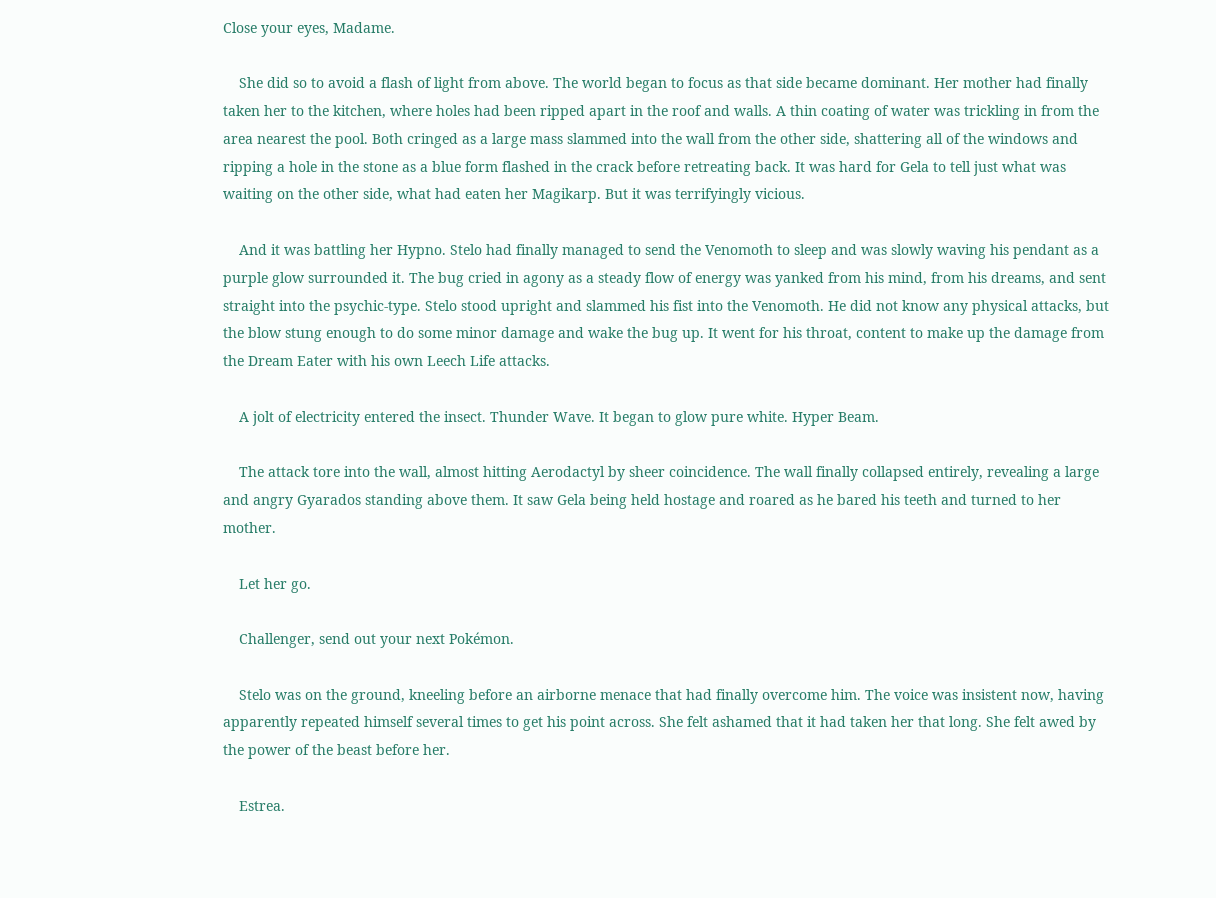Close your eyes, Madame.

    She did so to avoid a flash of light from above. The world began to focus as that side became dominant. Her mother had finally taken her to the kitchen, where holes had been ripped apart in the roof and walls. A thin coating of water was trickling in from the area nearest the pool. Both cringed as a large mass slammed into the wall from the other side, shattering all of the windows and ripping a hole in the stone as a blue form flashed in the crack before retreating back. It was hard for Gela to tell just what was waiting on the other side, what had eaten her Magikarp. But it was terrifyingly vicious.

    And it was battling her Hypno. Stelo had finally managed to send the Venomoth to sleep and was slowly waving his pendant as a purple glow surrounded it. The bug cried in agony as a steady flow of energy was yanked from his mind, from his dreams, and sent straight into the psychic-type. Stelo stood upright and slammed his fist into the Venomoth. He did not know any physical attacks, but the blow stung enough to do some minor damage and wake the bug up. It went for his throat, content to make up the damage from the Dream Eater with his own Leech Life attacks.

    A jolt of electricity entered the insect. Thunder Wave. It began to glow pure white. Hyper Beam.

    The attack tore into the wall, almost hitting Aerodactyl by sheer coincidence. The wall finally collapsed entirely, revealing a large and angry Gyarados standing above them. It saw Gela being held hostage and roared as he bared his teeth and turned to her mother.

    Let her go.

    Challenger, send out your next Pokémon.

    Stelo was on the ground, kneeling before an airborne menace that had finally overcome him. The voice was insistent now, having apparently repeated himself several times to get his point across. She felt ashamed that it had taken her that long. She felt awed by the power of the beast before her.

    Estrea.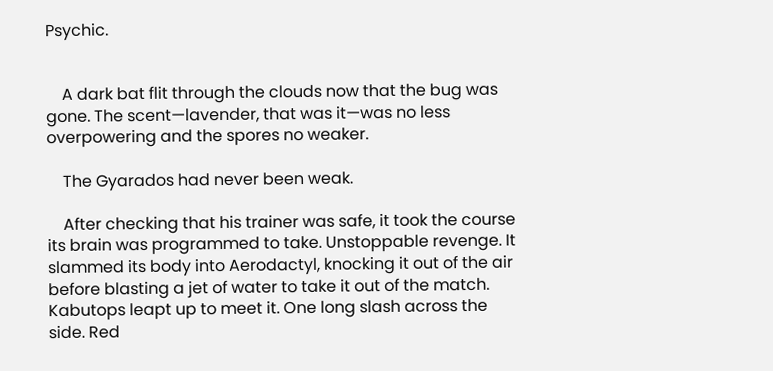Psychic.


    A dark bat flit through the clouds now that the bug was gone. The scent—lavender, that was it—was no less overpowering and the spores no weaker.

    The Gyarados had never been weak.

    After checking that his trainer was safe, it took the course its brain was programmed to take. Unstoppable revenge. It slammed its body into Aerodactyl, knocking it out of the air before blasting a jet of water to take it out of the match. Kabutops leapt up to meet it. One long slash across the side. Red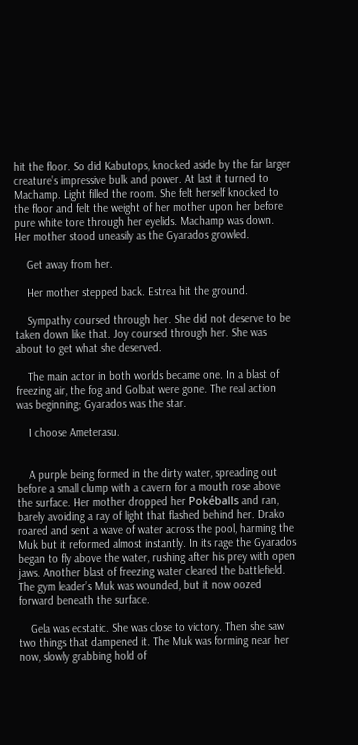hit the floor. So did Kabutops, knocked aside by the far larger creature’s impressive bulk and power. At last it turned to Machamp. Light filled the room. She felt herself knocked to the floor and felt the weight of her mother upon her before pure white tore through her eyelids. Machamp was down. Her mother stood uneasily as the Gyarados growled.

    Get away from her.

    Her mother stepped back. Estrea hit the ground.

    Sympathy coursed through her. She did not deserve to be taken down like that. Joy coursed through her. She was about to get what she deserved.

    The main actor in both worlds became one. In a blast of freezing air, the fog and Golbat were gone. The real action was beginning; Gyarados was the star.

    I choose Ameterasu.


    A purple being formed in the dirty water, spreading out before a small clump with a cavern for a mouth rose above the surface. Her mother dropped her Pokéballs and ran, barely avoiding a ray of light that flashed behind her. Drako roared and sent a wave of water across the pool, harming the Muk but it reformed almost instantly. In its rage the Gyarados began to fly above the water, rushing after his prey with open jaws. Another blast of freezing water cleared the battlefield. The gym leader’s Muk was wounded, but it now oozed forward beneath the surface.

    Gela was ecstatic. She was close to victory. Then she saw two things that dampened it. The Muk was forming near her now, slowly grabbing hold of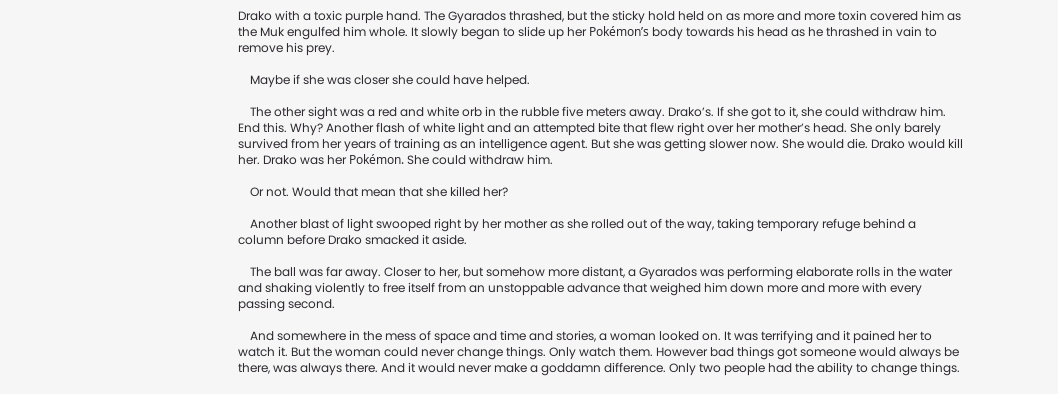Drako with a toxic purple hand. The Gyarados thrashed, but the sticky hold held on as more and more toxin covered him as the Muk engulfed him whole. It slowly began to slide up her Pokémon’s body towards his head as he thrashed in vain to remove his prey.

    Maybe if she was closer she could have helped.

    The other sight was a red and white orb in the rubble five meters away. Drako’s. If she got to it, she could withdraw him. End this. Why? Another flash of white light and an attempted bite that flew right over her mother’s head. She only barely survived from her years of training as an intelligence agent. But she was getting slower now. She would die. Drako would kill her. Drako was her Pokémon. She could withdraw him.

    Or not. Would that mean that she killed her?

    Another blast of light swooped right by her mother as she rolled out of the way, taking temporary refuge behind a column before Drako smacked it aside.

    The ball was far away. Closer to her, but somehow more distant, a Gyarados was performing elaborate rolls in the water and shaking violently to free itself from an unstoppable advance that weighed him down more and more with every passing second.

    And somewhere in the mess of space and time and stories, a woman looked on. It was terrifying and it pained her to watch it. But the woman could never change things. Only watch them. However bad things got someone would always be there, was always there. And it would never make a goddamn difference. Only two people had the ability to change things.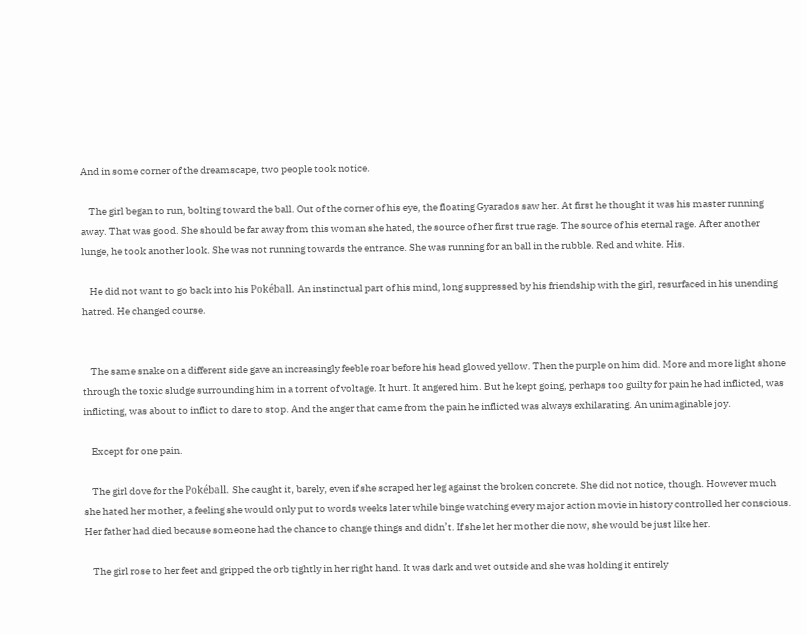And in some corner of the dreamscape, two people took notice.

    The girl began to run, bolting toward the ball. Out of the corner of his eye, the floating Gyarados saw her. At first he thought it was his master running away. That was good. She should be far away from this woman she hated, the source of her first true rage. The source of his eternal rage. After another lunge, he took another look. She was not running towards the entrance. She was running for an ball in the rubble. Red and white. His.

    He did not want to go back into his Pokéball. An instinctual part of his mind, long suppressed by his friendship with the girl, resurfaced in his unending hatred. He changed course.


    The same snake on a different side gave an increasingly feeble roar before his head glowed yellow. Then the purple on him did. More and more light shone through the toxic sludge surrounding him in a torrent of voltage. It hurt. It angered him. But he kept going, perhaps too guilty for pain he had inflicted, was inflicting, was about to inflict to dare to stop. And the anger that came from the pain he inflicted was always exhilarating. An unimaginable joy.

    Except for one pain.

    The girl dove for the Pokéball. She caught it, barely, even if she scraped her leg against the broken concrete. She did not notice, though. However much she hated her mother, a feeling she would only put to words weeks later while binge watching every major action movie in history controlled her conscious. Her father had died because someone had the chance to change things and didn’t. If she let her mother die now, she would be just like her.

    The girl rose to her feet and gripped the orb tightly in her right hand. It was dark and wet outside and she was holding it entirely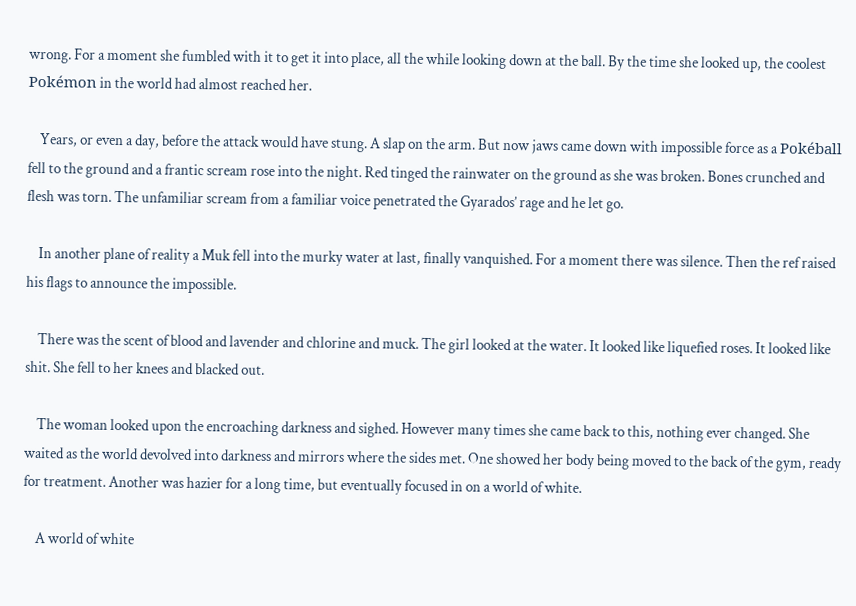wrong. For a moment she fumbled with it to get it into place, all the while looking down at the ball. By the time she looked up, the coolest Pokémon in the world had almost reached her.

    Years, or even a day, before the attack would have stung. A slap on the arm. But now jaws came down with impossible force as a Pokéball fell to the ground and a frantic scream rose into the night. Red tinged the rainwater on the ground as she was broken. Bones crunched and flesh was torn. The unfamiliar scream from a familiar voice penetrated the Gyarados’ rage and he let go.

    In another plane of reality a Muk fell into the murky water at last, finally vanquished. For a moment there was silence. Then the ref raised his flags to announce the impossible.

    There was the scent of blood and lavender and chlorine and muck. The girl looked at the water. It looked like liquefied roses. It looked like shit. She fell to her knees and blacked out.

    The woman looked upon the encroaching darkness and sighed. However many times she came back to this, nothing ever changed. She waited as the world devolved into darkness and mirrors where the sides met. One showed her body being moved to the back of the gym, ready for treatment. Another was hazier for a long time, but eventually focused in on a world of white.

    A world of white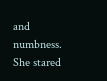and numbness. She stared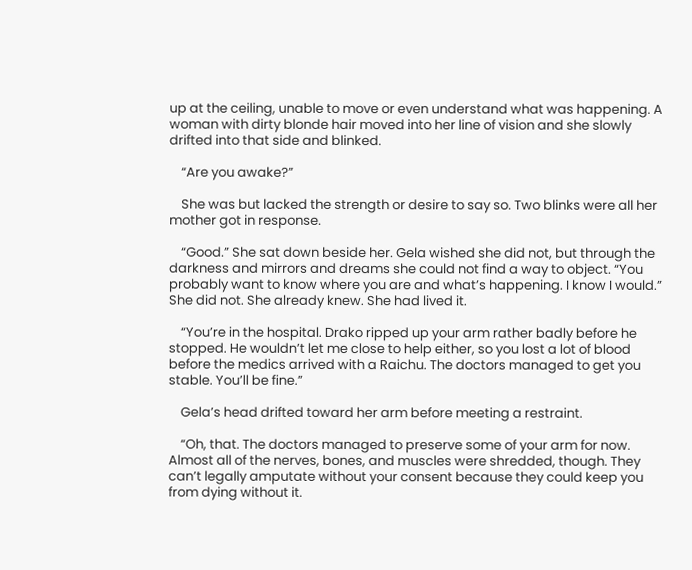up at the ceiling, unable to move or even understand what was happening. A woman with dirty blonde hair moved into her line of vision and she slowly drifted into that side and blinked.

    “Are you awake?”

    She was but lacked the strength or desire to say so. Two blinks were all her mother got in response.

    “Good.” She sat down beside her. Gela wished she did not, but through the darkness and mirrors and dreams she could not find a way to object. “You probably want to know where you are and what’s happening. I know I would.” She did not. She already knew. She had lived it.

    “You’re in the hospital. Drako ripped up your arm rather badly before he stopped. He wouldn’t let me close to help either, so you lost a lot of blood before the medics arrived with a Raichu. The doctors managed to get you stable. You’ll be fine.”

    Gela’s head drifted toward her arm before meeting a restraint.

    “Oh, that. The doctors managed to preserve some of your arm for now. Almost all of the nerves, bones, and muscles were shredded, though. They can’t legally amputate without your consent because they could keep you from dying without it.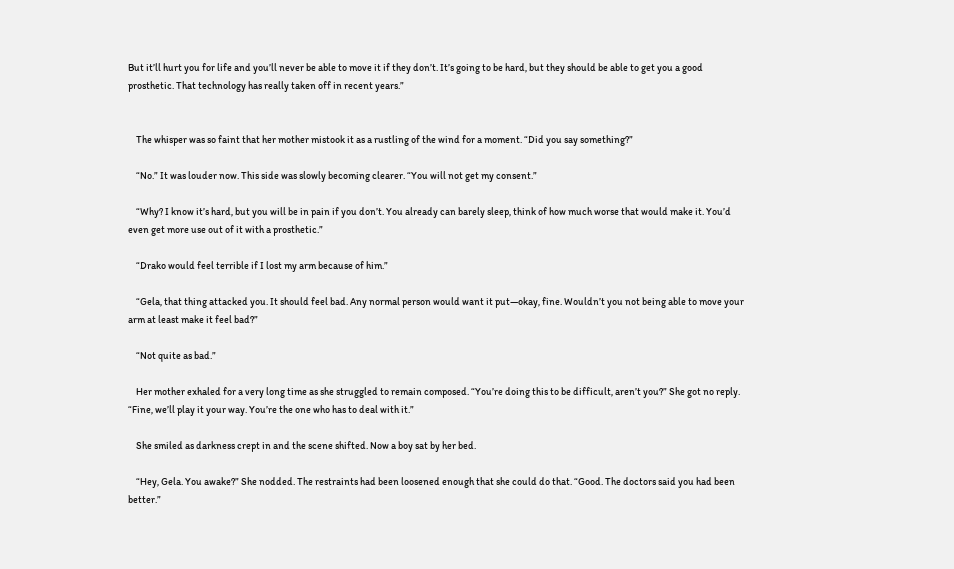But it’ll hurt you for life and you’ll never be able to move it if they don’t. It’s going to be hard, but they should be able to get you a good prosthetic. That technology has really taken off in recent years.”


    The whisper was so faint that her mother mistook it as a rustling of the wind for a moment. “Did you say something?”

    “No.” It was louder now. This side was slowly becoming clearer. “You will not get my consent.”

    “Why? I know it’s hard, but you will be in pain if you don’t. You already can barely sleep, think of how much worse that would make it. You’d even get more use out of it with a prosthetic.”

    “Drako would feel terrible if I lost my arm because of him.”

    “Gela, that thing attacked you. It should feel bad. Any normal person would want it put—okay, fine. Wouldn’t you not being able to move your arm at least make it feel bad?”

    “Not quite as bad.”

    Her mother exhaled for a very long time as she struggled to remain composed. “You’re doing this to be difficult, aren’t you?” She got no reply. “Fine, we’ll play it your way. You’re the one who has to deal with it.”

    She smiled as darkness crept in and the scene shifted. Now a boy sat by her bed.

    “Hey, Gela. You awake?” She nodded. The restraints had been loosened enough that she could do that. “Good. The doctors said you had been better.”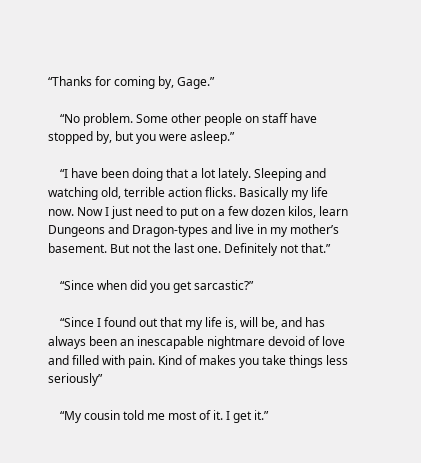“Thanks for coming by, Gage.”

    “No problem. Some other people on staff have stopped by, but you were asleep.”

    “I have been doing that a lot lately. Sleeping and watching old, terrible action flicks. Basically my life now. Now I just need to put on a few dozen kilos, learn Dungeons and Dragon-types and live in my mother’s basement. But not the last one. Definitely not that.”

    “Since when did you get sarcastic?”

    “Since I found out that my life is, will be, and has always been an inescapable nightmare devoid of love and filled with pain. Kind of makes you take things less seriously”

    “My cousin told me most of it. I get it.”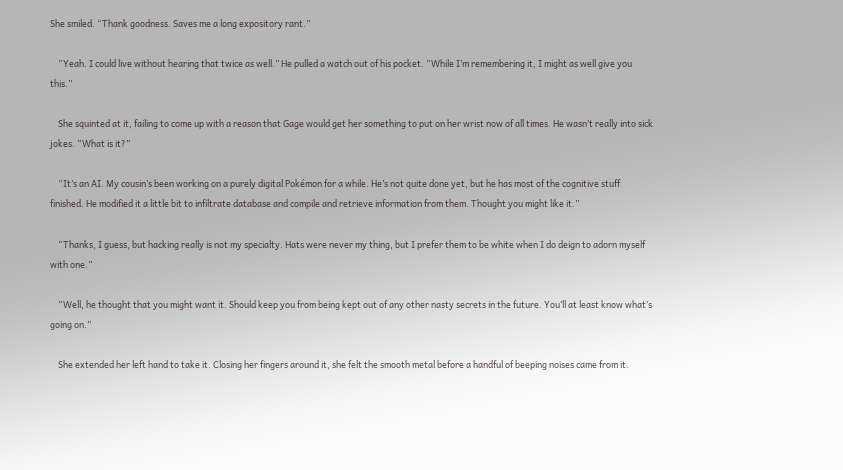She smiled. “Thank goodness. Saves me a long expository rant.”

    “Yeah. I could live without hearing that twice as well.” He pulled a watch out of his pocket. “While I’m remembering it, I might as well give you this.”

    She squinted at it, failing to come up with a reason that Gage would get her something to put on her wrist now of all times. He wasn’t really into sick jokes. “What is it?”

    “It’s an AI. My cousin’s been working on a purely digital Pokémon for a while. He’s not quite done yet, but he has most of the cognitive stuff finished. He modified it a little bit to infiltrate database and compile and retrieve information from them. Thought you might like it.”

    “Thanks, I guess, but hacking really is not my specialty. Hats were never my thing, but I prefer them to be white when I do deign to adorn myself with one.”

    “Well, he thought that you might want it. Should keep you from being kept out of any other nasty secrets in the future. You’ll at least know what’s going on.”

    She extended her left hand to take it. Closing her fingers around it, she felt the smooth metal before a handful of beeping noises came from it.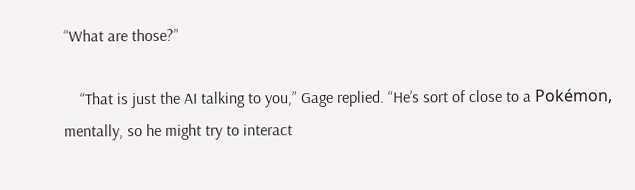“What are those?”

    “That is just the AI talking to you,” Gage replied. “He’s sort of close to a Pokémon, mentally, so he might try to interact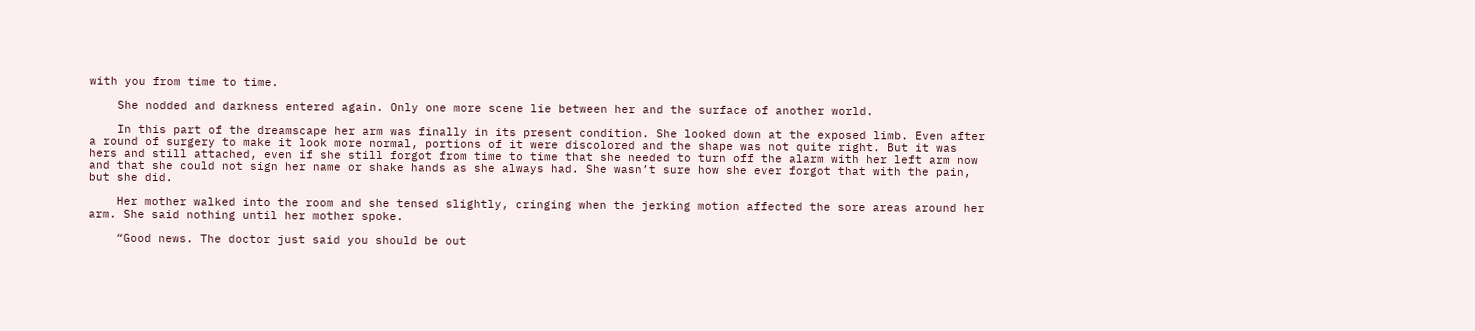with you from time to time.

    She nodded and darkness entered again. Only one more scene lie between her and the surface of another world.

    In this part of the dreamscape her arm was finally in its present condition. She looked down at the exposed limb. Even after a round of surgery to make it look more normal, portions of it were discolored and the shape was not quite right. But it was hers and still attached, even if she still forgot from time to time that she needed to turn off the alarm with her left arm now and that she could not sign her name or shake hands as she always had. She wasn’t sure how she ever forgot that with the pain, but she did.

    Her mother walked into the room and she tensed slightly, cringing when the jerking motion affected the sore areas around her arm. She said nothing until her mother spoke.

    “Good news. The doctor just said you should be out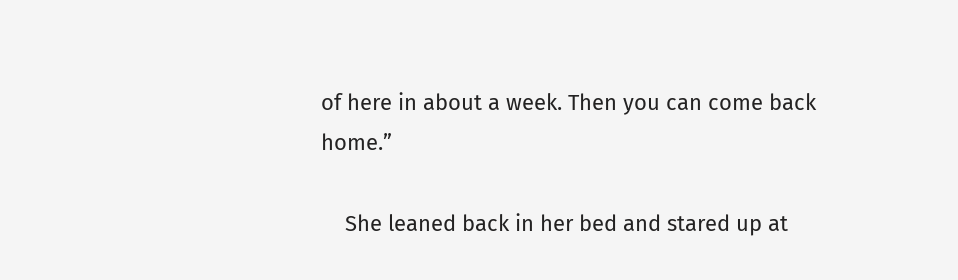of here in about a week. Then you can come back home.”

    She leaned back in her bed and stared up at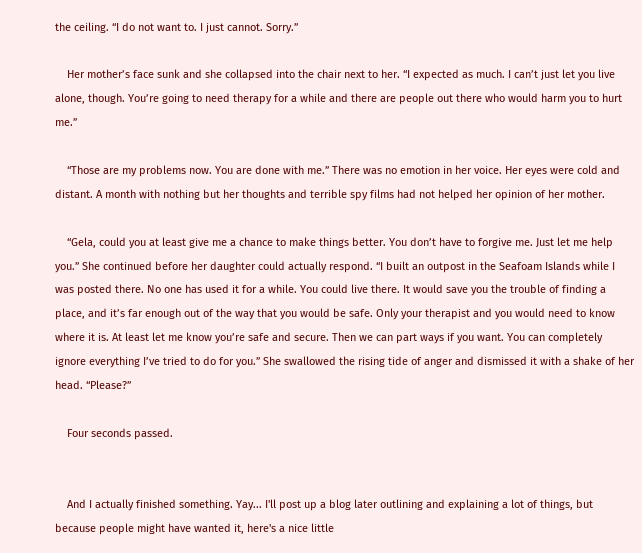the ceiling. “I do not want to. I just cannot. Sorry.”

    Her mother’s face sunk and she collapsed into the chair next to her. “I expected as much. I can’t just let you live alone, though. You’re going to need therapy for a while and there are people out there who would harm you to hurt me.”

    “Those are my problems now. You are done with me.” There was no emotion in her voice. Her eyes were cold and distant. A month with nothing but her thoughts and terrible spy films had not helped her opinion of her mother.

    “Gela, could you at least give me a chance to make things better. You don’t have to forgive me. Just let me help you.” She continued before her daughter could actually respond. “I built an outpost in the Seafoam Islands while I was posted there. No one has used it for a while. You could live there. It would save you the trouble of finding a place, and it’s far enough out of the way that you would be safe. Only your therapist and you would need to know where it is. At least let me know you’re safe and secure. Then we can part ways if you want. You can completely ignore everything I’ve tried to do for you.” She swallowed the rising tide of anger and dismissed it with a shake of her head. “Please?”

    Four seconds passed.


    And I actually finished something. Yay... I'll post up a blog later outlining and explaining a lot of things, but because people might have wanted it, here's a nice little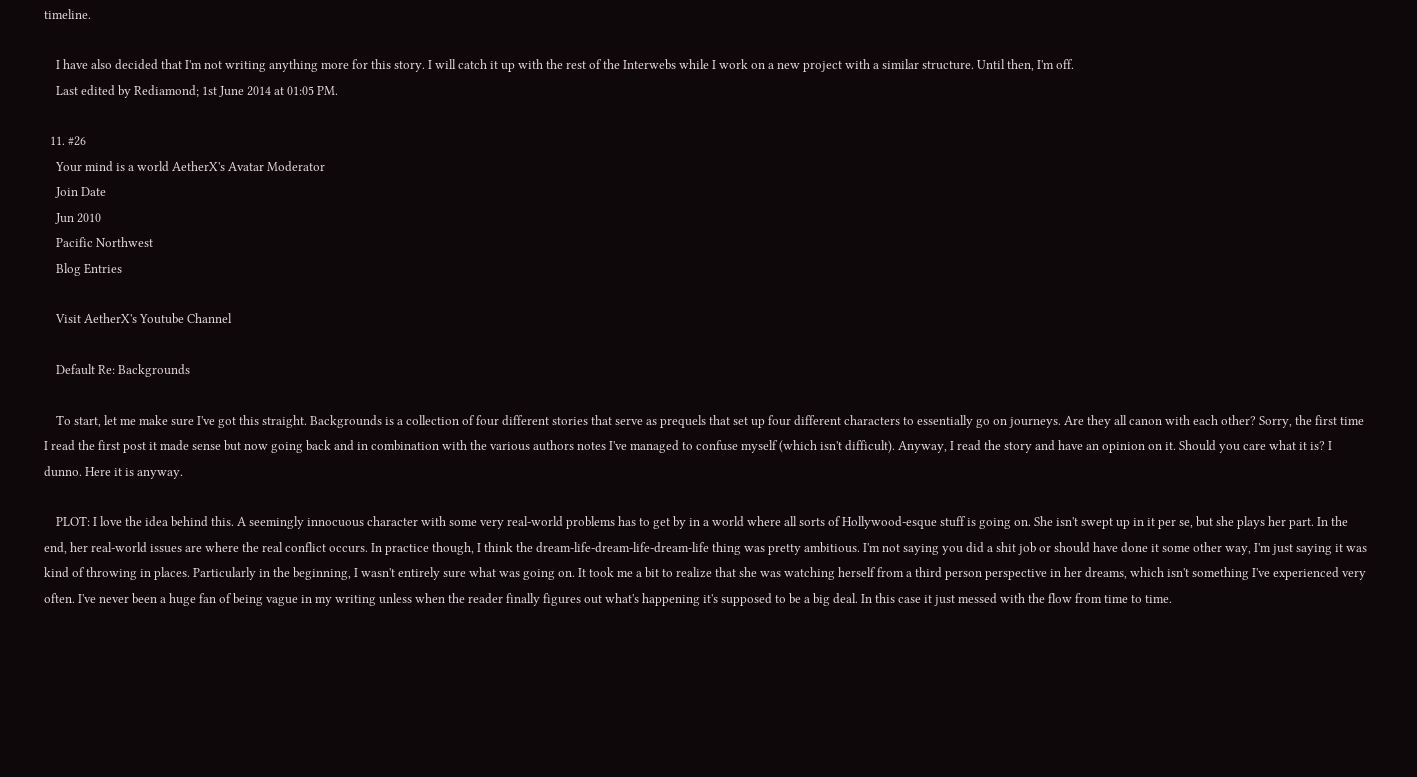timeline.

    I have also decided that I'm not writing anything more for this story. I will catch it up with the rest of the Interwebs while I work on a new project with a similar structure. Until then, I'm off.
    Last edited by Rediamond; 1st June 2014 at 01:05 PM.

  11. #26
    Your mind is a world AetherX's Avatar Moderator
    Join Date
    Jun 2010
    Pacific Northwest
    Blog Entries

    Visit AetherX's Youtube Channel

    Default Re: Backgrounds

    To start, let me make sure I've got this straight. Backgrounds is a collection of four different stories that serve as prequels that set up four different characters to essentially go on journeys. Are they all canon with each other? Sorry, the first time I read the first post it made sense but now going back and in combination with the various authors notes I've managed to confuse myself (which isn't difficult). Anyway, I read the story and have an opinion on it. Should you care what it is? I dunno. Here it is anyway.

    PLOT: I love the idea behind this. A seemingly innocuous character with some very real-world problems has to get by in a world where all sorts of Hollywood-esque stuff is going on. She isn't swept up in it per se, but she plays her part. In the end, her real-world issues are where the real conflict occurs. In practice though, I think the dream-life-dream-life-dream-life thing was pretty ambitious. I'm not saying you did a shit job or should have done it some other way, I'm just saying it was kind of throwing in places. Particularly in the beginning, I wasn't entirely sure what was going on. It took me a bit to realize that she was watching herself from a third person perspective in her dreams, which isn't something I've experienced very often. I've never been a huge fan of being vague in my writing unless when the reader finally figures out what's happening it's supposed to be a big deal. In this case it just messed with the flow from time to time.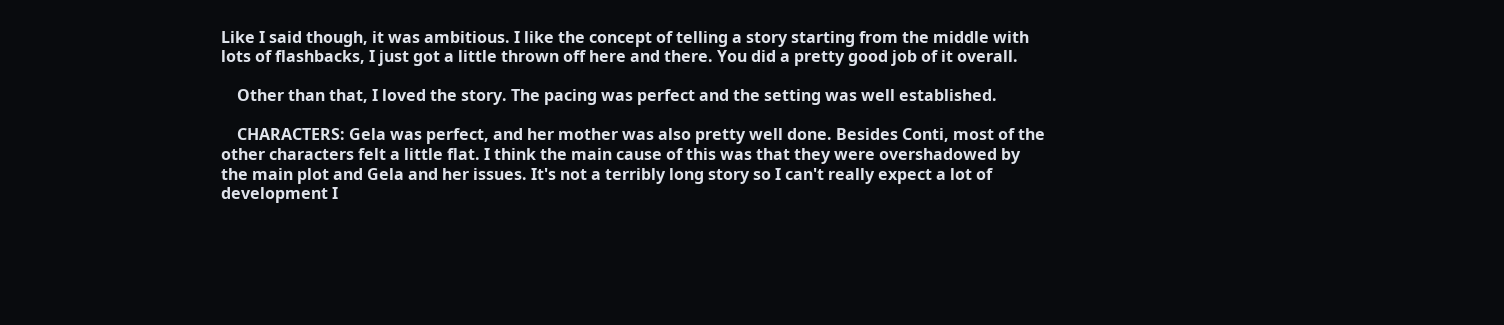Like I said though, it was ambitious. I like the concept of telling a story starting from the middle with lots of flashbacks, I just got a little thrown off here and there. You did a pretty good job of it overall.

    Other than that, I loved the story. The pacing was perfect and the setting was well established.

    CHARACTERS: Gela was perfect, and her mother was also pretty well done. Besides Conti, most of the other characters felt a little flat. I think the main cause of this was that they were overshadowed by the main plot and Gela and her issues. It's not a terribly long story so I can't really expect a lot of development I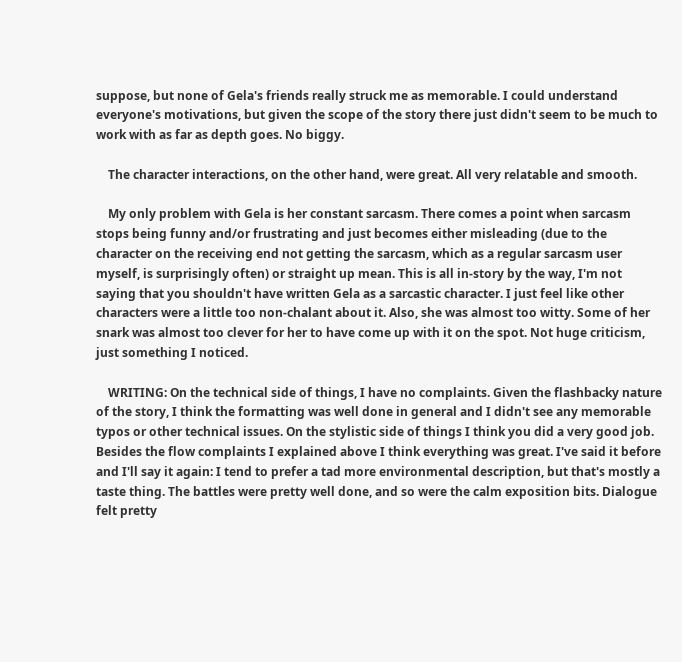suppose, but none of Gela's friends really struck me as memorable. I could understand everyone's motivations, but given the scope of the story there just didn't seem to be much to work with as far as depth goes. No biggy.

    The character interactions, on the other hand, were great. All very relatable and smooth.

    My only problem with Gela is her constant sarcasm. There comes a point when sarcasm stops being funny and/or frustrating and just becomes either misleading (due to the character on the receiving end not getting the sarcasm, which as a regular sarcasm user myself, is surprisingly often) or straight up mean. This is all in-story by the way, I'm not saying that you shouldn't have written Gela as a sarcastic character. I just feel like other characters were a little too non-chalant about it. Also, she was almost too witty. Some of her snark was almost too clever for her to have come up with it on the spot. Not huge criticism, just something I noticed.

    WRITING: On the technical side of things, I have no complaints. Given the flashbacky nature of the story, I think the formatting was well done in general and I didn't see any memorable typos or other technical issues. On the stylistic side of things I think you did a very good job. Besides the flow complaints I explained above I think everything was great. I've said it before and I'll say it again: I tend to prefer a tad more environmental description, but that's mostly a taste thing. The battles were pretty well done, and so were the calm exposition bits. Dialogue felt pretty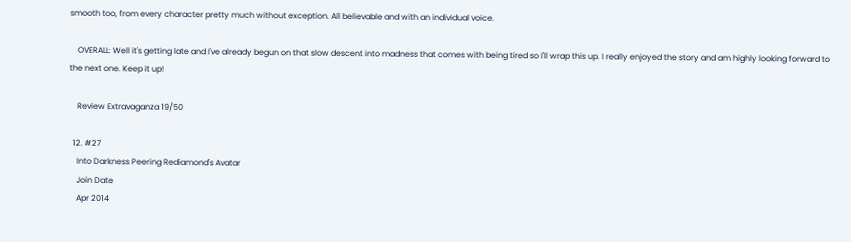smooth too, from every character pretty much without exception. All believable and with an individual voice.

    OVERALL: Well it's getting late and I've already begun on that slow descent into madness that comes with being tired so I'll wrap this up. I really enjoyed the story and am highly looking forward to the next one. Keep it up!

    Review Extravaganza 19/50

  12. #27
    Into Darkness Peering Rediamond's Avatar
    Join Date
    Apr 2014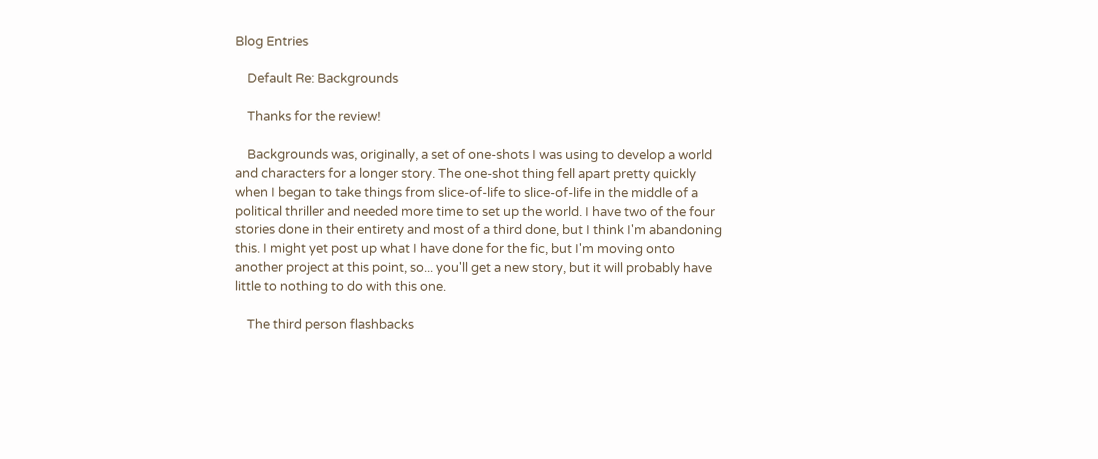Blog Entries

    Default Re: Backgrounds

    Thanks for the review!

    Backgrounds was, originally, a set of one-shots I was using to develop a world and characters for a longer story. The one-shot thing fell apart pretty quickly when I began to take things from slice-of-life to slice-of-life in the middle of a political thriller and needed more time to set up the world. I have two of the four stories done in their entirety and most of a third done, but I think I'm abandoning this. I might yet post up what I have done for the fic, but I'm moving onto another project at this point, so... you'll get a new story, but it will probably have little to nothing to do with this one.

    The third person flashbacks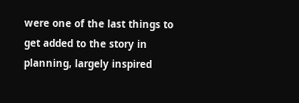were one of the last things to get added to the story in planning, largely inspired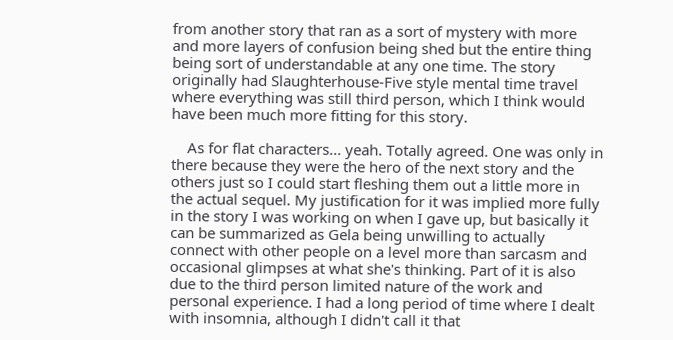from another story that ran as a sort of mystery with more and more layers of confusion being shed but the entire thing being sort of understandable at any one time. The story originally had Slaughterhouse-Five style mental time travel where everything was still third person, which I think would have been much more fitting for this story.

    As for flat characters... yeah. Totally agreed. One was only in there because they were the hero of the next story and the others just so I could start fleshing them out a little more in the actual sequel. My justification for it was implied more fully in the story I was working on when I gave up, but basically it can be summarized as Gela being unwilling to actually connect with other people on a level more than sarcasm and occasional glimpses at what she's thinking. Part of it is also due to the third person limited nature of the work and personal experience. I had a long period of time where I dealt with insomnia, although I didn't call it that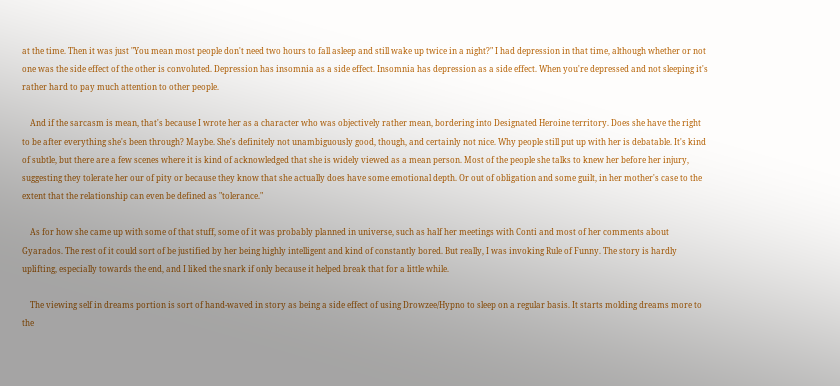at the time. Then it was just "You mean most people don't need two hours to fall asleep and still wake up twice in a night?" I had depression in that time, although whether or not one was the side effect of the other is convoluted. Depression has insomnia as a side effect. Insomnia has depression as a side effect. When you're depressed and not sleeping it's rather hard to pay much attention to other people.

    And if the sarcasm is mean, that's because I wrote her as a character who was objectively rather mean, bordering into Designated Heroine territory. Does she have the right to be after everything she's been through? Maybe. She's definitely not unambiguously good, though, and certainly not nice. Why people still put up with her is debatable. It's kind of subtle, but there are a few scenes where it is kind of acknowledged that she is widely viewed as a mean person. Most of the people she talks to knew her before her injury, suggesting they tolerate her our of pity or because they know that she actually does have some emotional depth. Or out of obligation and some guilt, in her mother's case to the extent that the relationship can even be defined as "tolerance."

    As for how she came up with some of that stuff, some of it was probably planned in universe, such as half her meetings with Conti and most of her comments about Gyarados. The rest of it could sort of be justified by her being highly intelligent and kind of constantly bored. But really, I was invoking Rule of Funny. The story is hardly uplifting, especially towards the end, and I liked the snark if only because it helped break that for a little while.

    The viewing self in dreams portion is sort of hand-waved in story as being a side effect of using Drowzee/Hypno to sleep on a regular basis. It starts molding dreams more to the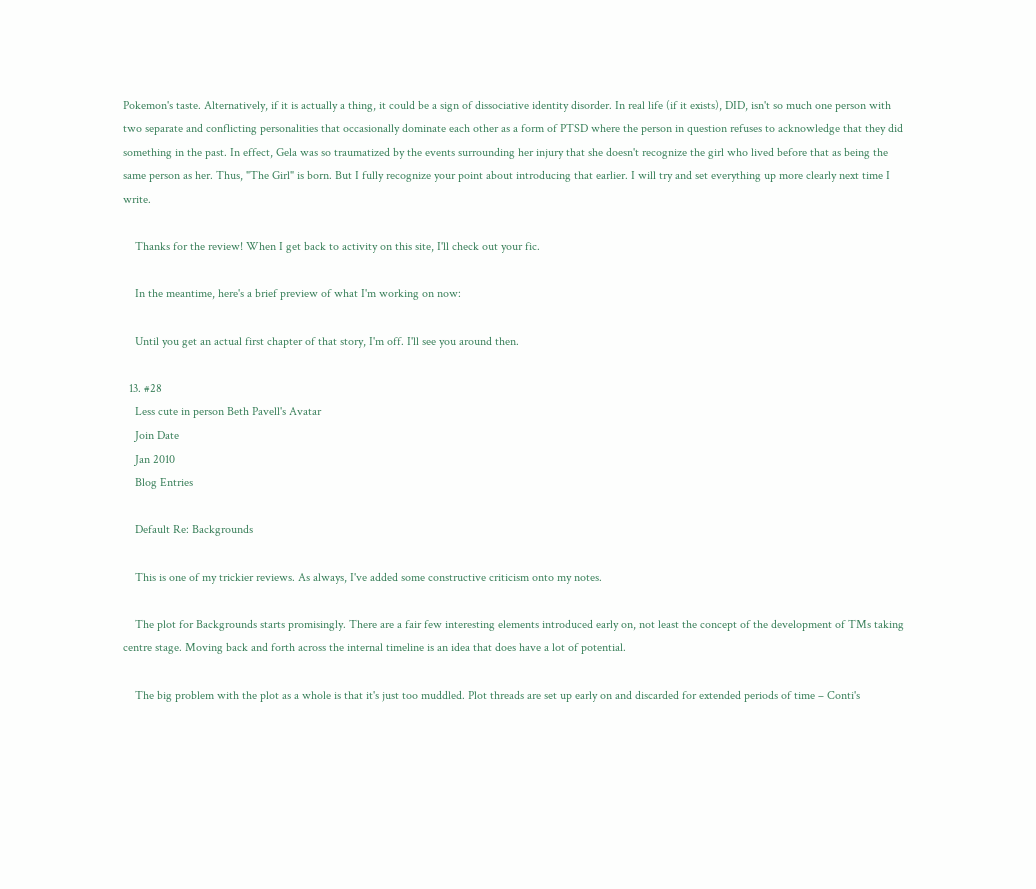Pokemon's taste. Alternatively, if it is actually a thing, it could be a sign of dissociative identity disorder. In real life (if it exists), DID, isn't so much one person with two separate and conflicting personalities that occasionally dominate each other as a form of PTSD where the person in question refuses to acknowledge that they did something in the past. In effect, Gela was so traumatized by the events surrounding her injury that she doesn't recognize the girl who lived before that as being the same person as her. Thus, "The Girl" is born. But I fully recognize your point about introducing that earlier. I will try and set everything up more clearly next time I write.

    Thanks for the review! When I get back to activity on this site, I'll check out your fic.

    In the meantime, here's a brief preview of what I'm working on now:

    Until you get an actual first chapter of that story, I'm off. I'll see you around then.

  13. #28
    Less cute in person Beth Pavell's Avatar
    Join Date
    Jan 2010
    Blog Entries

    Default Re: Backgrounds

    This is one of my trickier reviews. As always, I've added some constructive criticism onto my notes.

    The plot for Backgrounds starts promisingly. There are a fair few interesting elements introduced early on, not least the concept of the development of TMs taking centre stage. Moving back and forth across the internal timeline is an idea that does have a lot of potential.

    The big problem with the plot as a whole is that it's just too muddled. Plot threads are set up early on and discarded for extended periods of time – Conti's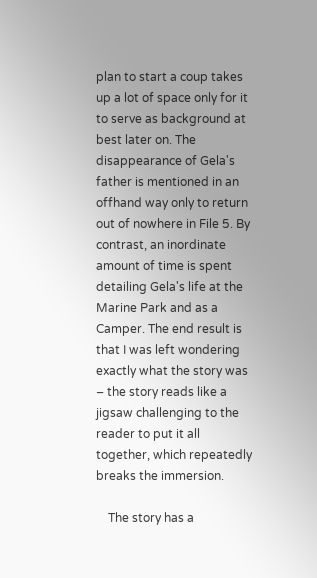plan to start a coup takes up a lot of space only for it to serve as background at best later on. The disappearance of Gela's father is mentioned in an offhand way only to return out of nowhere in File 5. By contrast, an inordinate amount of time is spent detailing Gela's life at the Marine Park and as a Camper. The end result is that I was left wondering exactly what the story was – the story reads like a jigsaw challenging to the reader to put it all together, which repeatedly breaks the immersion.

    The story has a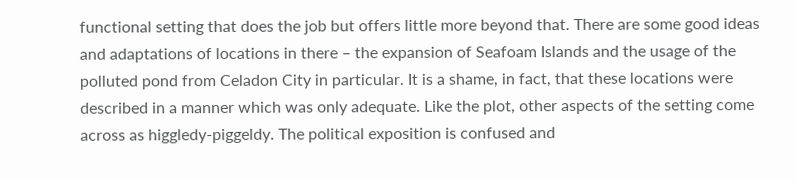functional setting that does the job but offers little more beyond that. There are some good ideas and adaptations of locations in there – the expansion of Seafoam Islands and the usage of the polluted pond from Celadon City in particular. It is a shame, in fact, that these locations were described in a manner which was only adequate. Like the plot, other aspects of the setting come across as higgledy-piggeldy. The political exposition is confused and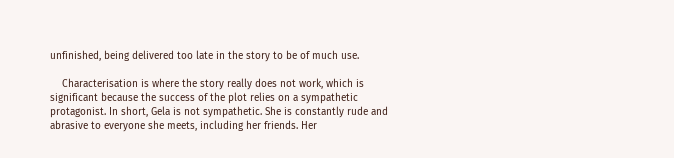unfinished, being delivered too late in the story to be of much use.

    Characterisation is where the story really does not work, which is significant because the success of the plot relies on a sympathetic protagonist. In short, Gela is not sympathetic. She is constantly rude and abrasive to everyone she meets, including her friends. Her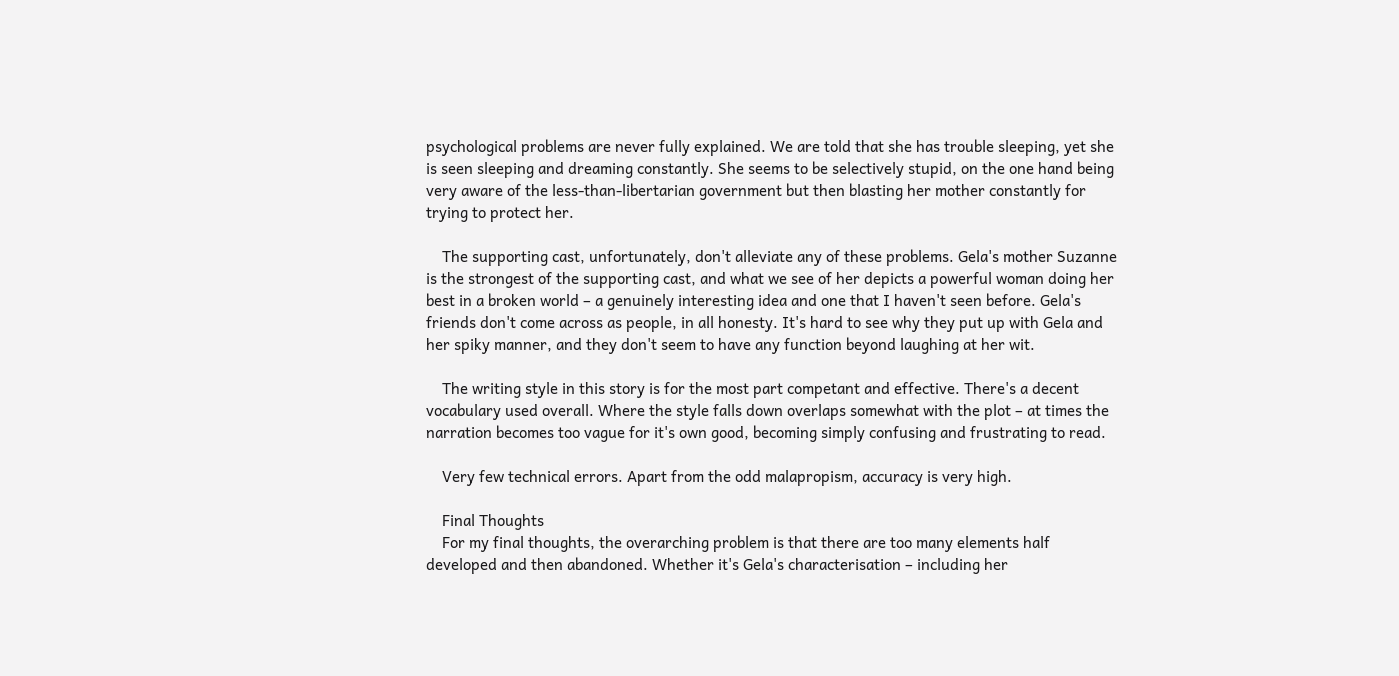psychological problems are never fully explained. We are told that she has trouble sleeping, yet she is seen sleeping and dreaming constantly. She seems to be selectively stupid, on the one hand being very aware of the less-than-libertarian government but then blasting her mother constantly for trying to protect her.

    The supporting cast, unfortunately, don't alleviate any of these problems. Gela's mother Suzanne is the strongest of the supporting cast, and what we see of her depicts a powerful woman doing her best in a broken world – a genuinely interesting idea and one that I haven't seen before. Gela's friends don't come across as people, in all honesty. It's hard to see why they put up with Gela and her spiky manner, and they don't seem to have any function beyond laughing at her wit.

    The writing style in this story is for the most part competant and effective. There's a decent vocabulary used overall. Where the style falls down overlaps somewhat with the plot – at times the narration becomes too vague for it's own good, becoming simply confusing and frustrating to read.

    Very few technical errors. Apart from the odd malapropism, accuracy is very high.

    Final Thoughts
    For my final thoughts, the overarching problem is that there are too many elements half developed and then abandoned. Whether it's Gela's characterisation – including her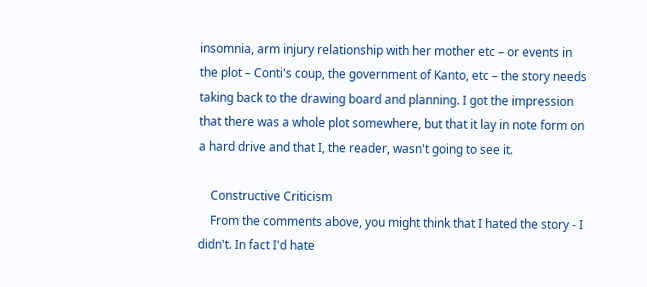insomnia, arm injury relationship with her mother etc – or events in the plot – Conti's coup, the government of Kanto, etc – the story needs taking back to the drawing board and planning. I got the impression that there was a whole plot somewhere, but that it lay in note form on a hard drive and that I, the reader, wasn't going to see it.

    Constructive Criticism
    From the comments above, you might think that I hated the story - I didn't. In fact I'd hate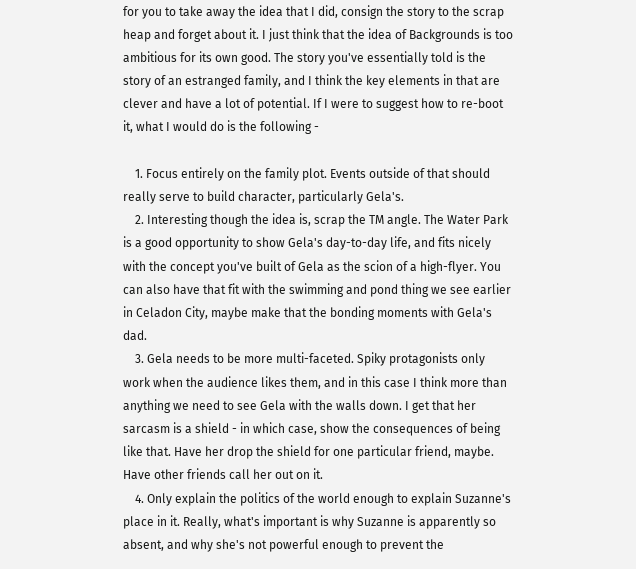for you to take away the idea that I did, consign the story to the scrap heap and forget about it. I just think that the idea of Backgrounds is too ambitious for its own good. The story you've essentially told is the story of an estranged family, and I think the key elements in that are clever and have a lot of potential. If I were to suggest how to re-boot it, what I would do is the following -

    1. Focus entirely on the family plot. Events outside of that should really serve to build character, particularly Gela's.
    2. Interesting though the idea is, scrap the TM angle. The Water Park is a good opportunity to show Gela's day-to-day life, and fits nicely with the concept you've built of Gela as the scion of a high-flyer. You can also have that fit with the swimming and pond thing we see earlier in Celadon City, maybe make that the bonding moments with Gela's dad.
    3. Gela needs to be more multi-faceted. Spiky protagonists only work when the audience likes them, and in this case I think more than anything we need to see Gela with the walls down. I get that her sarcasm is a shield - in which case, show the consequences of being like that. Have her drop the shield for one particular friend, maybe. Have other friends call her out on it.
    4. Only explain the politics of the world enough to explain Suzanne's place in it. Really, what's important is why Suzanne is apparently so absent, and why she's not powerful enough to prevent the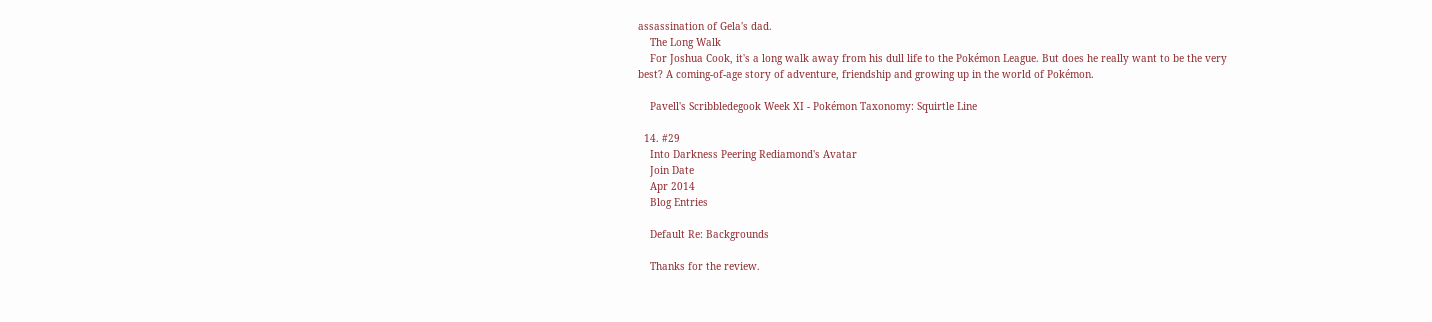assassination of Gela's dad.
    The Long Walk
    For Joshua Cook, it's a long walk away from his dull life to the Pokémon League. But does he really want to be the very best? A coming-of-age story of adventure, friendship and growing up in the world of Pokémon.

    Pavell's Scribbledegook Week XI - Pokémon Taxonomy: Squirtle Line

  14. #29
    Into Darkness Peering Rediamond's Avatar
    Join Date
    Apr 2014
    Blog Entries

    Default Re: Backgrounds

    Thanks for the review.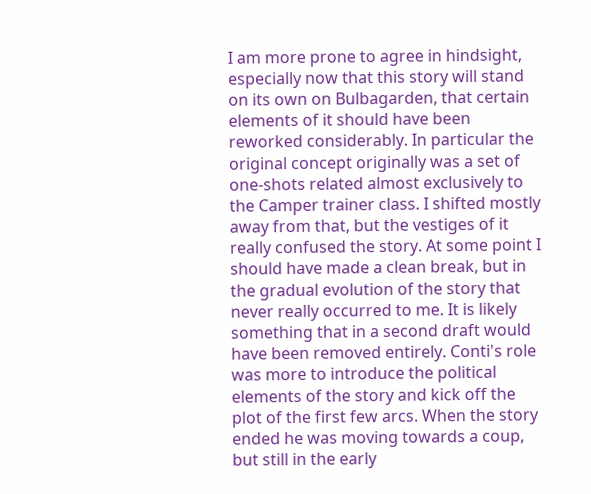I am more prone to agree in hindsight, especially now that this story will stand on its own on Bulbagarden, that certain elements of it should have been reworked considerably. In particular the original concept originally was a set of one-shots related almost exclusively to the Camper trainer class. I shifted mostly away from that, but the vestiges of it really confused the story. At some point I should have made a clean break, but in the gradual evolution of the story that never really occurred to me. It is likely something that in a second draft would have been removed entirely. Conti's role was more to introduce the political elements of the story and kick off the plot of the first few arcs. When the story ended he was moving towards a coup, but still in the early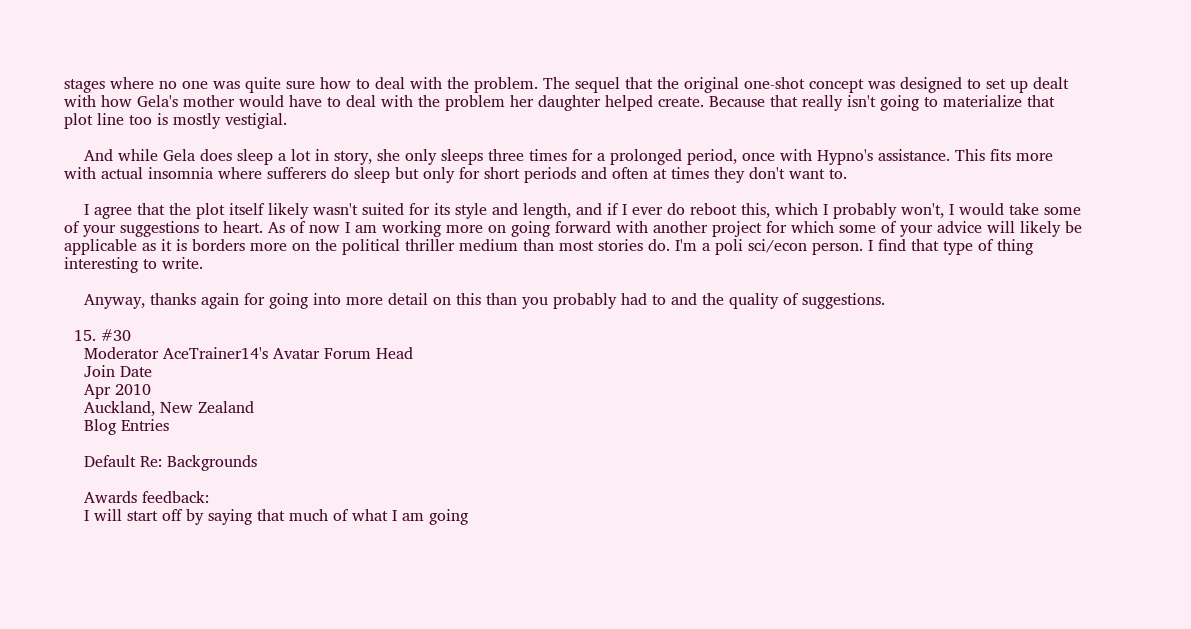stages where no one was quite sure how to deal with the problem. The sequel that the original one-shot concept was designed to set up dealt with how Gela's mother would have to deal with the problem her daughter helped create. Because that really isn't going to materialize that plot line too is mostly vestigial.

    And while Gela does sleep a lot in story, she only sleeps three times for a prolonged period, once with Hypno's assistance. This fits more with actual insomnia where sufferers do sleep but only for short periods and often at times they don't want to.

    I agree that the plot itself likely wasn't suited for its style and length, and if I ever do reboot this, which I probably won't, I would take some of your suggestions to heart. As of now I am working more on going forward with another project for which some of your advice will likely be applicable as it is borders more on the political thriller medium than most stories do. I'm a poli sci/econ person. I find that type of thing interesting to write.

    Anyway, thanks again for going into more detail on this than you probably had to and the quality of suggestions.

  15. #30
    Moderator AceTrainer14's Avatar Forum Head
    Join Date
    Apr 2010
    Auckland, New Zealand
    Blog Entries

    Default Re: Backgrounds

    Awards feedback:
    I will start off by saying that much of what I am going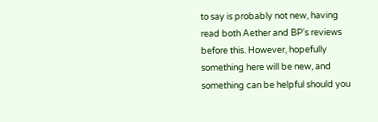to say is probably not new, having read both Aether and BP's reviews before this. However, hopefully something here will be new, and something can be helpful should you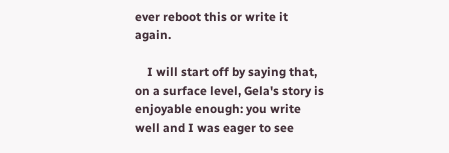ever reboot this or write it again.

    I will start off by saying that, on a surface level, Gela's story is enjoyable enough: you write well and I was eager to see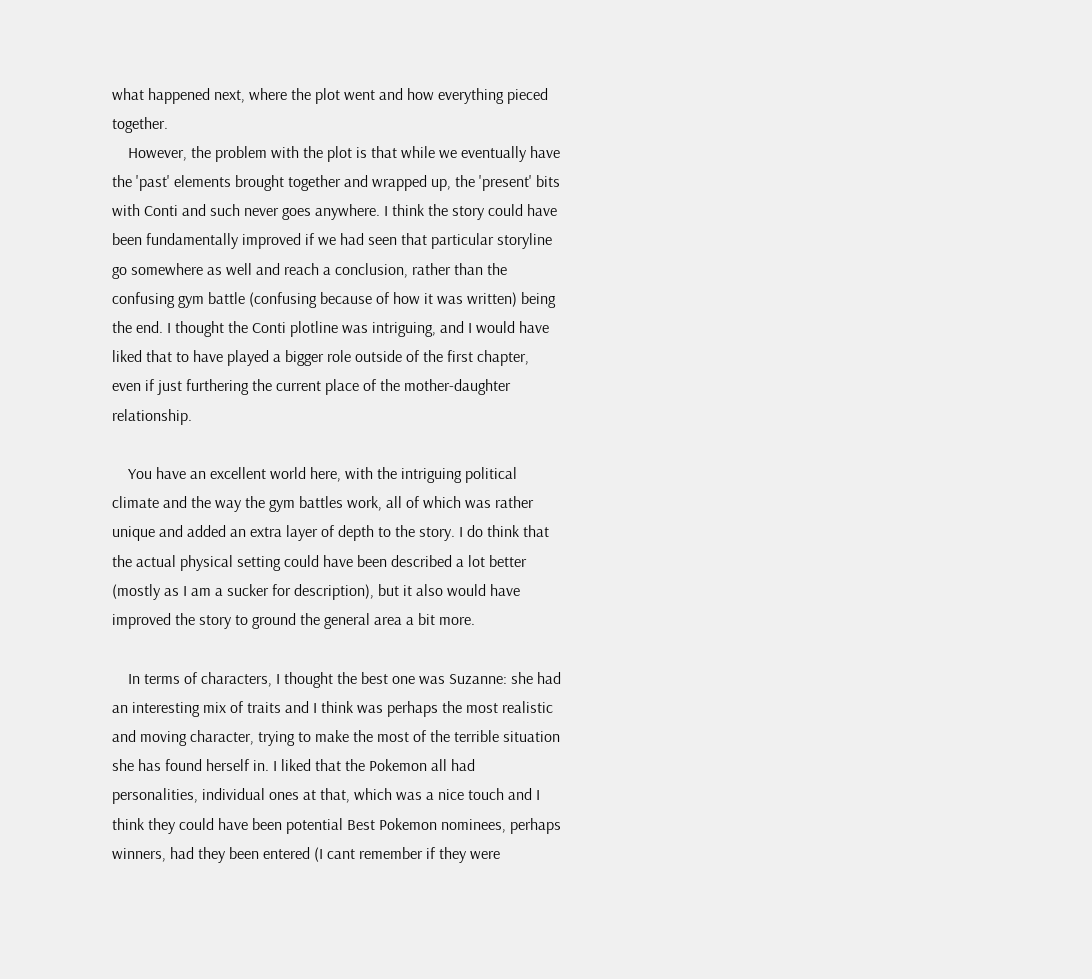what happened next, where the plot went and how everything pieced together.
    However, the problem with the plot is that while we eventually have the 'past' elements brought together and wrapped up, the 'present' bits with Conti and such never goes anywhere. I think the story could have been fundamentally improved if we had seen that particular storyline go somewhere as well and reach a conclusion, rather than the confusing gym battle (confusing because of how it was written) being the end. I thought the Conti plotline was intriguing, and I would have liked that to have played a bigger role outside of the first chapter, even if just furthering the current place of the mother-daughter relationship.

    You have an excellent world here, with the intriguing political climate and the way the gym battles work, all of which was rather unique and added an extra layer of depth to the story. I do think that the actual physical setting could have been described a lot better (mostly as I am a sucker for description), but it also would have improved the story to ground the general area a bit more.

    In terms of characters, I thought the best one was Suzanne: she had an interesting mix of traits and I think was perhaps the most realistic and moving character, trying to make the most of the terrible situation she has found herself in. I liked that the Pokemon all had personalities, individual ones at that, which was a nice touch and I think they could have been potential Best Pokemon nominees, perhaps winners, had they been entered (I cant remember if they were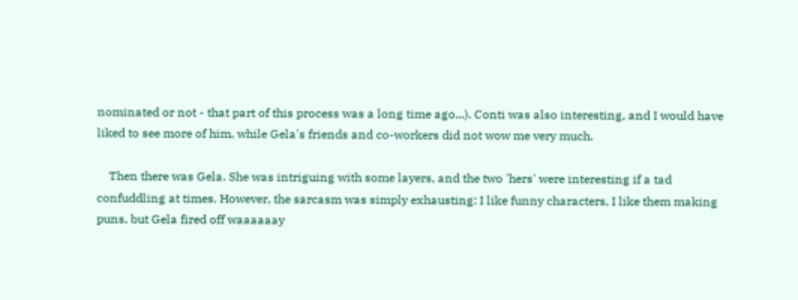nominated or not - that part of this process was a long time ago...). Conti was also interesting, and I would have liked to see more of him, while Gela's friends and co-workers did not wow me very much.

    Then there was Gela. She was intriguing with some layers, and the two 'hers' were interesting if a tad confuddling at times. However, the sarcasm was simply exhausting: I like funny characters, I like them making puns, but Gela fired off waaaaaay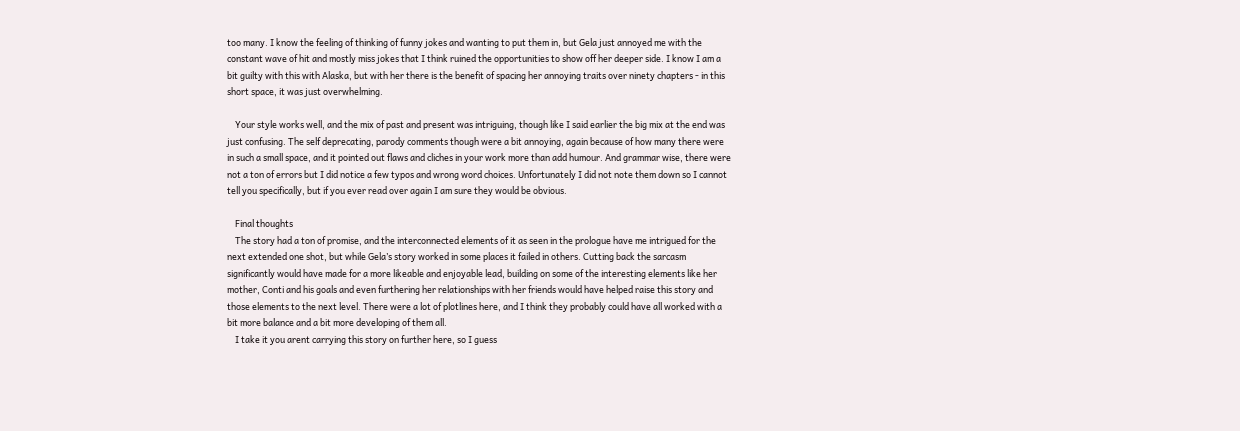too many. I know the feeling of thinking of funny jokes and wanting to put them in, but Gela just annoyed me with the constant wave of hit and mostly miss jokes that I think ruined the opportunities to show off her deeper side. I know I am a bit guilty with this with Alaska, but with her there is the benefit of spacing her annoying traits over ninety chapters - in this short space, it was just overwhelming.

    Your style works well, and the mix of past and present was intriguing, though like I said earlier the big mix at the end was just confusing. The self deprecating, parody comments though were a bit annoying, again because of how many there were in such a small space, and it pointed out flaws and cliches in your work more than add humour. And grammar wise, there were not a ton of errors but I did notice a few typos and wrong word choices. Unfortunately I did not note them down so I cannot tell you specifically, but if you ever read over again I am sure they would be obvious.

    Final thoughts
    The story had a ton of promise, and the interconnected elements of it as seen in the prologue have me intrigued for the next extended one shot, but while Gela’s story worked in some places it failed in others. Cutting back the sarcasm significantly would have made for a more likeable and enjoyable lead, building on some of the interesting elements like her mother, Conti and his goals and even furthering her relationships with her friends would have helped raise this story and those elements to the next level. There were a lot of plotlines here, and I think they probably could have all worked with a bit more balance and a bit more developing of them all.
    I take it you arent carrying this story on further here, so I guess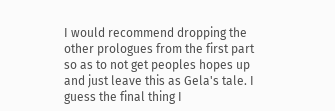I would recommend dropping the other prologues from the first part so as to not get peoples hopes up and just leave this as Gela's tale. I guess the final thing I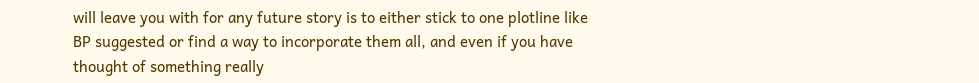will leave you with for any future story is to either stick to one plotline like BP suggested or find a way to incorporate them all, and even if you have thought of something really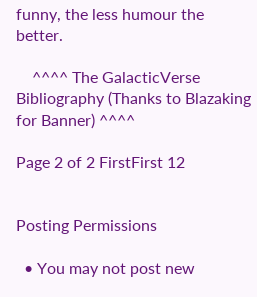funny, the less humour the better.

    ^^^^ The GalacticVerse Bibliography (Thanks to Blazaking for Banner) ^^^^

Page 2 of 2 FirstFirst 12


Posting Permissions

  • You may not post new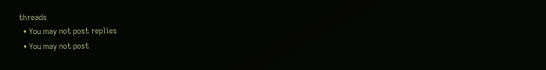threads
  • You may not post replies
  • You may not post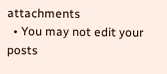attachments
  • You may not edit your posts